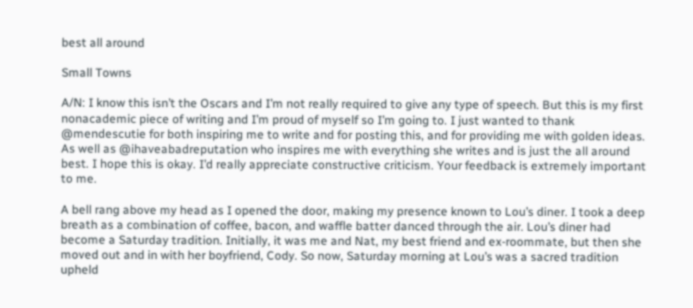best all around

Small Towns

A/N: I know this isn’t the Oscars and I’m not really required to give any type of speech. But this is my first nonacademic piece of writing and I’m proud of myself so I’m going to. I just wanted to thank @mendescutie for both inspiring me to write and for posting this, and for providing me with golden ideas. As well as @ihaveabadreputation who inspires me with everything she writes and is just the all around best. I hope this is okay. I’d really appreciate constructive criticism. Your feedback is extremely important to me.

A bell rang above my head as I opened the door, making my presence known to Lou’s diner. I took a deep breath as a combination of coffee, bacon, and waffle batter danced through the air. Lou’s diner had become a Saturday tradition. Initially, it was me and Nat, my best friend and ex-roommate, but then she moved out and in with her boyfriend, Cody. So now, Saturday morning at Lou’s was a sacred tradition upheld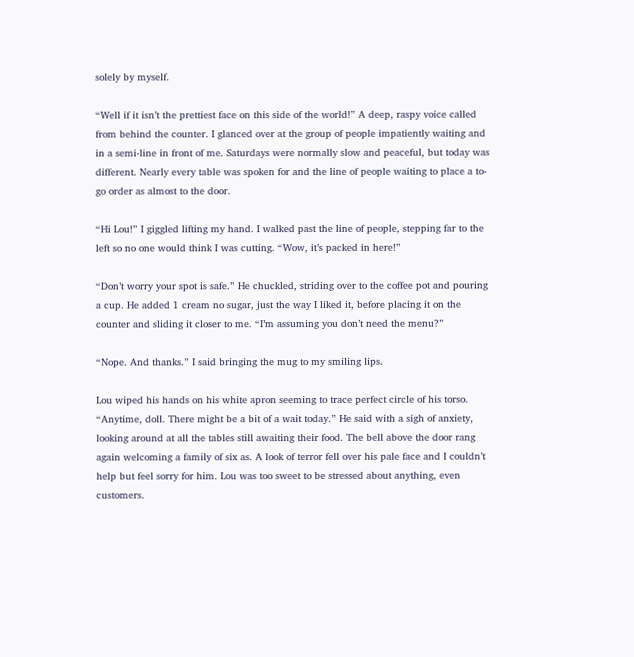solely by myself.

“Well if it isn’t the prettiest face on this side of the world!” A deep, raspy voice called from behind the counter. I glanced over at the group of people impatiently waiting and in a semi-line in front of me. Saturdays were normally slow and peaceful, but today was different. Nearly every table was spoken for and the line of people waiting to place a to-go order as almost to the door.

“Hi Lou!” I giggled lifting my hand. I walked past the line of people, stepping far to the left so no one would think I was cutting. “Wow, it’s packed in here!”

“Don’t worry your spot is safe.” He chuckled, striding over to the coffee pot and pouring a cup. He added 1 cream no sugar, just the way I liked it, before placing it on the counter and sliding it closer to me. “I’m assuming you don’t need the menu?”

“Nope. And thanks.” I said bringing the mug to my smiling lips.

Lou wiped his hands on his white apron seeming to trace perfect circle of his torso. “Anytime, doll. There might be a bit of a wait today.” He said with a sigh of anxiety, looking around at all the tables still awaiting their food. The bell above the door rang again welcoming a family of six as. A look of terror fell over his pale face and I couldn’t help but feel sorry for him. Lou was too sweet to be stressed about anything, even customers.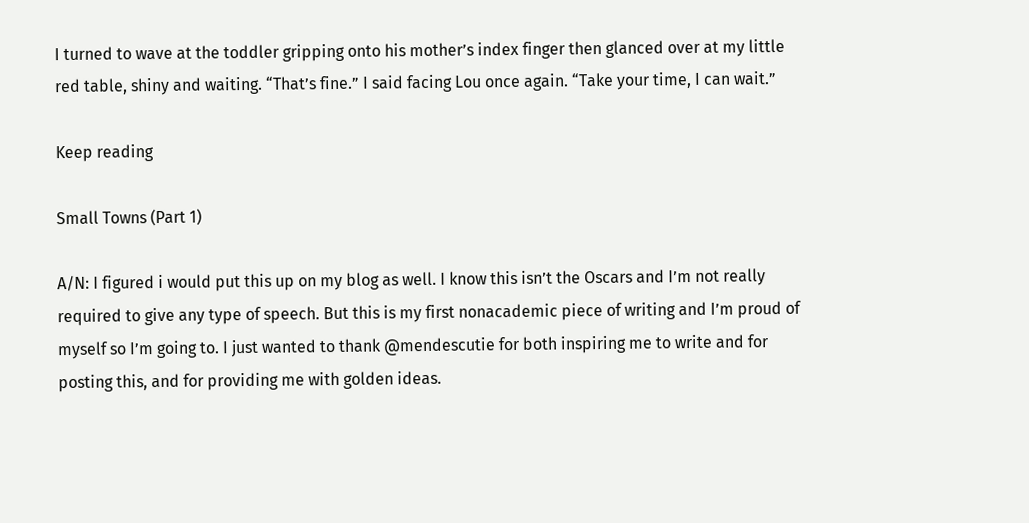I turned to wave at the toddler gripping onto his mother’s index finger then glanced over at my little red table, shiny and waiting. “That’s fine.” I said facing Lou once again. “Take your time, I can wait.”

Keep reading

Small Towns (Part 1)

A/N: I figured i would put this up on my blog as well. I know this isn’t the Oscars and I’m not really required to give any type of speech. But this is my first nonacademic piece of writing and I’m proud of myself so I’m going to. I just wanted to thank @mendescutie for both inspiring me to write and for posting this, and for providing me with golden ideas.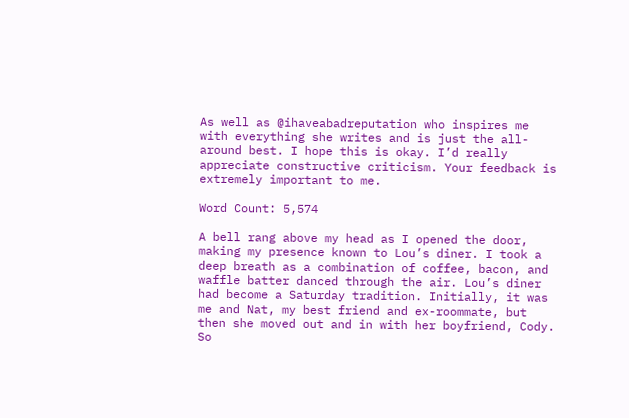As well as @ihaveabadreputation who inspires me with everything she writes and is just the all-around best. I hope this is okay. I’d really appreciate constructive criticism. Your feedback is extremely important to me.

Word Count: 5,574

A bell rang above my head as I opened the door, making my presence known to Lou’s diner. I took a deep breath as a combination of coffee, bacon, and waffle batter danced through the air. Lou’s diner had become a Saturday tradition. Initially, it was me and Nat, my best friend and ex-roommate, but then she moved out and in with her boyfriend, Cody. So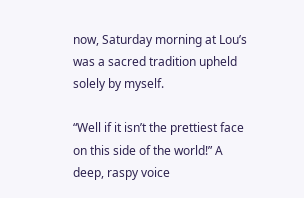now, Saturday morning at Lou’s was a sacred tradition upheld solely by myself.

“Well if it isn’t the prettiest face on this side of the world!” A deep, raspy voice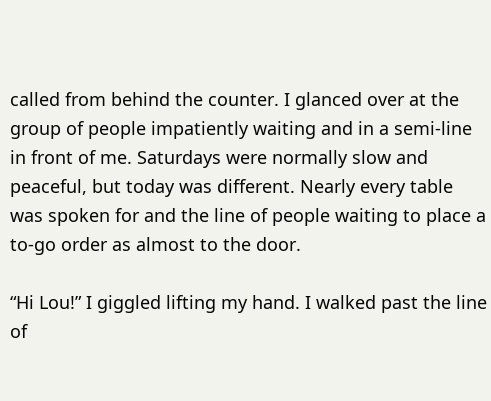called from behind the counter. I glanced over at the group of people impatiently waiting and in a semi-line in front of me. Saturdays were normally slow and peaceful, but today was different. Nearly every table was spoken for and the line of people waiting to place a to-go order as almost to the door.

“Hi Lou!” I giggled lifting my hand. I walked past the line of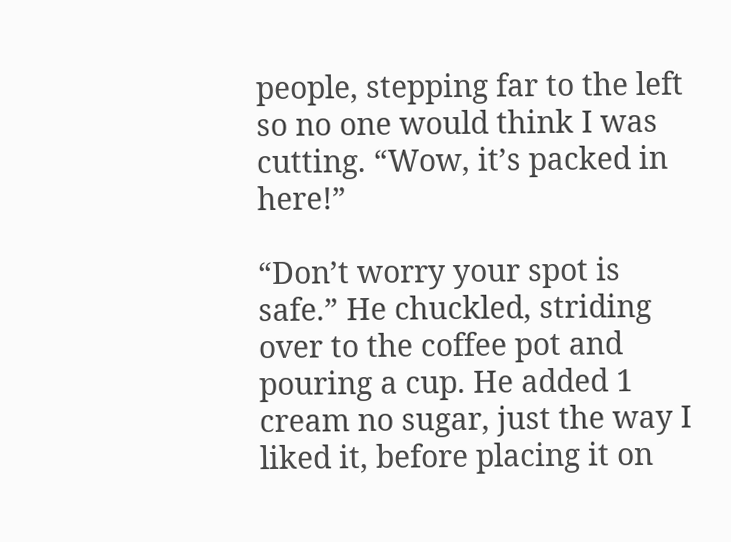people, stepping far to the left so no one would think I was cutting. “Wow, it’s packed in here!”

“Don’t worry your spot is safe.” He chuckled, striding over to the coffee pot and pouring a cup. He added 1 cream no sugar, just the way I liked it, before placing it on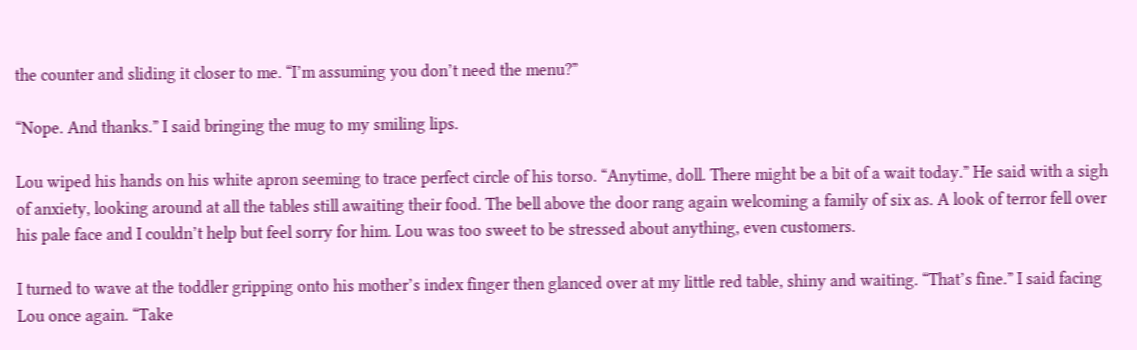the counter and sliding it closer to me. “I’m assuming you don’t need the menu?”

“Nope. And thanks.” I said bringing the mug to my smiling lips.

Lou wiped his hands on his white apron seeming to trace perfect circle of his torso. “Anytime, doll. There might be a bit of a wait today.” He said with a sigh of anxiety, looking around at all the tables still awaiting their food. The bell above the door rang again welcoming a family of six as. A look of terror fell over his pale face and I couldn’t help but feel sorry for him. Lou was too sweet to be stressed about anything, even customers.

I turned to wave at the toddler gripping onto his mother’s index finger then glanced over at my little red table, shiny and waiting. “That’s fine.” I said facing Lou once again. “Take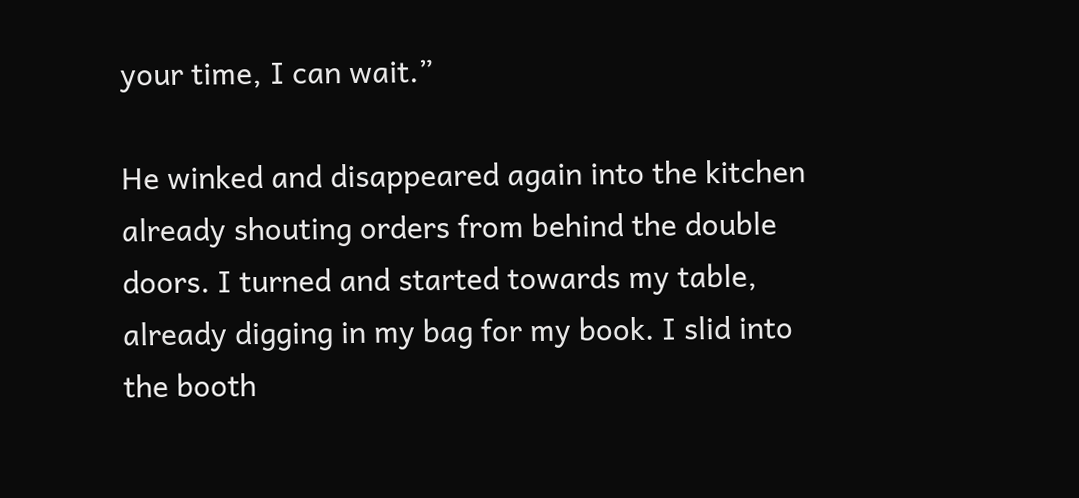your time, I can wait.”

He winked and disappeared again into the kitchen already shouting orders from behind the double doors. I turned and started towards my table, already digging in my bag for my book. I slid into the booth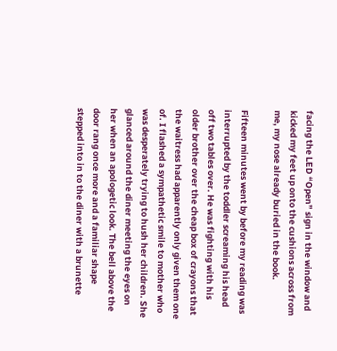facing the LED “Open” sign in the window and kicked my feet up onto the cushions across from me, my nose already buried in the book.

Fifteen minutes went by before my reading was interrupted by the toddler screaming his head off two tables over. He was fighting with his older brother over the cheap box of crayons that the waitress had apparently only given them one of. I flashed a sympathetic smile to mother who was desperately trying to hush her children. She glanced around the diner meeting the eyes on her when an apologetic look. The bell above the door rang once more and a familiar shape stepped into in to the diner with a brunette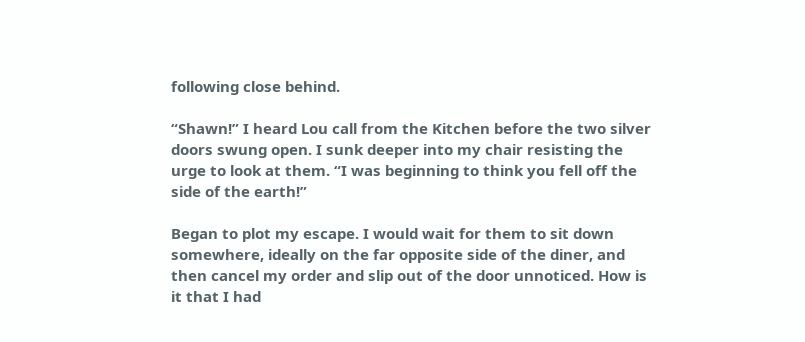following close behind.

“Shawn!” I heard Lou call from the Kitchen before the two silver doors swung open. I sunk deeper into my chair resisting the urge to look at them. “I was beginning to think you fell off the side of the earth!”

Began to plot my escape. I would wait for them to sit down somewhere, ideally on the far opposite side of the diner, and then cancel my order and slip out of the door unnoticed. How is it that I had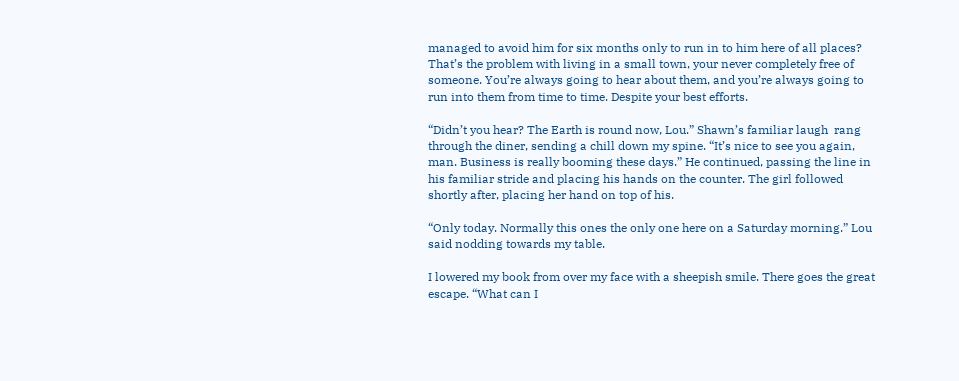managed to avoid him for six months only to run in to him here of all places? That’s the problem with living in a small town, your never completely free of someone. You’re always going to hear about them, and you’re always going to run into them from time to time. Despite your best efforts.

“Didn’t you hear? The Earth is round now, Lou.” Shawn’s familiar laugh  rang through the diner, sending a chill down my spine. “It’s nice to see you again, man. Business is really booming these days.” He continued, passing the line in his familiar stride and placing his hands on the counter. The girl followed shortly after, placing her hand on top of his.

“Only today. Normally this ones the only one here on a Saturday morning.” Lou said nodding towards my table.

I lowered my book from over my face with a sheepish smile. There goes the great escape. “What can I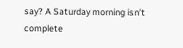say? A Saturday morning isn’t complete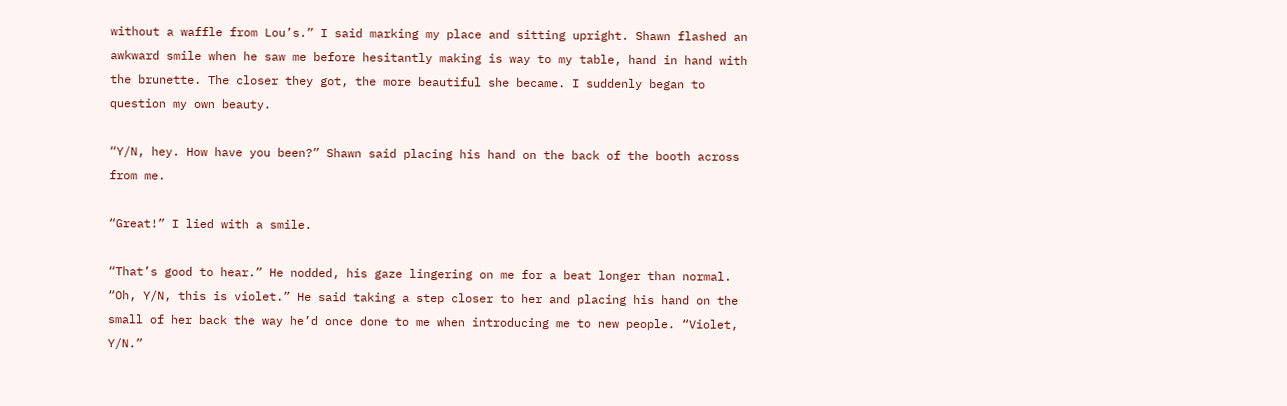without a waffle from Lou’s.” I said marking my place and sitting upright. Shawn flashed an awkward smile when he saw me before hesitantly making is way to my table, hand in hand with the brunette. The closer they got, the more beautiful she became. I suddenly began to question my own beauty.

“Y/N, hey. How have you been?” Shawn said placing his hand on the back of the booth across from me.

“Great!” I lied with a smile.

“That’s good to hear.” He nodded, his gaze lingering on me for a beat longer than normal. “Oh, Y/N, this is violet.” He said taking a step closer to her and placing his hand on the small of her back the way he’d once done to me when introducing me to new people. “Violet, Y/N.”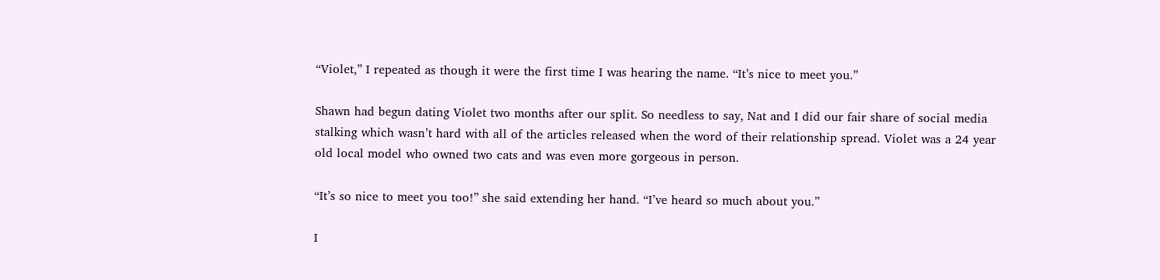“Violet,” I repeated as though it were the first time I was hearing the name. “It’s nice to meet you.”

Shawn had begun dating Violet two months after our split. So needless to say, Nat and I did our fair share of social media stalking which wasn’t hard with all of the articles released when the word of their relationship spread. Violet was a 24 year old local model who owned two cats and was even more gorgeous in person.

“It’s so nice to meet you too!” she said extending her hand. “I’ve heard so much about you.”

I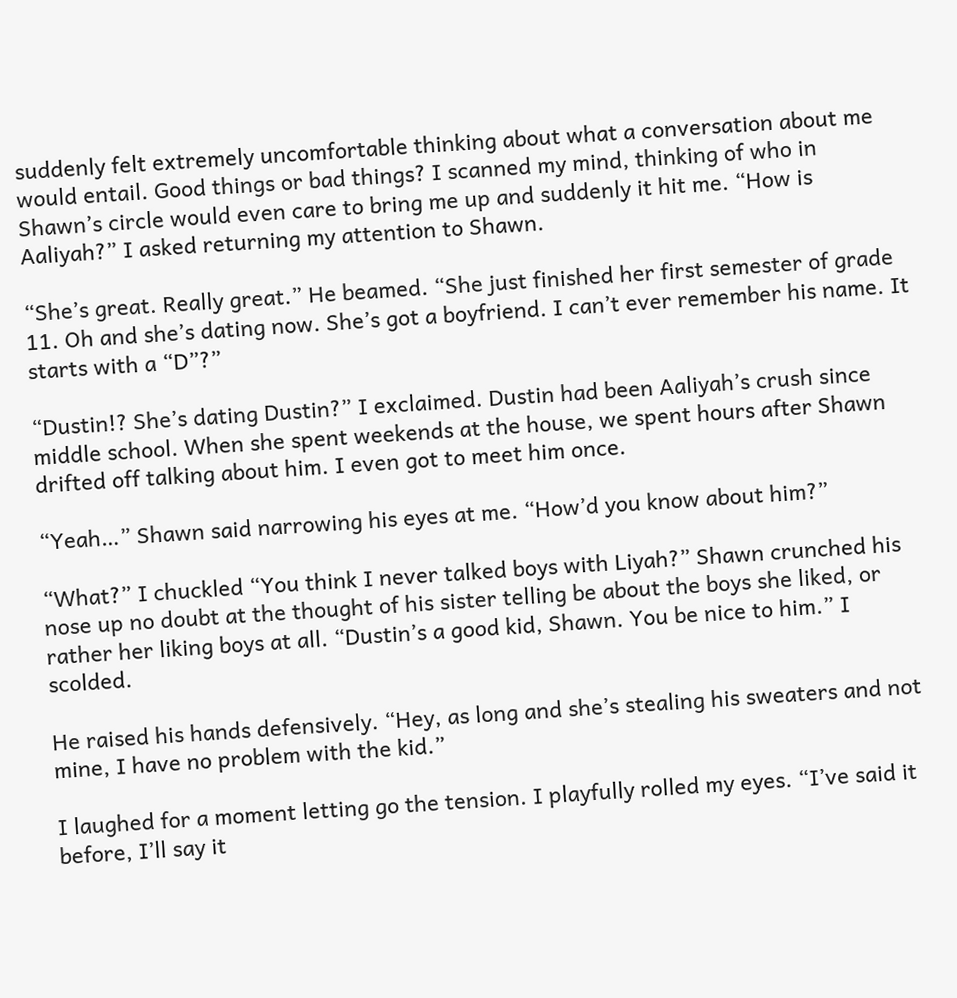suddenly felt extremely uncomfortable thinking about what a conversation about me would entail. Good things or bad things? I scanned my mind, thinking of who in Shawn’s circle would even care to bring me up and suddenly it hit me. “How is Aaliyah?” I asked returning my attention to Shawn.

“She’s great. Really great.” He beamed. “She just finished her first semester of grade 11. Oh and she’s dating now. She’s got a boyfriend. I can’t ever remember his name. It starts with a “D”?”

“Dustin!? She’s dating Dustin?” I exclaimed. Dustin had been Aaliyah’s crush since middle school. When she spent weekends at the house, we spent hours after Shawn drifted off talking about him. I even got to meet him once.

“Yeah…” Shawn said narrowing his eyes at me. “How’d you know about him?”

“What?” I chuckled “You think I never talked boys with Liyah?” Shawn crunched his nose up no doubt at the thought of his sister telling be about the boys she liked, or rather her liking boys at all. “Dustin’s a good kid, Shawn. You be nice to him.” I scolded.

He raised his hands defensively. “Hey, as long and she’s stealing his sweaters and not mine, I have no problem with the kid.”

I laughed for a moment letting go the tension. I playfully rolled my eyes. “I’ve said it before, I’ll say it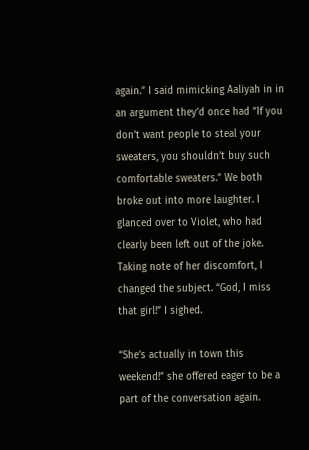again.” I said mimicking Aaliyah in in an argument they’d once had “If you don’t want people to steal your sweaters, you shouldn’t buy such comfortable sweaters.” We both broke out into more laughter. I glanced over to Violet, who had clearly been left out of the joke. Taking note of her discomfort, I changed the subject. “God, I miss that girl!” I sighed.

“She’s actually in town this weekend!” she offered eager to be a part of the conversation again.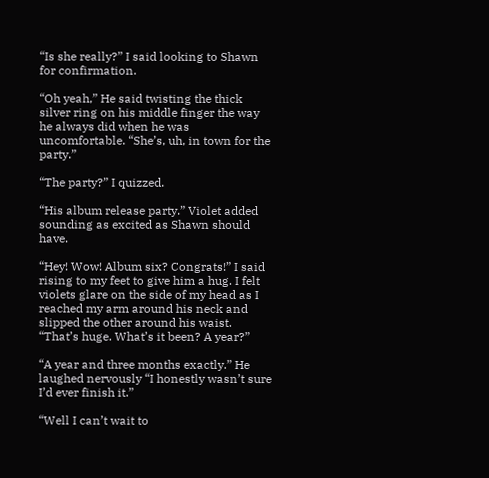“Is she really?” I said looking to Shawn for confirmation.

“Oh yeah,” He said twisting the thick silver ring on his middle finger the way he always did when he was uncomfortable. “She’s, uh, in town for the party.”

“The party?” I quizzed.

“His album release party.” Violet added sounding as excited as Shawn should have.

“Hey! Wow! Album six? Congrats!” I said rising to my feet to give him a hug. I felt violets glare on the side of my head as I reached my arm around his neck and slipped the other around his waist. “That’s huge. What’s it been? A year?”

“A year and three months exactly.” He laughed nervously “I honestly wasn’t sure I’d ever finish it.”

“Well I can’t wait to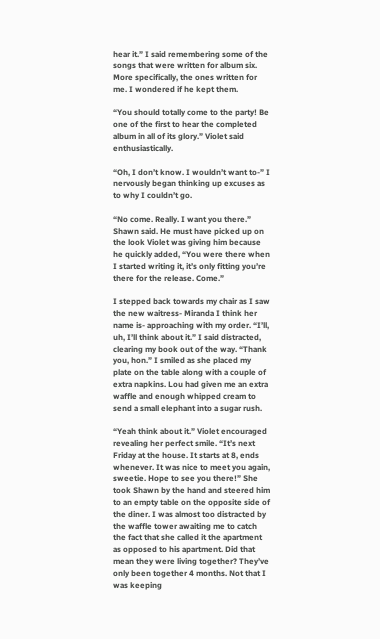hear it.” I said remembering some of the songs that were written for album six. More specifically, the ones written for me. I wondered if he kept them.

“You should totally come to the party! Be one of the first to hear the completed album in all of its glory.” Violet said enthusiastically.

“Oh, I don’t know. I wouldn’t want to-” I nervously began thinking up excuses as to why I couldn’t go.

“No come. Really. I want you there.” Shawn said. He must have picked up on the look Violet was giving him because he quickly added, “You were there when I started writing it, it’s only fitting you’re there for the release. Come.”

I stepped back towards my chair as I saw the new waitress- Miranda I think her name is- approaching with my order. “I’ll, uh, I’ll think about it.” I said distracted, clearing my book out of the way. “Thank you, hon.” I smiled as she placed my plate on the table along with a couple of extra napkins. Lou had given me an extra waffle and enough whipped cream to send a small elephant into a sugar rush.

“Yeah think about it.” Violet encouraged revealing her perfect smile. “It’s next Friday at the house. It starts at 8, ends whenever. It was nice to meet you again, sweetie. Hope to see you there!” She took Shawn by the hand and steered him to an empty table on the opposite side of the diner. I was almost too distracted by the waffle tower awaiting me to catch the fact that she called it the apartment as opposed to his apartment. Did that mean they were living together? They’ve only been together 4 months. Not that I was keeping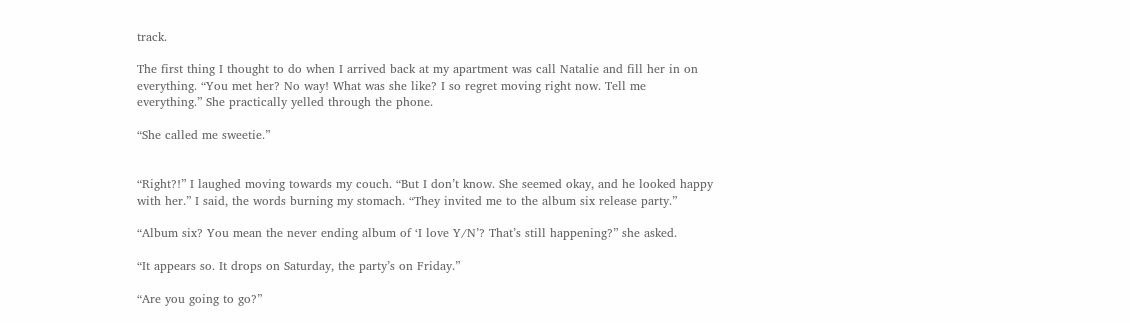track.

The first thing I thought to do when I arrived back at my apartment was call Natalie and fill her in on everything. “You met her? No way! What was she like? I so regret moving right now. Tell me everything.” She practically yelled through the phone.

“She called me sweetie.”


“Right?!” I laughed moving towards my couch. “But I don’t know. She seemed okay, and he looked happy with her.” I said, the words burning my stomach. “They invited me to the album six release party.”

“Album six? You mean the never ending album of ‘I love Y/N’? That’s still happening?” she asked.

“It appears so. It drops on Saturday, the party’s on Friday.”

“Are you going to go?”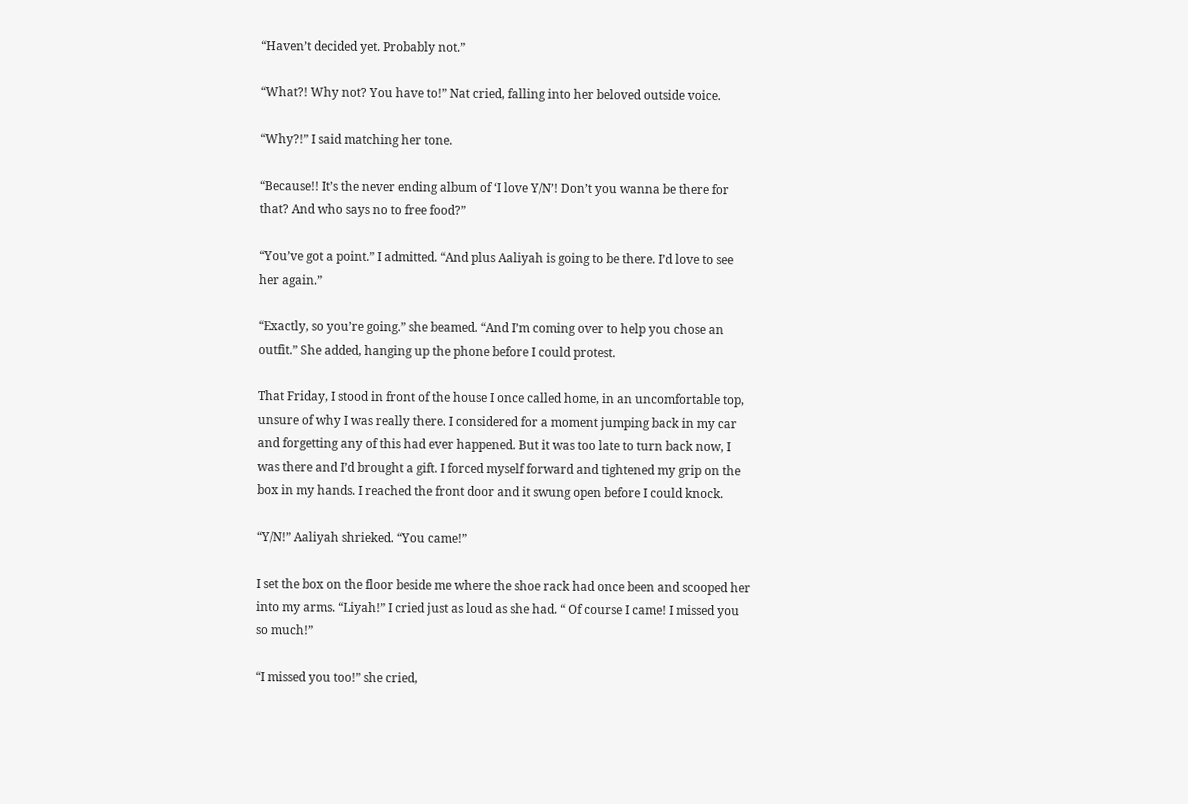“Haven’t decided yet. Probably not.”

“What?! Why not? You have to!” Nat cried, falling into her beloved outside voice.

“Why?!” I said matching her tone.

“Because!! It’s the never ending album of ‘I love Y/N’! Don’t you wanna be there for that? And who says no to free food?”

“You’ve got a point.” I admitted. “And plus Aaliyah is going to be there. I’d love to see her again.”

“Exactly, so you’re going.” she beamed. “And I’m coming over to help you chose an outfit.” She added, hanging up the phone before I could protest.

That Friday, I stood in front of the house I once called home, in an uncomfortable top, unsure of why I was really there. I considered for a moment jumping back in my car and forgetting any of this had ever happened. But it was too late to turn back now, I was there and I’d brought a gift. I forced myself forward and tightened my grip on the box in my hands. I reached the front door and it swung open before I could knock.

“Y/N!” Aaliyah shrieked. “You came!”

I set the box on the floor beside me where the shoe rack had once been and scooped her into my arms. “Liyah!” I cried just as loud as she had. “ Of course I came! I missed you so much!”

“I missed you too!” she cried,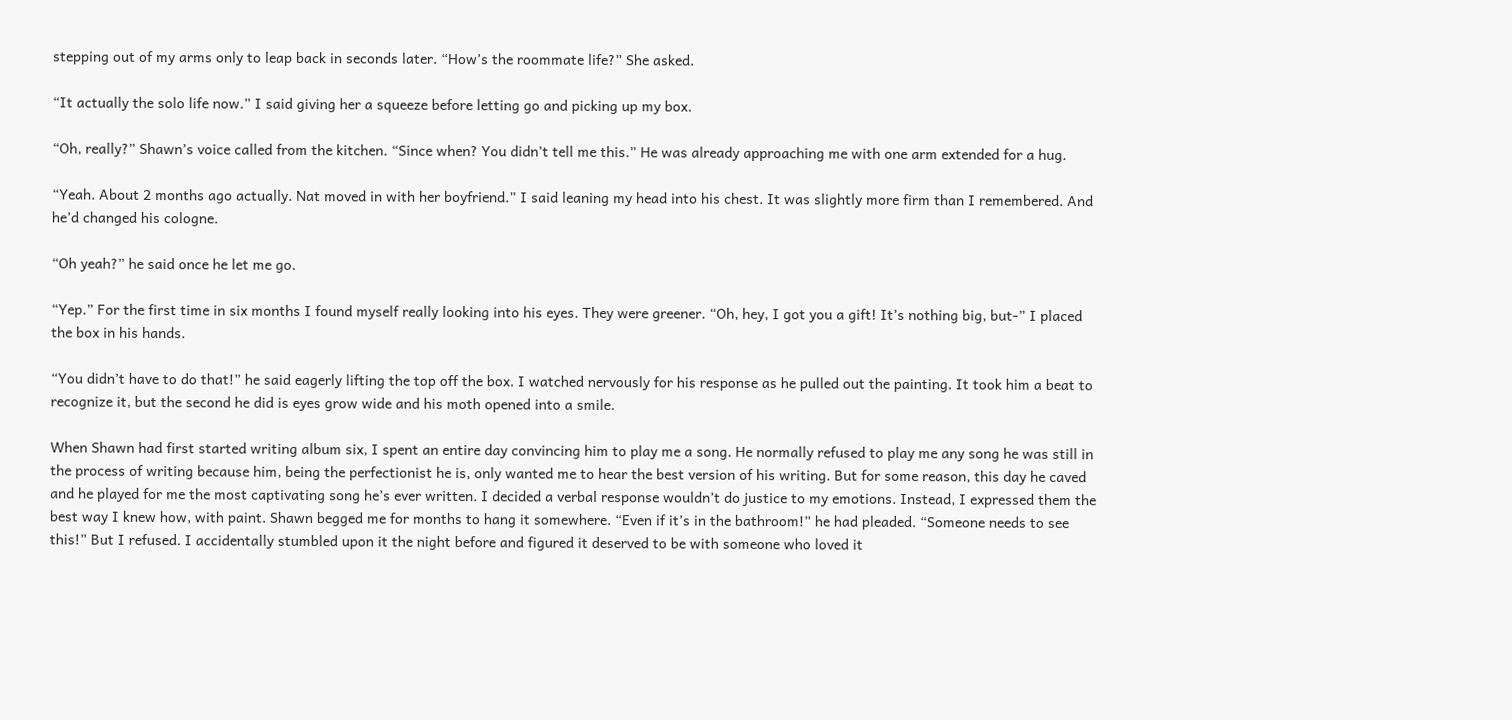stepping out of my arms only to leap back in seconds later. “How’s the roommate life?” She asked.

“It actually the solo life now.” I said giving her a squeeze before letting go and picking up my box.

“Oh, really?” Shawn’s voice called from the kitchen. “Since when? You didn’t tell me this.” He was already approaching me with one arm extended for a hug.

“Yeah. About 2 months ago actually. Nat moved in with her boyfriend.” I said leaning my head into his chest. It was slightly more firm than I remembered. And he’d changed his cologne.

“Oh yeah?” he said once he let me go.

“Yep.” For the first time in six months I found myself really looking into his eyes. They were greener. “Oh, hey, I got you a gift! It’s nothing big, but-” I placed the box in his hands.

“You didn’t have to do that!” he said eagerly lifting the top off the box. I watched nervously for his response as he pulled out the painting. It took him a beat to recognize it, but the second he did is eyes grow wide and his moth opened into a smile.

When Shawn had first started writing album six, I spent an entire day convincing him to play me a song. He normally refused to play me any song he was still in the process of writing because him, being the perfectionist he is, only wanted me to hear the best version of his writing. But for some reason, this day he caved and he played for me the most captivating song he’s ever written. I decided a verbal response wouldn’t do justice to my emotions. Instead, I expressed them the best way I knew how, with paint. Shawn begged me for months to hang it somewhere. “Even if it’s in the bathroom!” he had pleaded. “Someone needs to see this!” But I refused. I accidentally stumbled upon it the night before and figured it deserved to be with someone who loved it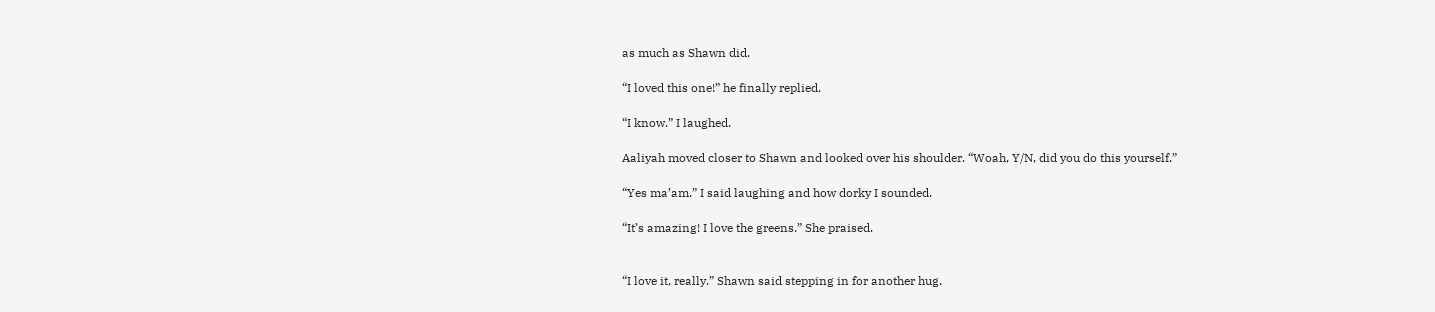as much as Shawn did.

“I loved this one!” he finally replied.

“I know.” I laughed.

Aaliyah moved closer to Shawn and looked over his shoulder. “Woah, Y/N, did you do this yourself.”

“Yes ma’am.” I said laughing and how dorky I sounded.

“It’s amazing! I love the greens.” She praised.


“I love it, really.” Shawn said stepping in for another hug.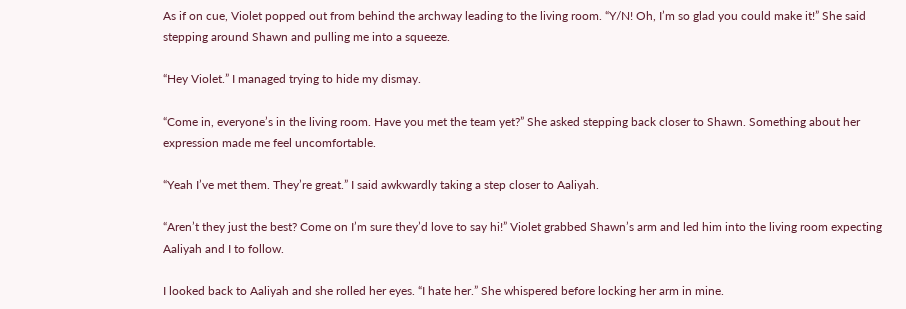As if on cue, Violet popped out from behind the archway leading to the living room. “Y/N! Oh, I’m so glad you could make it!” She said stepping around Shawn and pulling me into a squeeze.

“Hey Violet.” I managed trying to hide my dismay.

“Come in, everyone’s in the living room. Have you met the team yet?” She asked stepping back closer to Shawn. Something about her expression made me feel uncomfortable.

“Yeah I’ve met them. They’re great.” I said awkwardly taking a step closer to Aaliyah.

“Aren’t they just the best? Come on I’m sure they’d love to say hi!” Violet grabbed Shawn’s arm and led him into the living room expecting Aaliyah and I to follow.

I looked back to Aaliyah and she rolled her eyes. “I hate her.” She whispered before locking her arm in mine.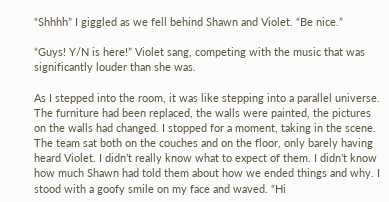“Shhhh” I giggled as we fell behind Shawn and Violet. “Be nice.”

“Guys! Y/N is here!” Violet sang, competing with the music that was significantly louder than she was.

As I stepped into the room, it was like stepping into a parallel universe. The furniture had been replaced, the walls were painted, the pictures on the walls had changed. I stopped for a moment, taking in the scene. The team sat both on the couches and on the floor, only barely having heard Violet. I didn’t really know what to expect of them. I didn’t know how much Shawn had told them about how we ended things and why. I stood with a goofy smile on my face and waved. “Hi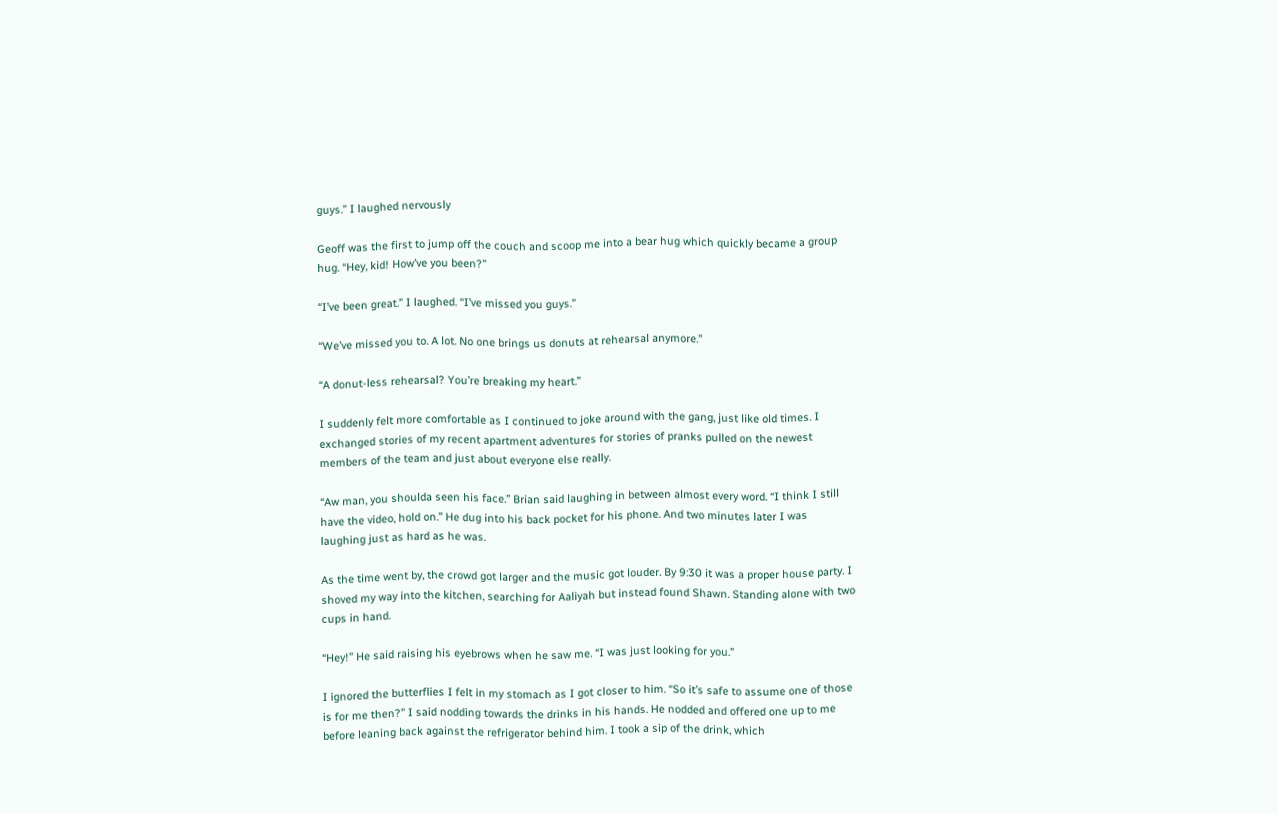guys.” I laughed nervously

Geoff was the first to jump off the couch and scoop me into a bear hug which quickly became a group hug. “Hey, kid! How’ve you been?”

“I’ve been great.” I laughed. “I’ve missed you guys.”

“We’ve missed you to. A lot. No one brings us donuts at rehearsal anymore.”

“A donut-less rehearsal? You’re breaking my heart.”

I suddenly felt more comfortable as I continued to joke around with the gang, just like old times. I exchanged stories of my recent apartment adventures for stories of pranks pulled on the newest members of the team and just about everyone else really.

“Aw man, you shoulda seen his face.” Brian said laughing in between almost every word. “I think I still have the video, hold on.” He dug into his back pocket for his phone. And two minutes later I was laughing just as hard as he was.

As the time went by, the crowd got larger and the music got louder. By 9:30 it was a proper house party. I shoved my way into the kitchen, searching for Aaliyah but instead found Shawn. Standing alone with two cups in hand.

“Hey!” He said raising his eyebrows when he saw me. “I was just looking for you.”

I ignored the butterflies I felt in my stomach as I got closer to him. “So it’s safe to assume one of those is for me then?” I said nodding towards the drinks in his hands. He nodded and offered one up to me before leaning back against the refrigerator behind him. I took a sip of the drink, which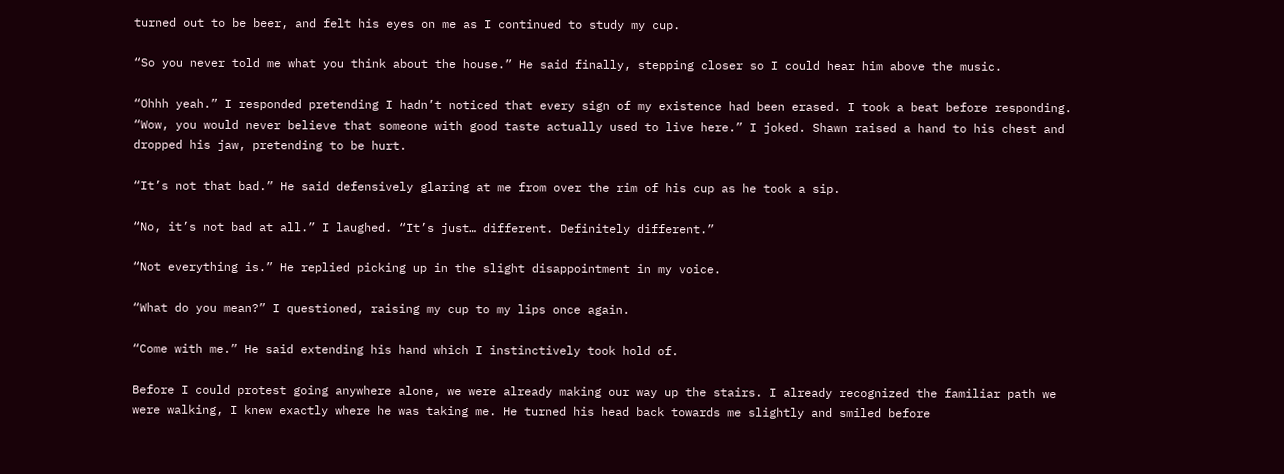turned out to be beer, and felt his eyes on me as I continued to study my cup.

“So you never told me what you think about the house.” He said finally, stepping closer so I could hear him above the music.

“Ohhh yeah.” I responded pretending I hadn’t noticed that every sign of my existence had been erased. I took a beat before responding. “Wow, you would never believe that someone with good taste actually used to live here.” I joked. Shawn raised a hand to his chest and dropped his jaw, pretending to be hurt.

“It’s not that bad.” He said defensively glaring at me from over the rim of his cup as he took a sip.

“No, it’s not bad at all.” I laughed. “It’s just… different. Definitely different.”

“Not everything is.” He replied picking up in the slight disappointment in my voice.

“What do you mean?” I questioned, raising my cup to my lips once again.

“Come with me.” He said extending his hand which I instinctively took hold of.

Before I could protest going anywhere alone, we were already making our way up the stairs. I already recognized the familiar path we were walking, I knew exactly where he was taking me. He turned his head back towards me slightly and smiled before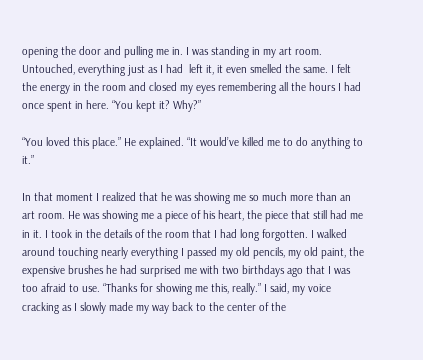opening the door and pulling me in. I was standing in my art room. Untouched, everything just as I had  left it, it even smelled the same. I felt the energy in the room and closed my eyes remembering all the hours I had once spent in here. “You kept it? Why?”

“You loved this place.” He explained. “It would’ve killed me to do anything to it.”

In that moment I realized that he was showing me so much more than an art room. He was showing me a piece of his heart, the piece that still had me in it. I took in the details of the room that I had long forgotten. I walked around touching nearly everything I passed my old pencils, my old paint, the expensive brushes he had surprised me with two birthdays ago that I was too afraid to use. “Thanks for showing me this, really.” I said, my voice cracking as I slowly made my way back to the center of the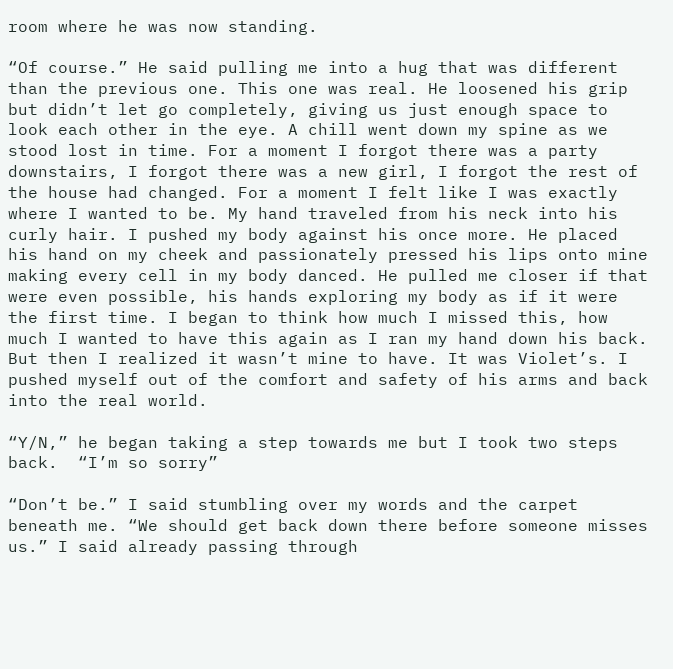room where he was now standing.

“Of course.” He said pulling me into a hug that was different than the previous one. This one was real. He loosened his grip but didn’t let go completely, giving us just enough space to look each other in the eye. A chill went down my spine as we stood lost in time. For a moment I forgot there was a party downstairs, I forgot there was a new girl, I forgot the rest of the house had changed. For a moment I felt like I was exactly where I wanted to be. My hand traveled from his neck into his curly hair. I pushed my body against his once more. He placed his hand on my cheek and passionately pressed his lips onto mine making every cell in my body danced. He pulled me closer if that were even possible, his hands exploring my body as if it were the first time. I began to think how much I missed this, how much I wanted to have this again as I ran my hand down his back. But then I realized it wasn’t mine to have. It was Violet’s. I pushed myself out of the comfort and safety of his arms and back into the real world.

“Y/N,” he began taking a step towards me but I took two steps back.  “I’m so sorry”

“Don’t be.” I said stumbling over my words and the carpet beneath me. “We should get back down there before someone misses us.” I said already passing through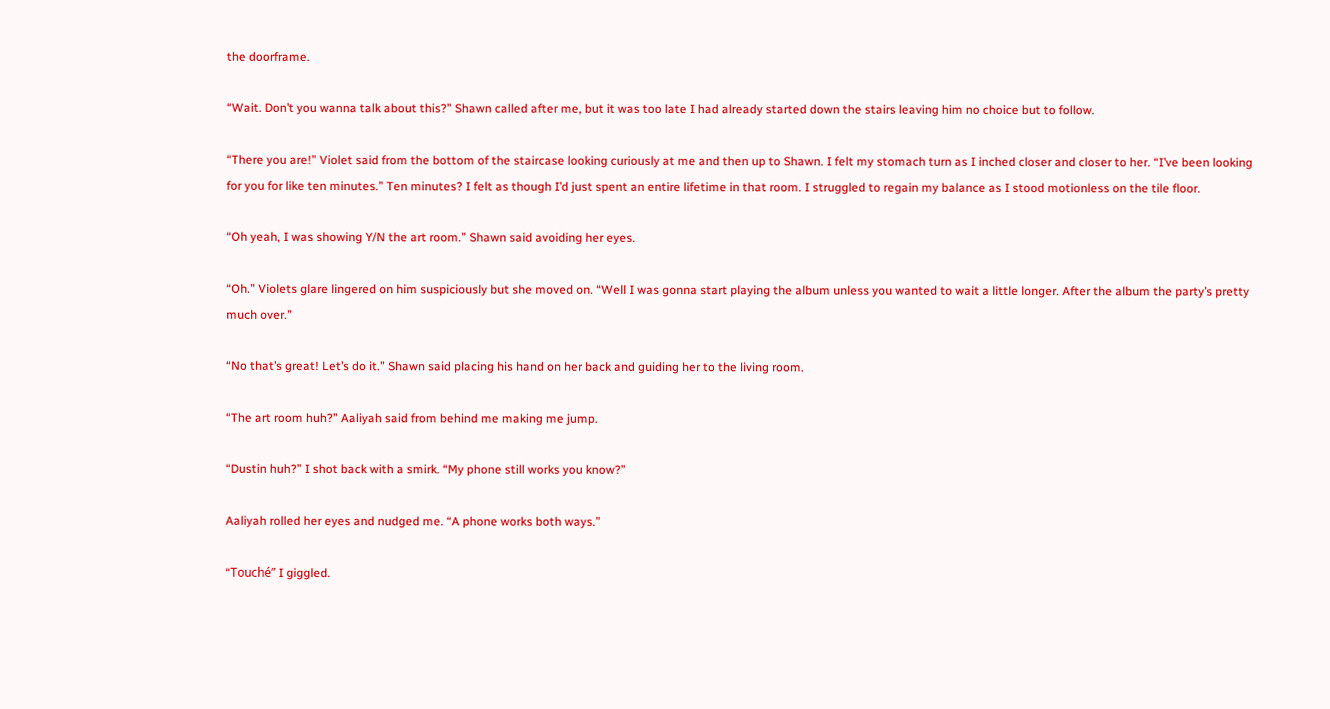the doorframe.

“Wait. Don’t you wanna talk about this?” Shawn called after me, but it was too late I had already started down the stairs leaving him no choice but to follow.

“There you are!” Violet said from the bottom of the staircase looking curiously at me and then up to Shawn. I felt my stomach turn as I inched closer and closer to her. “I’ve been looking for you for like ten minutes.” Ten minutes? I felt as though I’d just spent an entire lifetime in that room. I struggled to regain my balance as I stood motionless on the tile floor.

“Oh yeah, I was showing Y/N the art room.” Shawn said avoiding her eyes.

“Oh.” Violets glare lingered on him suspiciously but she moved on. “Well I was gonna start playing the album unless you wanted to wait a little longer. After the album the party’s pretty much over.”

“No that’s great! Let’s do it.” Shawn said placing his hand on her back and guiding her to the living room.

“The art room huh?” Aaliyah said from behind me making me jump.

“Dustin huh?” I shot back with a smirk. “My phone still works you know?”

Aaliyah rolled her eyes and nudged me. “A phone works both ways.”

“Touché” I giggled.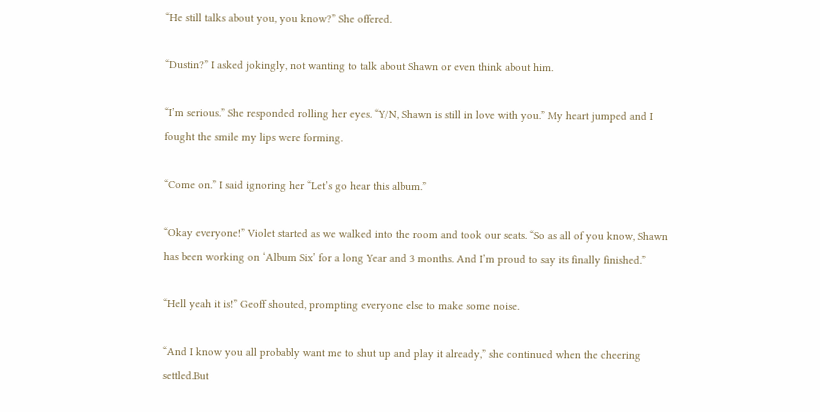“He still talks about you, you know?” She offered.

“Dustin?” I asked jokingly, not wanting to talk about Shawn or even think about him.

“I’m serious.” She responded rolling her eyes. “Y/N, Shawn is still in love with you.” My heart jumped and I fought the smile my lips were forming.

“Come on.” I said ignoring her “Let’s go hear this album.”

“Okay everyone!” Violet started as we walked into the room and took our seats. “So as all of you know, Shawn has been working on ‘Album Six’ for a long Year and 3 months. And I’m proud to say its finally finished.”

“Hell yeah it is!” Geoff shouted, prompting everyone else to make some noise.

“And I know you all probably want me to shut up and play it already,” she continued when the cheering settled.But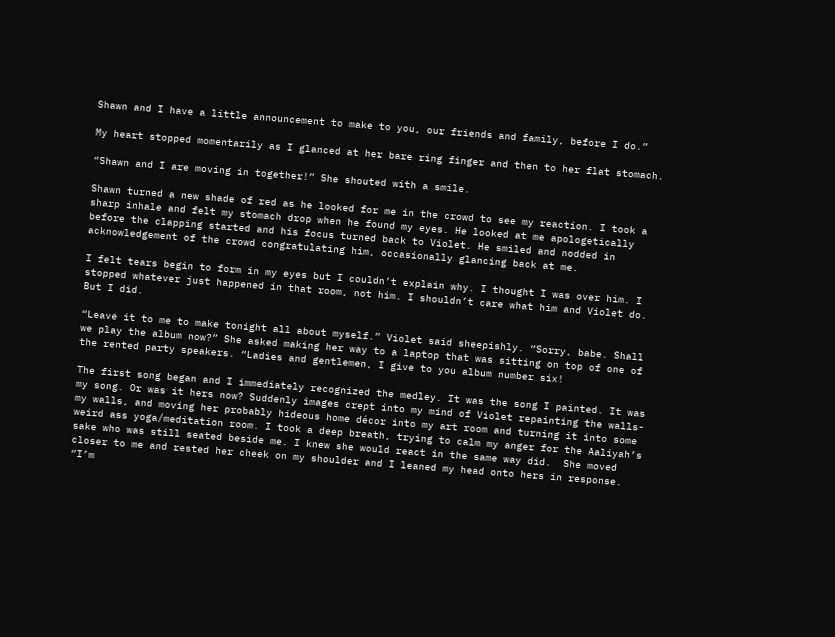Shawn and I have a little announcement to make to you, our friends and family, before I do.”

My heart stopped momentarily as I glanced at her bare ring finger and then to her flat stomach.

“Shawn and I are moving in together!” She shouted with a smile.

Shawn turned a new shade of red as he looked for me in the crowd to see my reaction. I took a sharp inhale and felt my stomach drop when he found my eyes. He looked at me apologetically before the clapping started and his focus turned back to Violet. He smiled and nodded in acknowledgement of the crowd congratulating him, occasionally glancing back at me.

I felt tears begin to form in my eyes but I couldn’t explain why. I thought I was over him. I stopped whatever just happened in that room, not him. I shouldn’t care what him and Violet do. But I did.

“Leave it to me to make tonight all about myself.” Violet said sheepishly. “Sorry, babe. Shall we play the album now?” She asked making her way to a laptop that was sitting on top of one of the rented party speakers. “Ladies and gentlemen, I give to you album number six!

The first song began and I immediately recognized the medley. It was the song I painted. It was my song. Or was it hers now? Suddenly images crept into my mind of Violet repainting the walls- my walls, and moving her probably hideous home décor into my art room and turning it into some weird ass yoga/meditation room. I took a deep breath, trying to calm my anger for the Aaliyah’s sake who was still seated beside me. I knew she would react in the same way did.  She moved closer to me and rested her cheek on my shoulder and I leaned my head onto hers in response. “I’m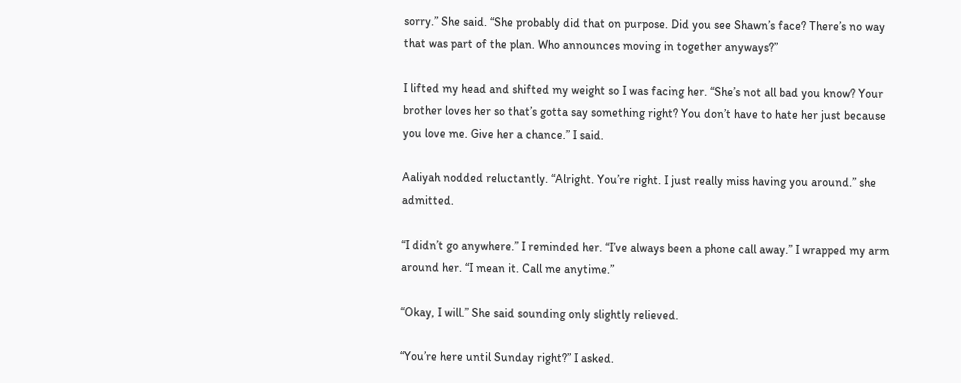sorry.” She said. “She probably did that on purpose. Did you see Shawn’s face? There’s no way that was part of the plan. Who announces moving in together anyways?”

I lifted my head and shifted my weight so I was facing her. “She’s not all bad you know? Your brother loves her so that’s gotta say something right? You don’t have to hate her just because you love me. Give her a chance.” I said.

Aaliyah nodded reluctantly. “Alright. You’re right. I just really miss having you around.” she admitted.

“I didn’t go anywhere.” I reminded her. “I’ve always been a phone call away.” I wrapped my arm around her. “I mean it. Call me anytime.”

“Okay, I will.” She said sounding only slightly relieved.

“You’re here until Sunday right?” I asked.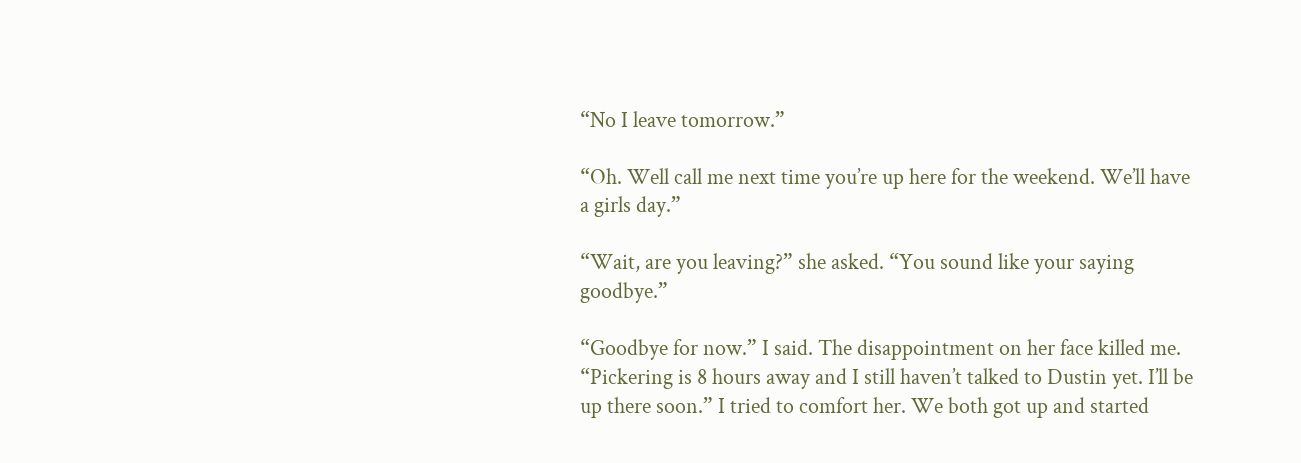“No I leave tomorrow.”

“Oh. Well call me next time you’re up here for the weekend. We’ll have a girls day.”

“Wait, are you leaving?” she asked. “You sound like your saying goodbye.”

“Goodbye for now.” I said. The disappointment on her face killed me. “Pickering is 8 hours away and I still haven’t talked to Dustin yet. I’ll be up there soon.” I tried to comfort her. We both got up and started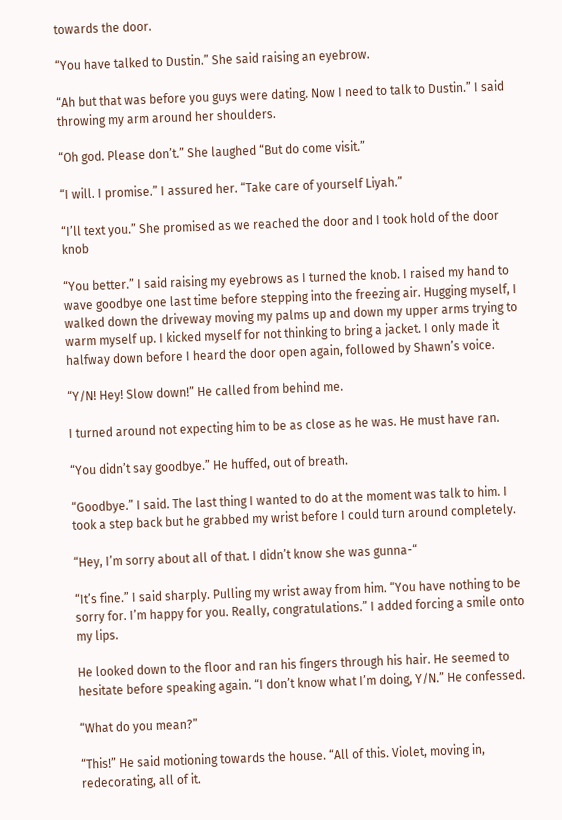towards the door.

“You have talked to Dustin.” She said raising an eyebrow.

“Ah but that was before you guys were dating. Now I need to talk to Dustin.” I said throwing my arm around her shoulders.

“Oh god. Please don’t.” She laughed “But do come visit.”

“I will. I promise.” I assured her. “Take care of yourself Liyah.”

“I’ll text you.” She promised as we reached the door and I took hold of the door knob

“You better.” I said raising my eyebrows as I turned the knob. I raised my hand to wave goodbye one last time before stepping into the freezing air. Hugging myself, I walked down the driveway moving my palms up and down my upper arms trying to warm myself up. I kicked myself for not thinking to bring a jacket. I only made it halfway down before I heard the door open again, followed by Shawn’s voice.

“Y/N! Hey! Slow down!” He called from behind me.

I turned around not expecting him to be as close as he was. He must have ran.

“You didn’t say goodbye.” He huffed, out of breath.

“Goodbye.” I said. The last thing I wanted to do at the moment was talk to him. I took a step back but he grabbed my wrist before I could turn around completely.

“Hey, I’m sorry about all of that. I didn’t know she was gunna-“

“It’s fine.” I said sharply. Pulling my wrist away from him. “You have nothing to be sorry for. I’m happy for you. Really, congratulations.” I added forcing a smile onto my lips.

He looked down to the floor and ran his fingers through his hair. He seemed to hesitate before speaking again. “I don’t know what I’m doing, Y/N.” He confessed.

“What do you mean?”

“This!” He said motioning towards the house. “All of this. Violet, moving in, redecorating, all of it.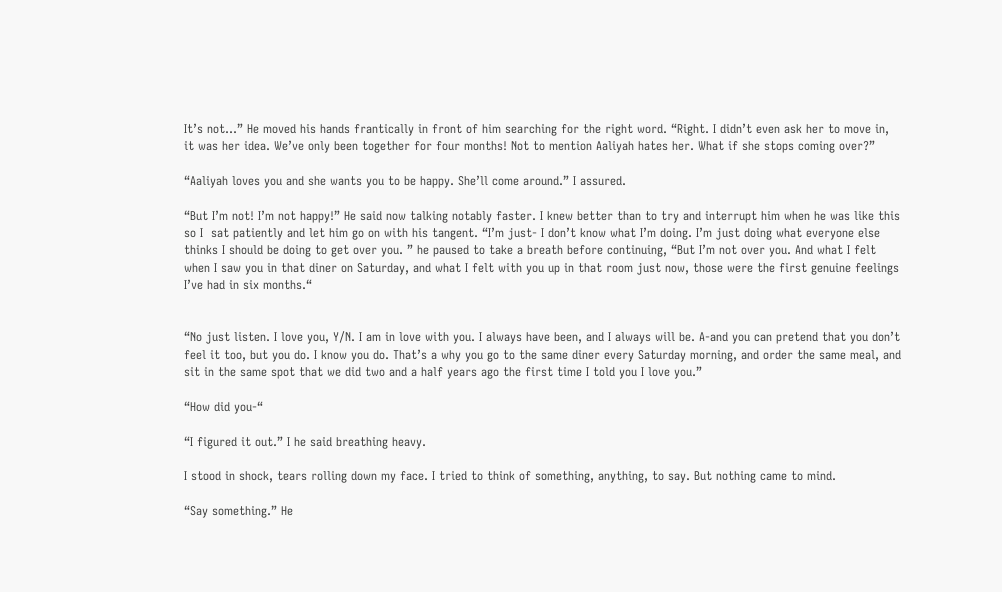It’s not…” He moved his hands frantically in front of him searching for the right word. “Right. I didn’t even ask her to move in,  it was her idea. We’ve only been together for four months! Not to mention Aaliyah hates her. What if she stops coming over?”

“Aaliyah loves you and she wants you to be happy. She’ll come around.” I assured.

“But I’m not! I’m not happy!” He said now talking notably faster. I knew better than to try and interrupt him when he was like this so I  sat patiently and let him go on with his tangent. “I’m just- I don’t know what I’m doing. I’m just doing what everyone else thinks I should be doing to get over you. ” he paused to take a breath before continuing, “But I’m not over you. And what I felt when I saw you in that diner on Saturday, and what I felt with you up in that room just now, those were the first genuine feelings I’ve had in six months.“


“No just listen. I love you, Y/N. I am in love with you. I always have been, and I always will be. A-and you can pretend that you don’t feel it too, but you do. I know you do. That’s a why you go to the same diner every Saturday morning, and order the same meal, and sit in the same spot that we did two and a half years ago the first time I told you I love you.”

“How did you-“

“I figured it out.” I he said breathing heavy.

I stood in shock, tears rolling down my face. I tried to think of something, anything, to say. But nothing came to mind.

“Say something.” He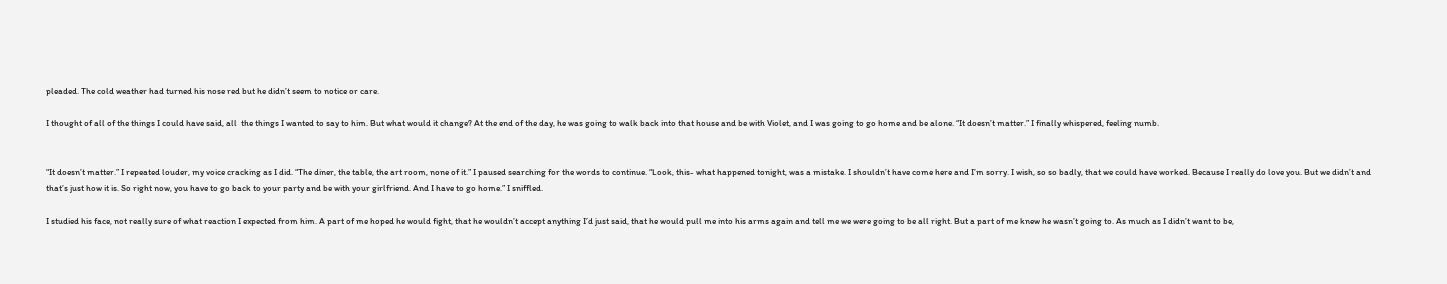pleaded. The cold weather had turned his nose red but he didn’t seem to notice or care.

I thought of all of the things I could have said, all  the things I wanted to say to him. But what would it change? At the end of the day, he was going to walk back into that house and be with Violet, and I was going to go home and be alone. “It doesn’t matter.” I finally whispered, feeling numb.


“It doesn’t matter.” I repeated louder, my voice cracking as I did. “The diner, the table, the art room, none of it.” I paused searching for the words to continue. “Look, this- what happened tonight, was a mistake. I shouldn’t have come here and I’m sorry. I wish, so so badly, that we could have worked. Because I really do love you. But we didn’t and that’s just how it is. So right now, you have to go back to your party and be with your girlfriend. And I have to go home.” I sniffled.

I studied his face, not really sure of what reaction I expected from him. A part of me hoped he would fight, that he wouldn’t accept anything I’d just said, that he would pull me into his arms again and tell me we were going to be all right. But a part of me knew he wasn’t going to. As much as I didn’t want to be,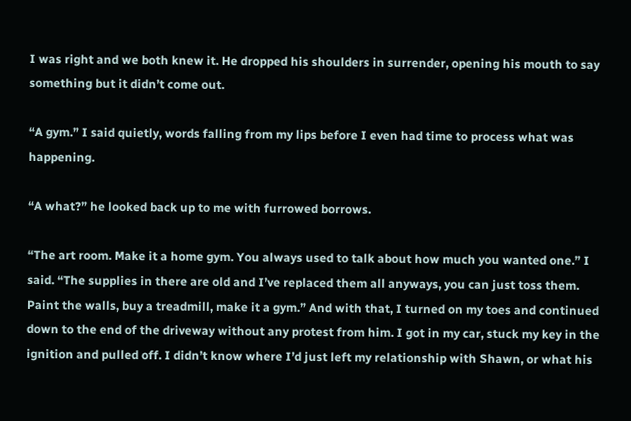I was right and we both knew it. He dropped his shoulders in surrender, opening his mouth to say something but it didn’t come out.

“A gym.” I said quietly, words falling from my lips before I even had time to process what was happening.

“A what?” he looked back up to me with furrowed borrows.

“The art room. Make it a home gym. You always used to talk about how much you wanted one.” I said. “The supplies in there are old and I’ve replaced them all anyways, you can just toss them. Paint the walls, buy a treadmill, make it a gym.” And with that, I turned on my toes and continued down to the end of the driveway without any protest from him. I got in my car, stuck my key in the ignition and pulled off. I didn’t know where I’d just left my relationship with Shawn, or what his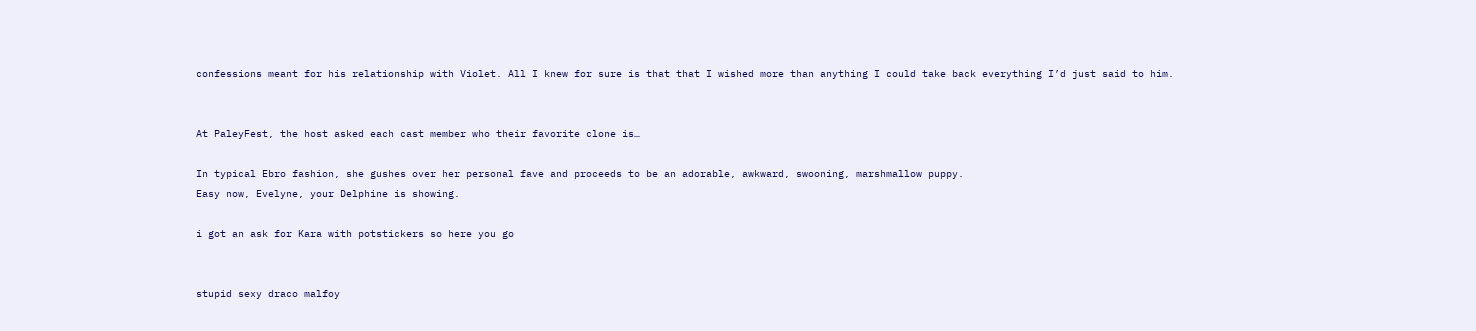confessions meant for his relationship with Violet. All I knew for sure is that that I wished more than anything I could take back everything I’d just said to him.


At PaleyFest, the host asked each cast member who their favorite clone is…

In typical Ebro fashion, she gushes over her personal fave and proceeds to be an adorable, awkward, swooning, marshmallow puppy.
Easy now, Evelyne, your Delphine is showing.

i got an ask for Kara with potstickers so here you go


stupid sexy draco malfoy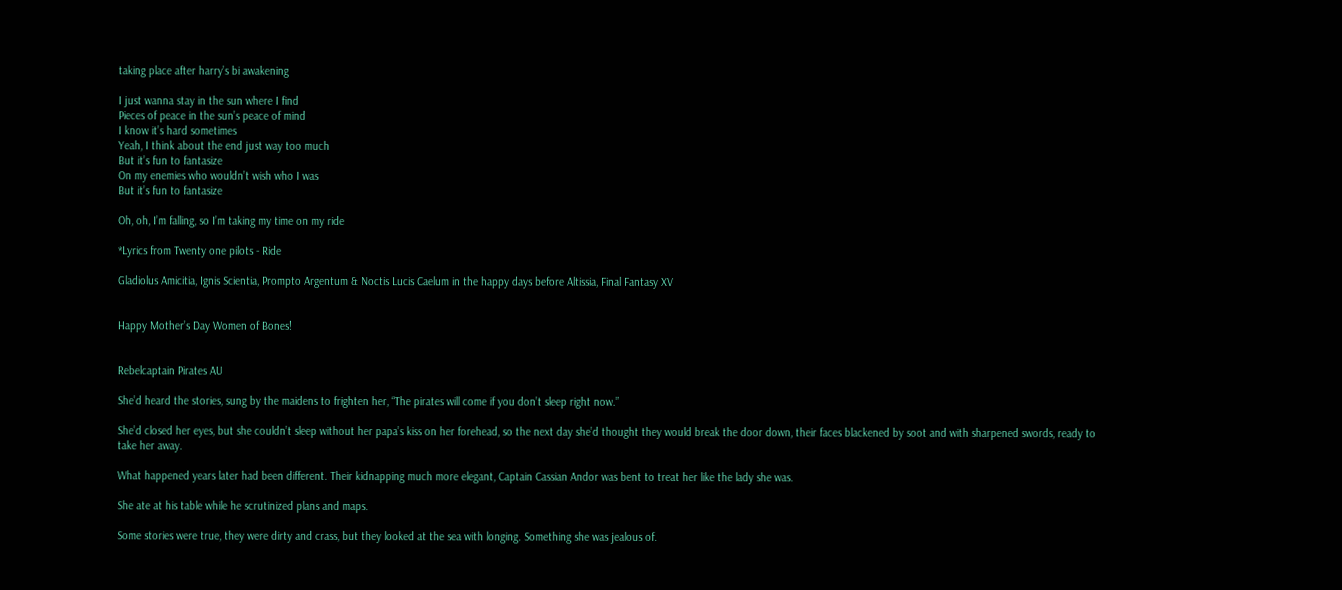taking place after harry’s bi awakening

I just wanna stay in the sun where I find
Pieces of peace in the sun’s peace of mind
I know it’s hard sometimes
Yeah, I think about the end just way too much
But it’s fun to fantasize
On my enemies who wouldn’t wish who I was
But it’s fun to fantasize

Oh, oh, I’m falling, so I’m taking my time on my ride

*Lyrics from Twenty one pilots - Ride

Gladiolus Amicitia, Ignis Scientia, Prompto Argentum & Noctis Lucis Caelum in the happy days before Altissia, Final Fantasy XV


Happy Mother’s Day Women of Bones!


Rebelcaptain Pirates AU

She’d heard the stories, sung by the maidens to frighten her, “The pirates will come if you don’t sleep right now.”

She’d closed her eyes, but she couldn’t sleep without her papa’s kiss on her forehead, so the next day she’d thought they would break the door down, their faces blackened by soot and with sharpened swords, ready to take her away.

What happened years later had been different. Their kidnapping much more elegant, Captain Cassian Andor was bent to treat her like the lady she was.

She ate at his table while he scrutinized plans and maps.

Some stories were true, they were dirty and crass, but they looked at the sea with longing. Something she was jealous of.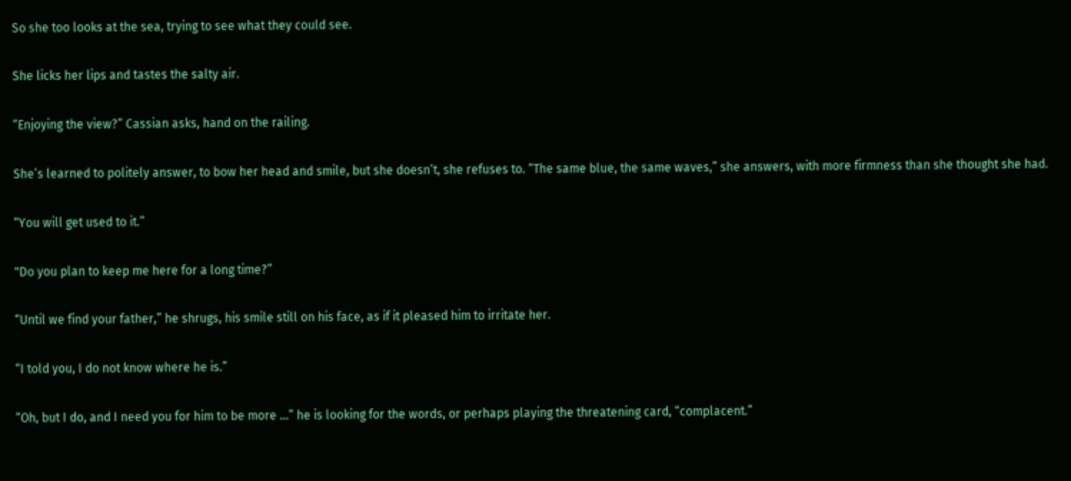So she too looks at the sea, trying to see what they could see.

She licks her lips and tastes the salty air.

“Enjoying the view?” Cassian asks, hand on the railing.

She’s learned to politely answer, to bow her head and smile, but she doesn’t, she refuses to. “The same blue, the same waves,” she answers, with more firmness than she thought she had.

“You will get used to it.”

"Do you plan to keep me here for a long time?”

“Until we find your father,” he shrugs, his smile still on his face, as if it pleased him to irritate her.

“I told you, I do not know where he is.”

“Oh, but I do, and I need you for him to be more …” he is looking for the words, or perhaps playing the threatening card, “complacent.”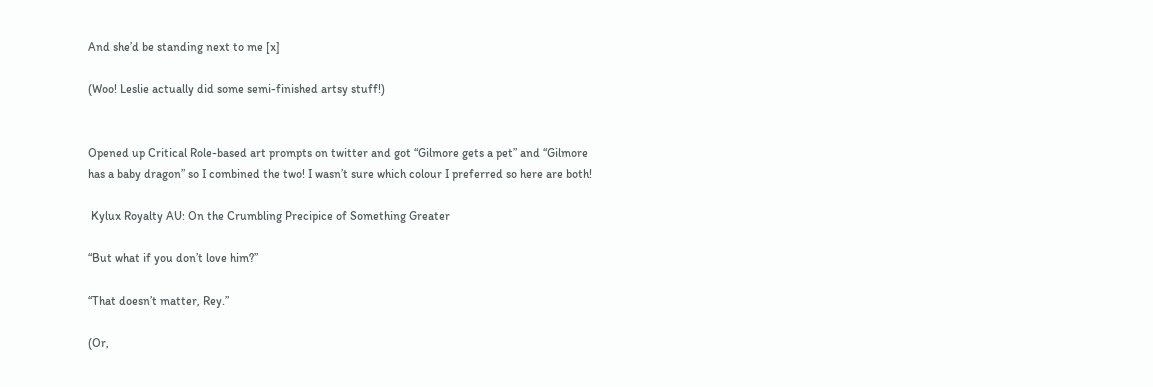And she’d be standing next to me [x]

(Woo! Leslie actually did some semi-finished artsy stuff!)


Opened up Critical Role-based art prompts on twitter and got “Gilmore gets a pet” and “Gilmore has a baby dragon” so I combined the two! I wasn’t sure which colour I preferred so here are both!

 Kylux Royalty AU: On the Crumbling Precipice of Something Greater

“But what if you don’t love him?”

“That doesn’t matter, Rey.”

(Or,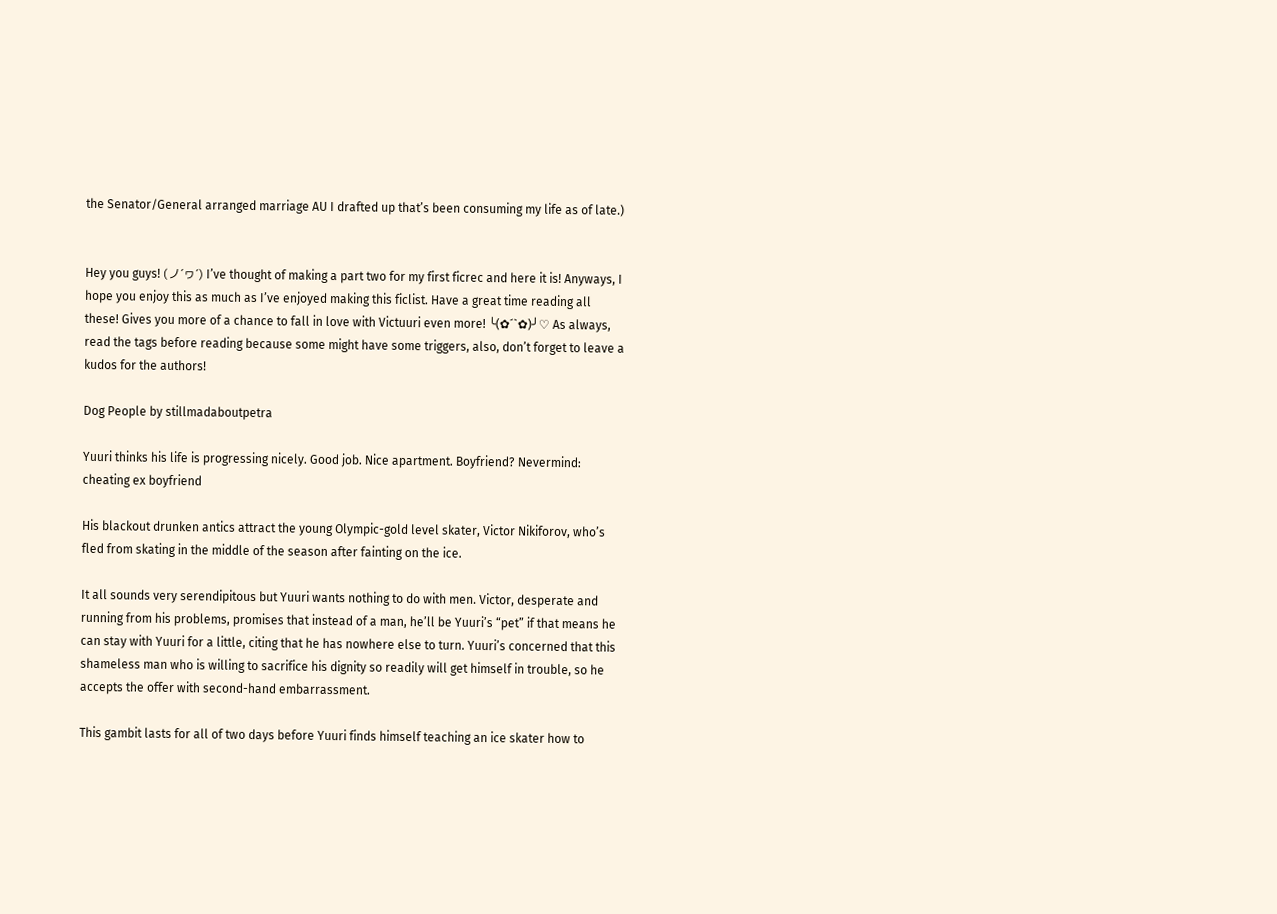the Senator/General arranged marriage AU I drafted up that’s been consuming my life as of late.)


Hey you guys! (ノ´ヮ´) I’ve thought of making a part two for my first ficrec and here it is! Anyways, I hope you enjoy this as much as I’ve enjoyed making this ficlist. Have a great time reading all these! Gives you more of a chance to fall in love with Victuuri even more! ╰(✿´`✿)╯♡ As always, read the tags before reading because some might have some triggers, also, don’t forget to leave a kudos for the authors!

Dog People by stillmadaboutpetra

Yuuri thinks his life is progressing nicely. Good job. Nice apartment. Boyfriend? Nevermind: cheating ex boyfriend

His blackout drunken antics attract the young Olympic-gold level skater, Victor Nikiforov, who’s fled from skating in the middle of the season after fainting on the ice.

It all sounds very serendipitous but Yuuri wants nothing to do with men. Victor, desperate and running from his problems, promises that instead of a man, he’ll be Yuuri’s “pet” if that means he can stay with Yuuri for a little, citing that he has nowhere else to turn. Yuuri’s concerned that this shameless man who is willing to sacrifice his dignity so readily will get himself in trouble, so he accepts the offer with second-hand embarrassment.

This gambit lasts for all of two days before Yuuri finds himself teaching an ice skater how to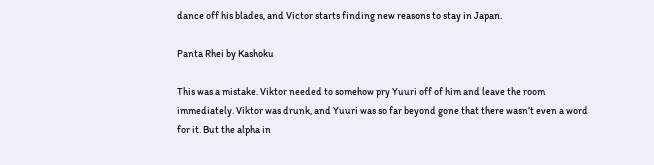dance off his blades, and Victor starts finding new reasons to stay in Japan.

Panta Rhei by Kashoku

This was a mistake. Viktor needed to somehow pry Yuuri off of him and leave the room immediately. Viktor was drunk, and Yuuri was so far beyond gone that there wasn’t even a word for it. But the alpha in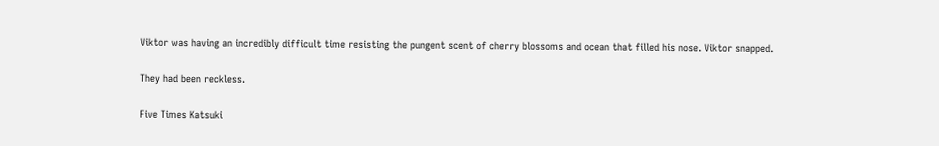Viktor was having an incredibly difficult time resisting the pungent scent of cherry blossoms and ocean that filled his nose. Viktor snapped.

They had been reckless.

Five Times Katsuki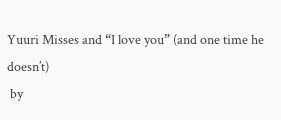Yuuri Misses and “I love you” (and one time he doesn’t)
 by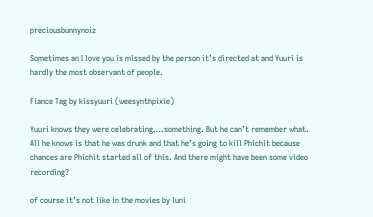preciousbunnynoiz

Sometimes an I love you is missed by the person it’s directed at and Yuuri is hardly the most observant of people.

Fiance Tag by kissyuuri (weesynthpixie)

Yuuri knows they were celebrating….something. But he can’t remember what. All he knows is that he was drunk and that he’s going to kill Phichit because chances are Phichit started all of this. And there might have been some video recording?

of course it’s not like in the movies by luni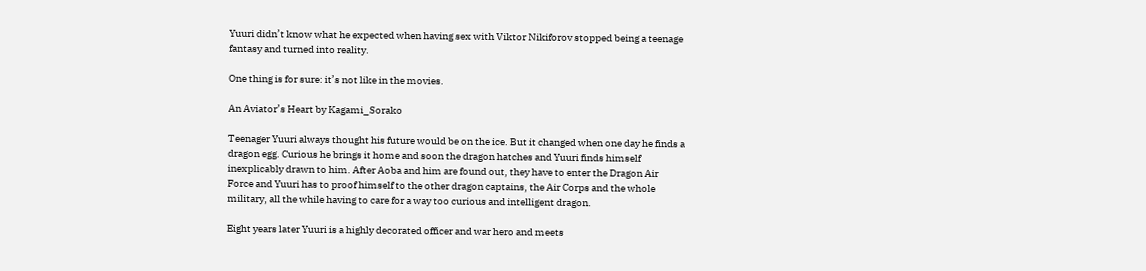Yuuri didn’t know what he expected when having sex with Viktor Nikiforov stopped being a teenage fantasy and turned into reality.

One thing is for sure: it’s not like in the movies.

An Aviator’s Heart by Kagami_Sorako

Teenager Yuuri always thought his future would be on the ice. But it changed when one day he finds a dragon egg. Curious he brings it home and soon the dragon hatches and Yuuri finds himself inexplicably drawn to him. After Aoba and him are found out, they have to enter the Dragon Air Force and Yuuri has to proof himself to the other dragon captains, the Air Corps and the whole military, all the while having to care for a way too curious and intelligent dragon.

Eight years later Yuuri is a highly decorated officer and war hero and meets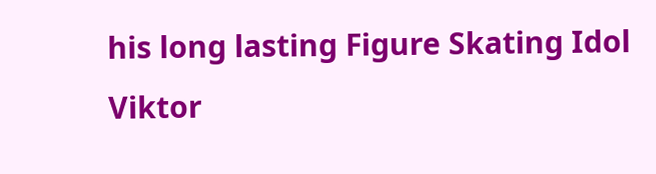his long lasting Figure Skating Idol Viktor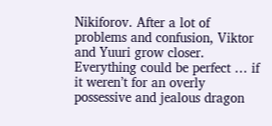Nikiforov. After a lot of problems and confusion, Viktor and Yuuri grow closer. Everything could be perfect … if it weren’t for an overly possessive and jealous dragon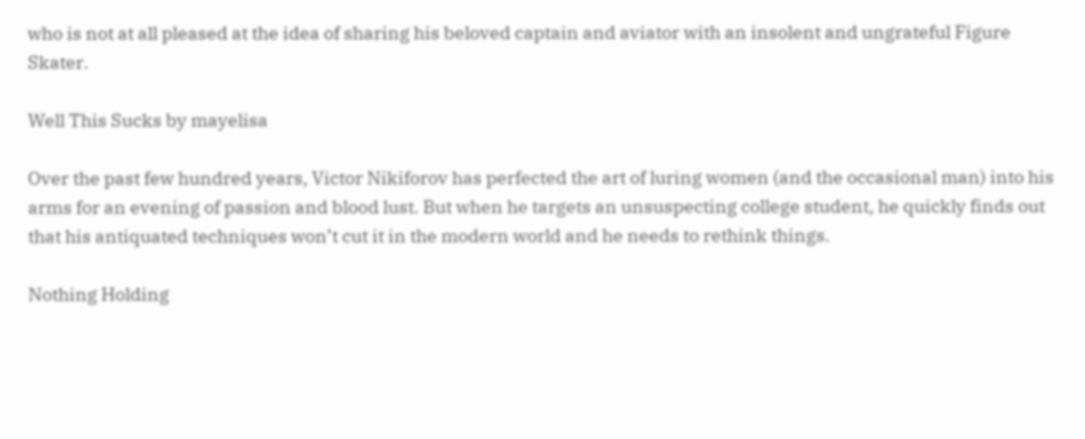who is not at all pleased at the idea of sharing his beloved captain and aviator with an insolent and ungrateful Figure Skater.

Well This Sucks by mayelisa

Over the past few hundred years, Victor Nikiforov has perfected the art of luring women (and the occasional man) into his arms for an evening of passion and blood lust. But when he targets an unsuspecting college student, he quickly finds out that his antiquated techniques won’t cut it in the modern world and he needs to rethink things.

Nothing Holding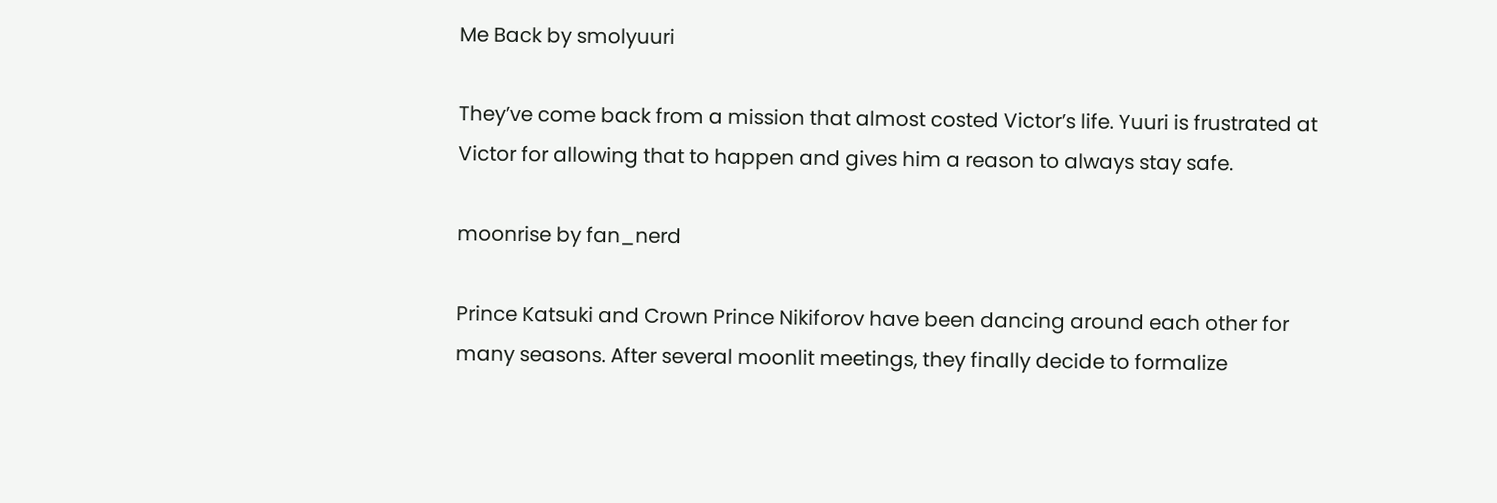Me Back by smolyuuri

They’ve come back from a mission that almost costed Victor’s life. Yuuri is frustrated at Victor for allowing that to happen and gives him a reason to always stay safe.

moonrise by fan_nerd

Prince Katsuki and Crown Prince Nikiforov have been dancing around each other for many seasons. After several moonlit meetings, they finally decide to formalize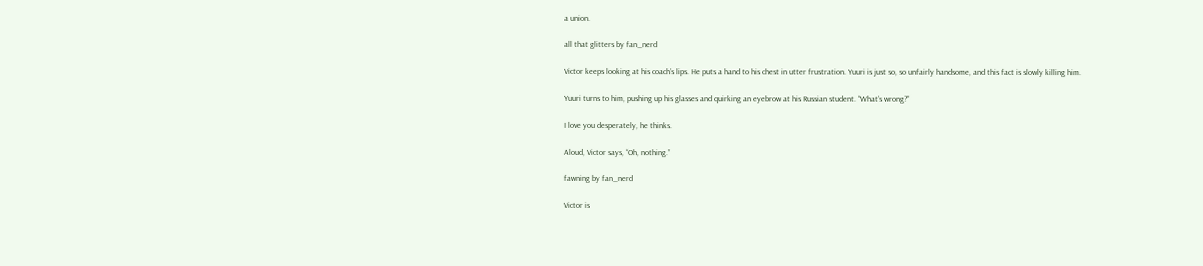a union.

all that glitters by fan_nerd

Victor keeps looking at his coach’s lips. He puts a hand to his chest in utter frustration. Yuuri is just so, so unfairly handsome, and this fact is slowly killing him.

Yuuri turns to him, pushing up his glasses and quirking an eyebrow at his Russian student. “What’s wrong?”

I love you desperately, he thinks.

Aloud, Victor says, “Oh, nothing.”

fawning by fan_nerd

Victor is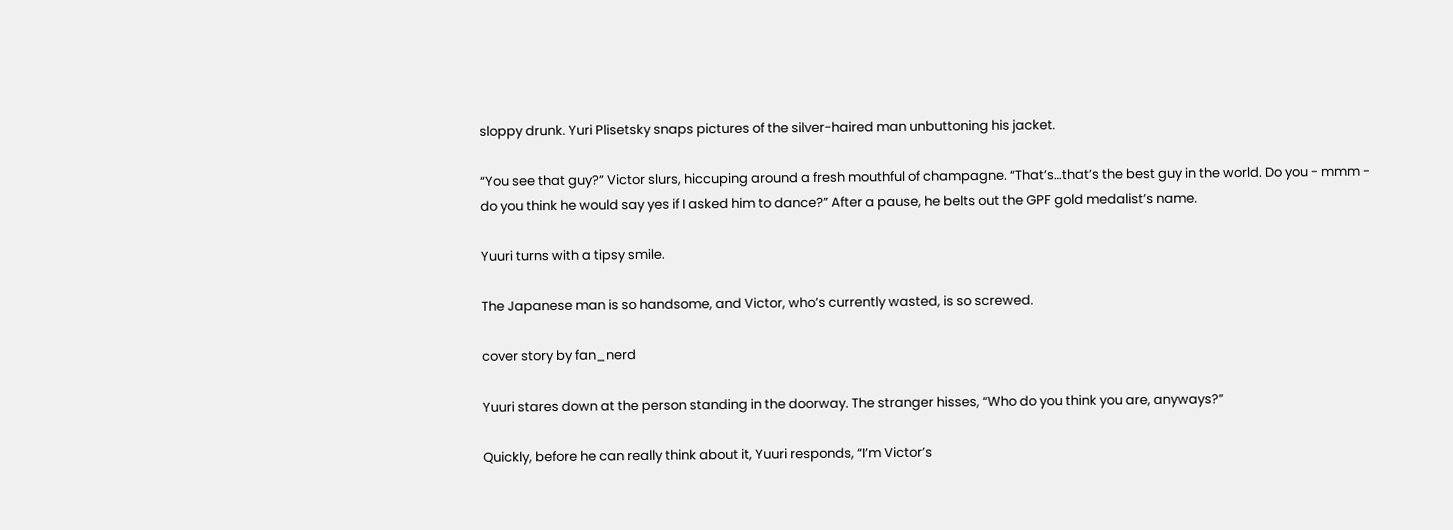sloppy drunk. Yuri Plisetsky snaps pictures of the silver-haired man unbuttoning his jacket.

“You see that guy?” Victor slurs, hiccuping around a fresh mouthful of champagne. “That’s…that’s the best guy in the world. Do you - mmm - do you think he would say yes if I asked him to dance?” After a pause, he belts out the GPF gold medalist’s name.

Yuuri turns with a tipsy smile.

The Japanese man is so handsome, and Victor, who’s currently wasted, is so screwed.

cover story by fan_nerd

Yuuri stares down at the person standing in the doorway. The stranger hisses, “Who do you think you are, anyways?”

Quickly, before he can really think about it, Yuuri responds, “I’m Victor’s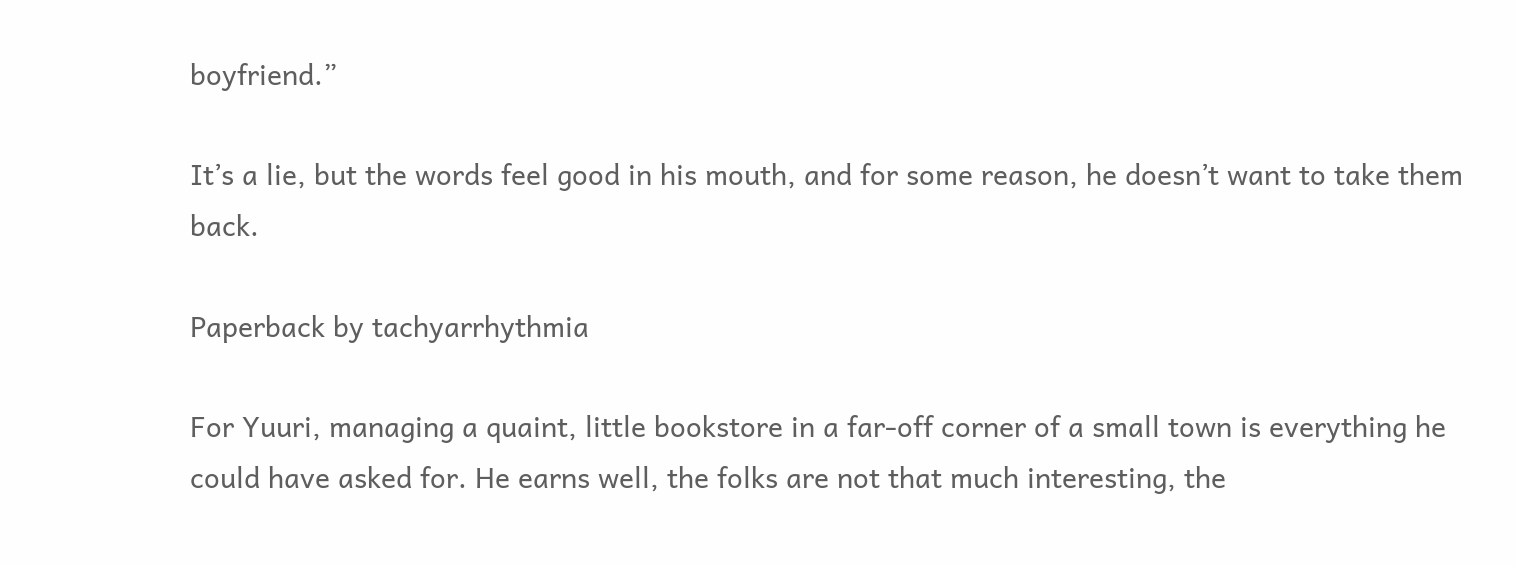boyfriend.”

It’s a lie, but the words feel good in his mouth, and for some reason, he doesn’t want to take them back.

Paperback by tachyarrhythmia

For Yuuri, managing a quaint, little bookstore in a far-off corner of a small town is everything he could have asked for. He earns well, the folks are not that much interesting, the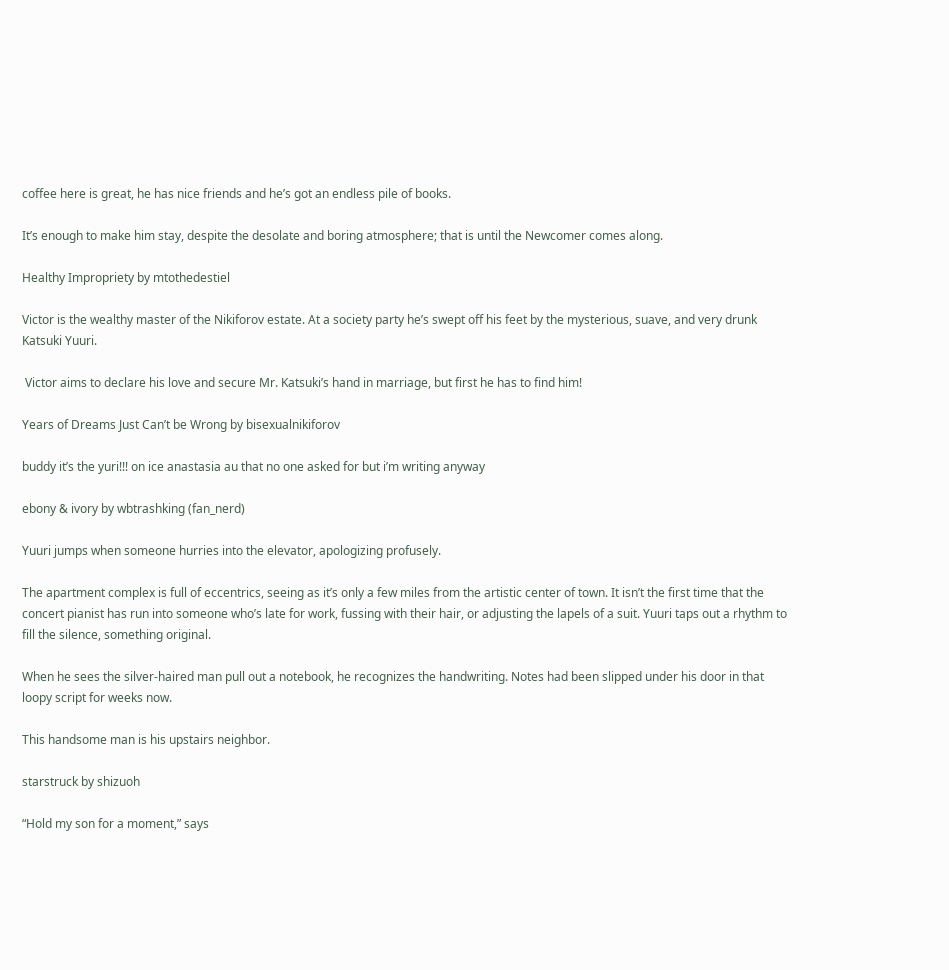coffee here is great, he has nice friends and he’s got an endless pile of books.

It’s enough to make him stay, despite the desolate and boring atmosphere; that is until the Newcomer comes along.

Healthy Impropriety by mtothedestiel

Victor is the wealthy master of the Nikiforov estate. At a society party he’s swept off his feet by the mysterious, suave, and very drunk Katsuki Yuuri.

 Victor aims to declare his love and secure Mr. Katsuki’s hand in marriage, but first he has to find him!

Years of Dreams Just Can’t be Wrong by bisexualnikiforov

buddy it’s the yuri!!! on ice anastasia au that no one asked for but i’m writing anyway

ebony & ivory by wbtrashking (fan_nerd)

Yuuri jumps when someone hurries into the elevator, apologizing profusely.

The apartment complex is full of eccentrics, seeing as it’s only a few miles from the artistic center of town. It isn’t the first time that the concert pianist has run into someone who’s late for work, fussing with their hair, or adjusting the lapels of a suit. Yuuri taps out a rhythm to fill the silence, something original.

When he sees the silver-haired man pull out a notebook, he recognizes the handwriting. Notes had been slipped under his door in that loopy script for weeks now.

This handsome man is his upstairs neighbor.

starstruck by shizuoh

“Hold my son for a moment,” says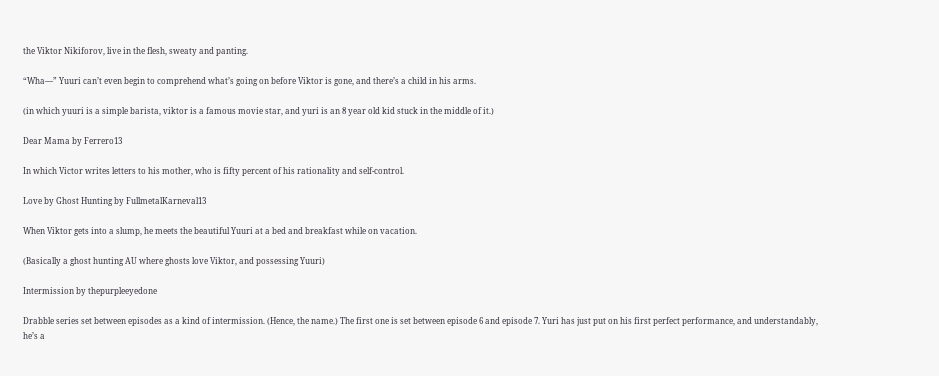the Viktor Nikiforov, live in the flesh, sweaty and panting.

“Wha—” Yuuri can’t even begin to comprehend what’s going on before Viktor is gone, and there’s a child in his arms.

(in which yuuri is a simple barista, viktor is a famous movie star, and yuri is an 8 year old kid stuck in the middle of it.)

Dear Mama by Ferrero13

In which Victor writes letters to his mother, who is fifty percent of his rationality and self-control.

Love by Ghost Hunting by FullmetalKarneval13

When Viktor gets into a slump, he meets the beautiful Yuuri at a bed and breakfast while on vacation.

(Basically a ghost hunting AU where ghosts love Viktor, and possessing Yuuri)

Intermission by thepurpleeyedone

Drabble series set between episodes as a kind of intermission. (Hence, the name.) The first one is set between episode 6 and episode 7. Yuri has just put on his first perfect performance, and understandably, he’s a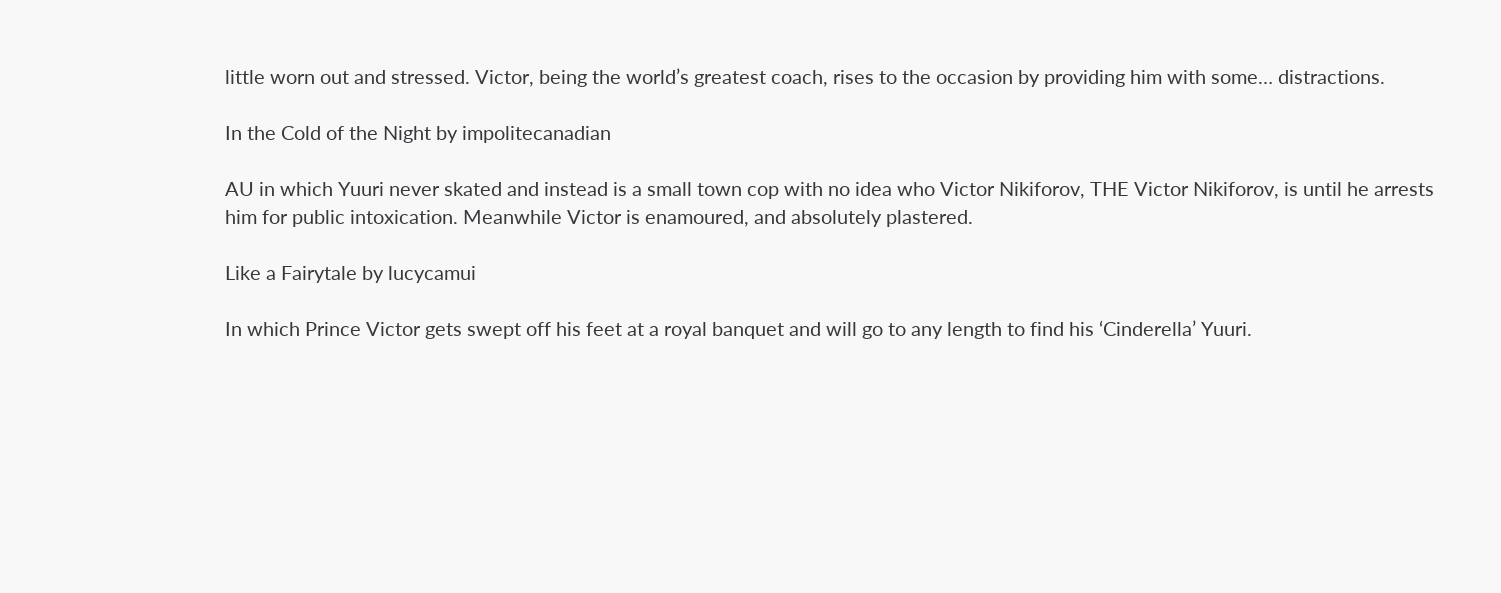little worn out and stressed. Victor, being the world’s greatest coach, rises to the occasion by providing him with some… distractions.

In the Cold of the Night by impolitecanadian

AU in which Yuuri never skated and instead is a small town cop with no idea who Victor Nikiforov, THE Victor Nikiforov, is until he arrests him for public intoxication. Meanwhile Victor is enamoured, and absolutely plastered.

Like a Fairytale by lucycamui

In which Prince Victor gets swept off his feet at a royal banquet and will go to any length to find his ‘Cinderella’ Yuuri.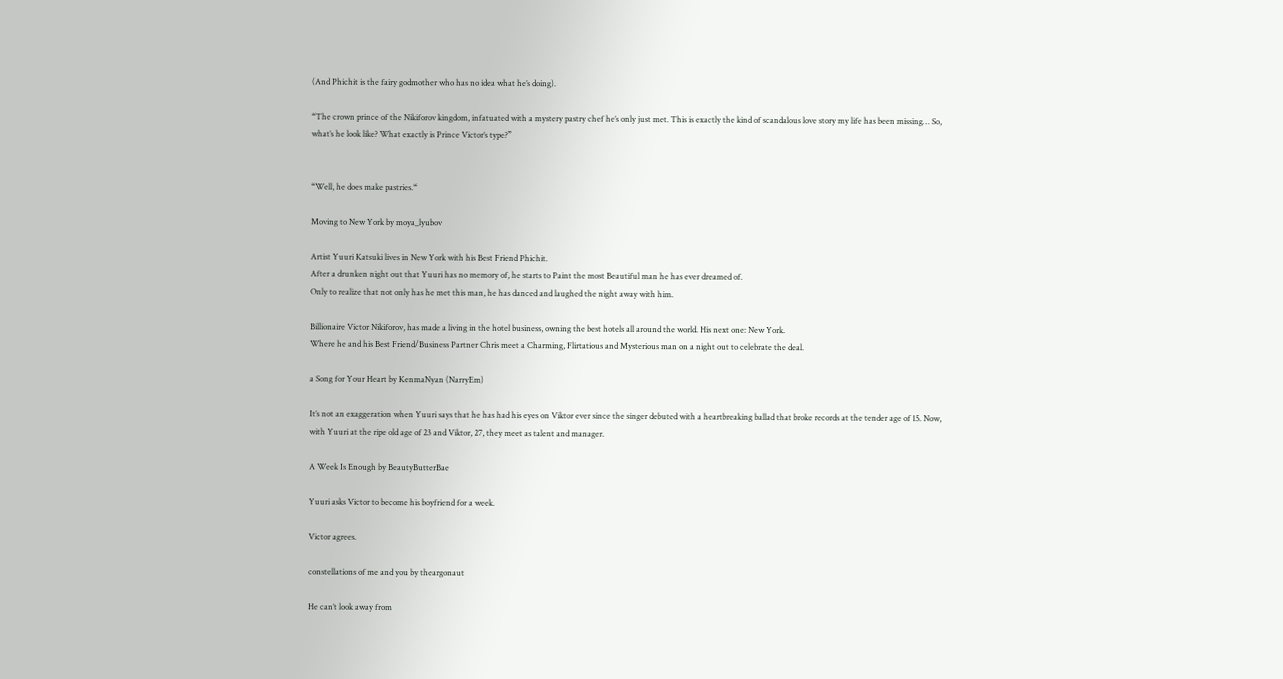(And Phichit is the fairy godmother who has no idea what he’s doing).

“The crown prince of the Nikiforov kingdom, infatuated with a mystery pastry chef he’s only just met. This is exactly the kind of scandalous love story my life has been missing… So, what’s he look like? What exactly is Prince Victor’s type?”


“Well, he does make pastries.“

Moving to New York by moya_lyubov

Artist Yuuri Katsuki lives in New York with his Best Friend Phichit.
After a drunken night out that Yuuri has no memory of, he starts to Paint the most Beautiful man he has ever dreamed of.
Only to realize that not only has he met this man, he has danced and laughed the night away with him.

Billionaire Victor Nikiforov, has made a living in the hotel business, owning the best hotels all around the world. His next one: New York.
Where he and his Best Friend/Business Partner Chris meet a Charming, Flirtatious and Mysterious man on a night out to celebrate the deal.

a Song for Your Heart by KenmaNyan (NarryEm)

It’s not an exaggeration when Yuuri says that he has had his eyes on Viktor ever since the singer debuted with a heartbreaking ballad that broke records at the tender age of 15. Now, with Yuuri at the ripe old age of 23 and Viktor, 27, they meet as talent and manager.

A Week Is Enough by BeautyButterBae

Yuuri asks Victor to become his boyfriend for a week.

Victor agrees.

constellations of me and you by theargonaut

He can’t look away from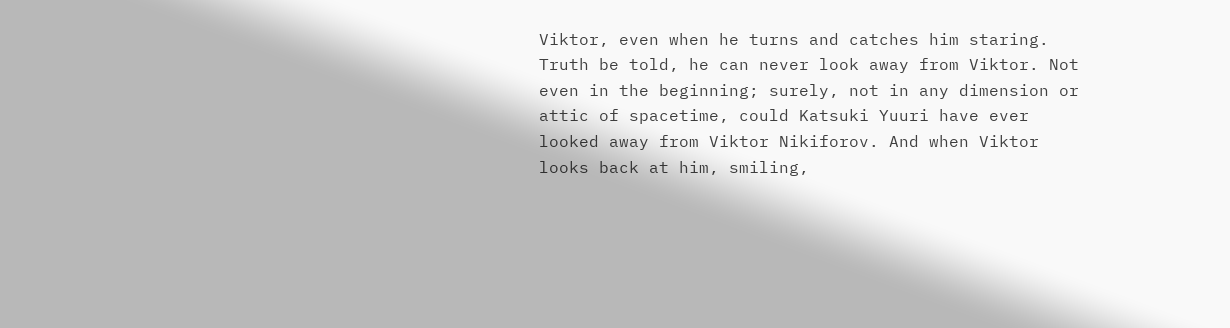Viktor, even when he turns and catches him staring. Truth be told, he can never look away from Viktor. Not even in the beginning; surely, not in any dimension or attic of spacetime, could Katsuki Yuuri have ever looked away from Viktor Nikiforov. And when Viktor looks back at him, smiling,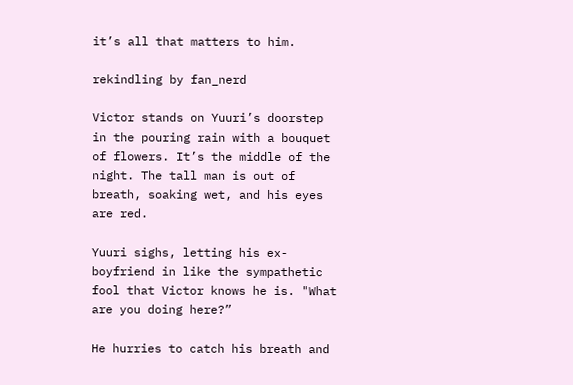it’s all that matters to him.

rekindling by fan_nerd

Victor stands on Yuuri’s doorstep in the pouring rain with a bouquet of flowers. It’s the middle of the night. The tall man is out of breath, soaking wet, and his eyes are red.

Yuuri sighs, letting his ex-boyfriend in like the sympathetic fool that Victor knows he is. "What are you doing here?”

He hurries to catch his breath and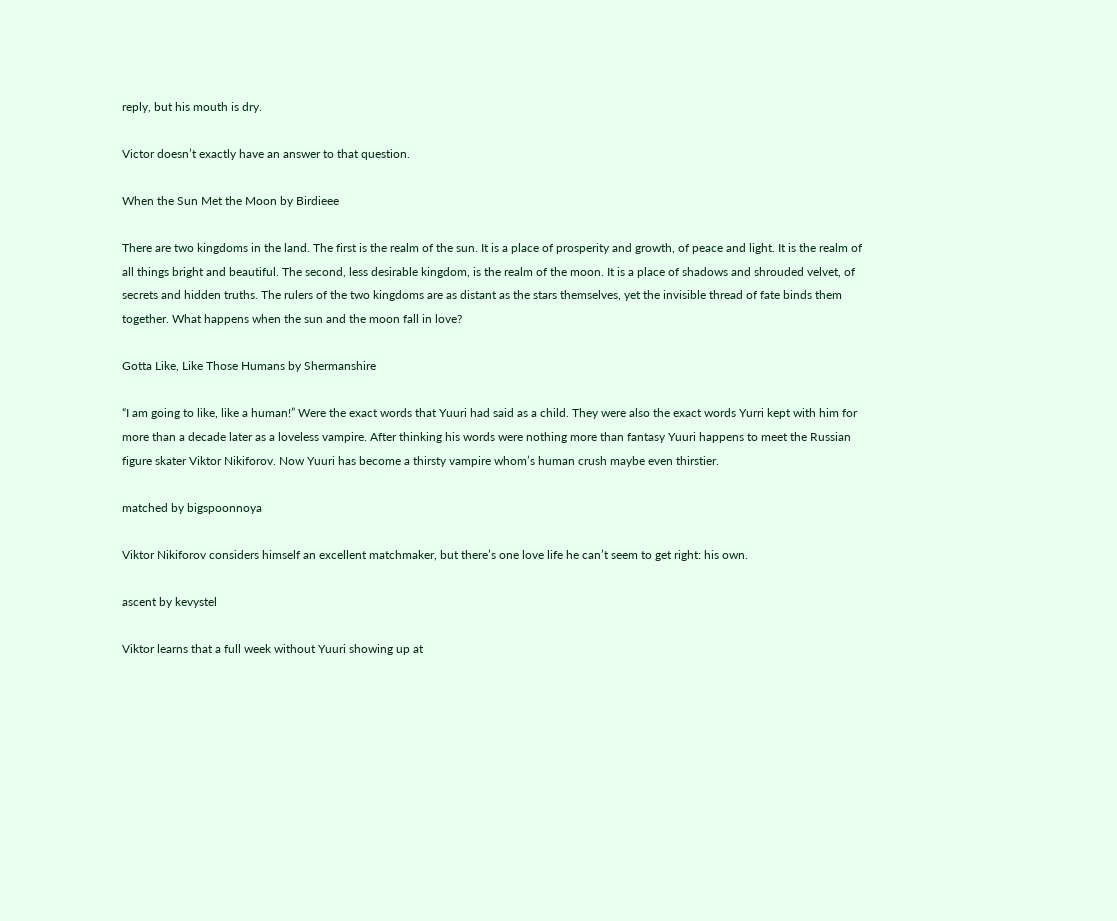reply, but his mouth is dry.

Victor doesn’t exactly have an answer to that question.

When the Sun Met the Moon by Birdieee

There are two kingdoms in the land. The first is the realm of the sun. It is a place of prosperity and growth, of peace and light. It is the realm of all things bright and beautiful. The second, less desirable kingdom, is the realm of the moon. It is a place of shadows and shrouded velvet, of secrets and hidden truths. The rulers of the two kingdoms are as distant as the stars themselves, yet the invisible thread of fate binds them together. What happens when the sun and the moon fall in love?

Gotta Like, Like Those Humans by Shermanshire

“I am going to like, like a human!” Were the exact words that Yuuri had said as a child. They were also the exact words Yurri kept with him for more than a decade later as a loveless vampire. After thinking his words were nothing more than fantasy Yuuri happens to meet the Russian figure skater Viktor Nikiforov. Now Yuuri has become a thirsty vampire whom’s human crush maybe even thirstier.

matched by bigspoonnoya

Viktor Nikiforov considers himself an excellent matchmaker, but there’s one love life he can’t seem to get right: his own.

ascent by kevystel

Viktor learns that a full week without Yuuri showing up at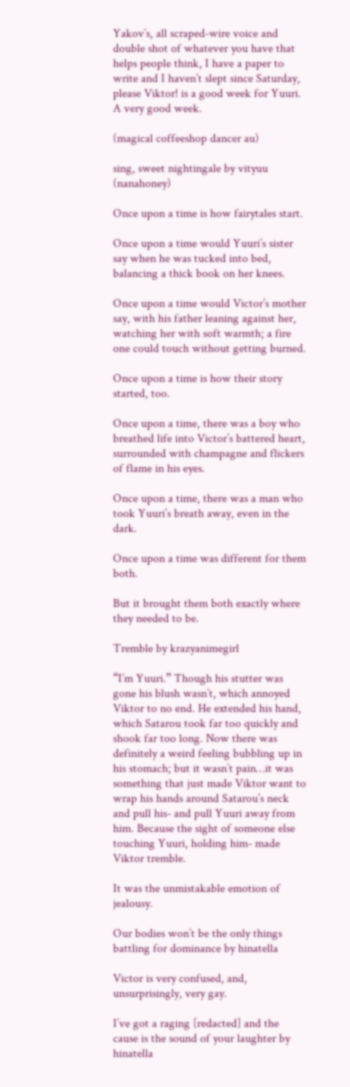Yakov’s, all scraped-wire voice and double shot of whatever you have that helps people think, I have a paper to write and I haven’t slept since Saturday, please Viktor! is a good week for Yuuri. A very good week.

(magical coffeeshop dancer au)

sing, sweet nightingale by vityuu (nanahoney)

Once upon a time is how fairytales start.

Once upon a time would Yuuri’s sister say when he was tucked into bed, balancing a thick book on her knees.

Once upon a time would Victor’s mother say, with his father leaning against her, watching her with soft warmth; a fire one could touch without getting burned.

Once upon a time is how their story started, too.

Once upon a time, there was a boy who breathed life into Victor’s battered heart, surrounded with champagne and flickers of flame in his eyes.

Once upon a time, there was a man who took Yuuri’s breath away, even in the dark.

Once upon a time was different for them both.

But it brought them both exactly where they needed to be.

Tremble by krazyanimegirl

“I’m Yuuri.” Though his stutter was gone his blush wasn’t, which annoyed Viktor to no end. He extended his hand, which Satarou took far too quickly and shook far too long. Now there was definitely a weird feeling bubbling up in his stomach; but it wasn’t pain…it was something that just made Viktor want to wrap his hands around Satarou’s neck and pull his- and pull Yuuri away from him. Because the sight of someone else touching Yuuri, holding him- made Viktor tremble.

It was the unmistakable emotion of jealousy.

Our bodies won’t be the only things battling for dominance by hinatella

Victor is very confused, and, unsurprisingly, very gay.

I’ve got a raging [redacted] and the cause is the sound of your laughter by hinatella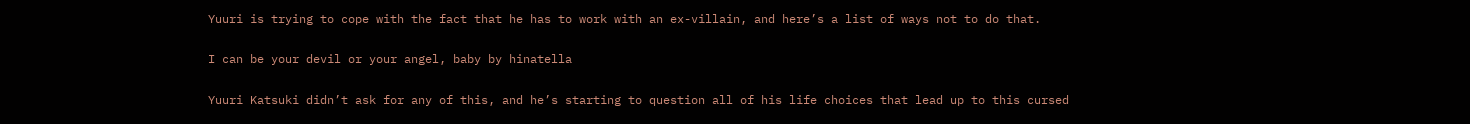Yuuri is trying to cope with the fact that he has to work with an ex-villain, and here’s a list of ways not to do that.

I can be your devil or your angel, baby by hinatella

Yuuri Katsuki didn’t ask for any of this, and he’s starting to question all of his life choices that lead up to this cursed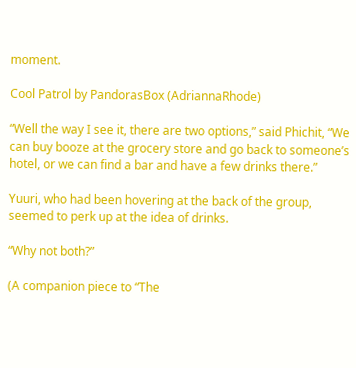moment.

Cool Patrol by PandorasBox (AdriannaRhode)

“Well the way I see it, there are two options,” said Phichit, “We can buy booze at the grocery store and go back to someone’s hotel, or we can find a bar and have a few drinks there.”

Yuuri, who had been hovering at the back of the group, seemed to perk up at the idea of drinks.

“Why not both?”

(A companion piece to “The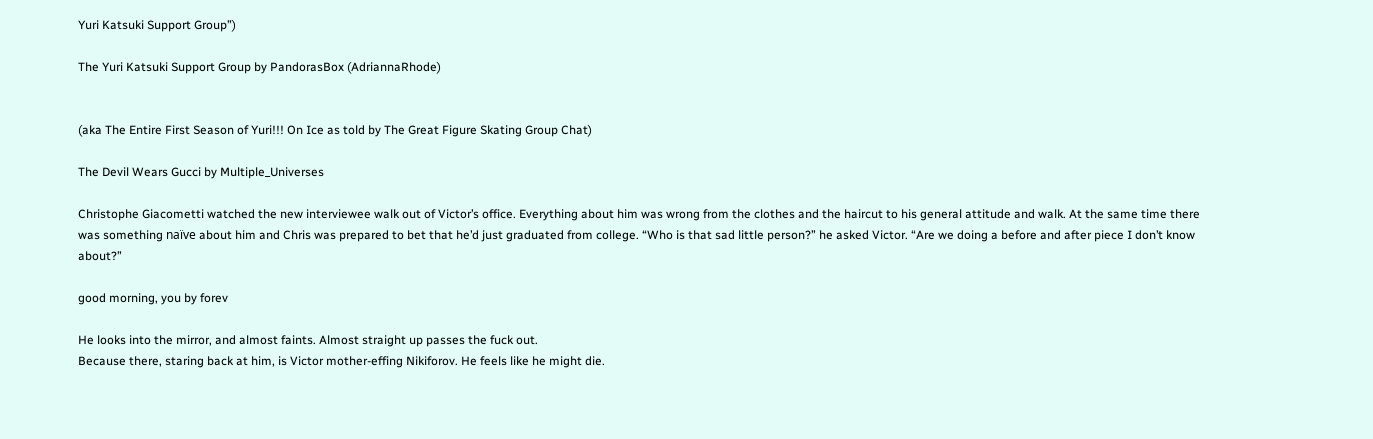Yuri Katsuki Support Group”)

The Yuri Katsuki Support Group by PandorasBox (AdriannaRhode)


(aka The Entire First Season of Yuri!!! On Ice as told by The Great Figure Skating Group Chat)

The Devil Wears Gucci by Multiple_Universes

Christophe Giacometti watched the new interviewee walk out of Victor’s office. Everything about him was wrong from the clothes and the haircut to his general attitude and walk. At the same time there was something naïve about him and Chris was prepared to bet that he’d just graduated from college. “Who is that sad little person?” he asked Victor. “Are we doing a before and after piece I don’t know about?”

good morning, you by forev

He looks into the mirror, and almost faints. Almost straight up passes the fuck out.
Because there, staring back at him, is Victor mother-effing Nikiforov. He feels like he might die.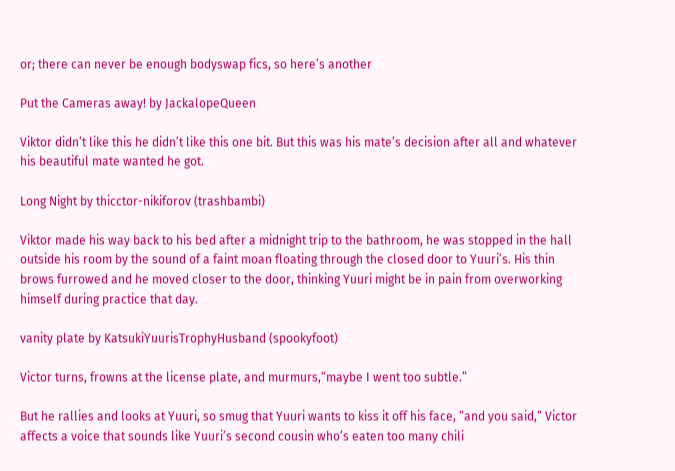or; there can never be enough bodyswap fics, so here’s another

Put the Cameras away! by JackalopeQueen

Viktor didn’t like this he didn’t like this one bit. But this was his mate’s decision after all and whatever his beautiful mate wanted he got.

Long Night by thicctor-nikiforov (trashbambi)

Viktor made his way back to his bed after a midnight trip to the bathroom, he was stopped in the hall outside his room by the sound of a faint moan floating through the closed door to Yuuri’s. His thin brows furrowed and he moved closer to the door, thinking Yuuri might be in pain from overworking himself during practice that day.

vanity plate by KatsukiYuurisTrophyHusband (spookyfoot)

Victor turns, frowns at the license plate, and murmurs,“maybe I went too subtle.”

But he rallies and looks at Yuuri, so smug that Yuuri wants to kiss it off his face, “and you said,“ Victor affects a voice that sounds like Yuuri’s second cousin who’s eaten too many chili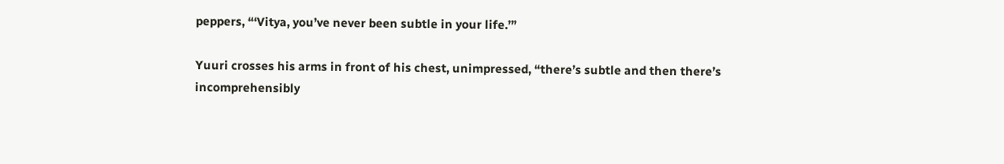peppers, “‘Vitya, you’ve never been subtle in your life.’”

Yuuri crosses his arms in front of his chest, unimpressed, “there’s subtle and then there’s incomprehensibly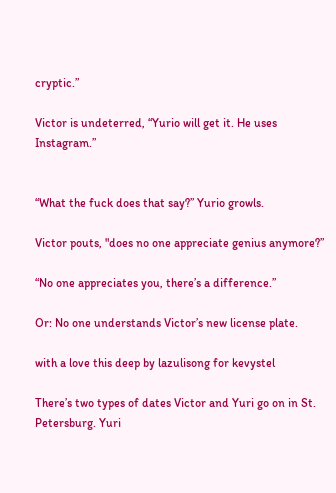cryptic.”

Victor is undeterred, “Yurio will get it. He uses Instagram.”


“What the fuck does that say?” Yurio growls.

Victor pouts, "does no one appreciate genius anymore?”

“No one appreciates you, there’s a difference.”

Or: No one understands Victor’s new license plate.

with a love this deep by lazulisong for kevystel

There’s two types of dates Victor and Yuri go on in St. Petersburg. Yuri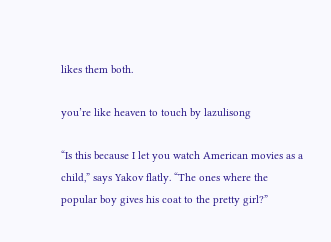likes them both.

you’re like heaven to touch by lazulisong

“Is this because I let you watch American movies as a child,” says Yakov flatly. “The ones where the popular boy gives his coat to the pretty girl?”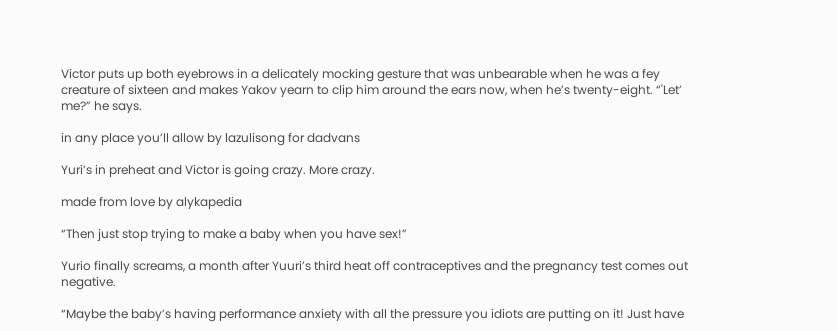Victor puts up both eyebrows in a delicately mocking gesture that was unbearable when he was a fey creature of sixteen and makes Yakov yearn to clip him around the ears now, when he’s twenty-eight. “'Let’ me?” he says.

in any place you’ll allow by lazulisong for dadvans

Yuri’s in preheat and Victor is going crazy. More crazy.

made from love by alykapedia

“Then just stop trying to make a baby when you have sex!”

Yurio finally screams, a month after Yuuri’s third heat off contraceptives and the pregnancy test comes out negative.

“Maybe the baby’s having performance anxiety with all the pressure you idiots are putting on it! Just have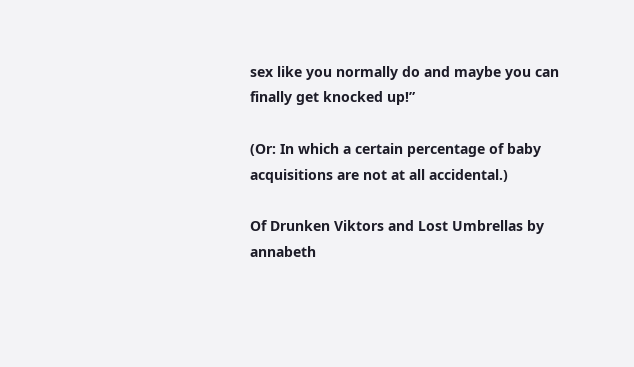sex like you normally do and maybe you can finally get knocked up!”

(Or: In which a certain percentage of baby acquisitions are not at all accidental.)

Of Drunken Viktors and Lost Umbrellas by annabeth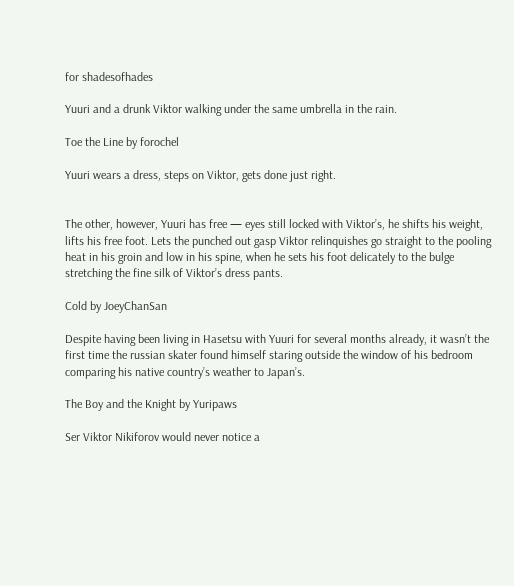for shadesofhades

Yuuri and a drunk Viktor walking under the same umbrella in the rain.

Toe the Line by forochel

Yuuri wears a dress, steps on Viktor, gets done just right.


The other, however, Yuuri has free — eyes still locked with Viktor’s, he shifts his weight, lifts his free foot. Lets the punched out gasp Viktor relinquishes go straight to the pooling heat in his groin and low in his spine, when he sets his foot delicately to the bulge stretching the fine silk of Viktor’s dress pants.

Cold by JoeyChanSan

Despite having been living in Hasetsu with Yuuri for several months already, it wasn’t the first time the russian skater found himself staring outside the window of his bedroom comparing his native country’s weather to Japan’s.

The Boy and the Knight by Yuripaws

Ser Viktor Nikiforov would never notice a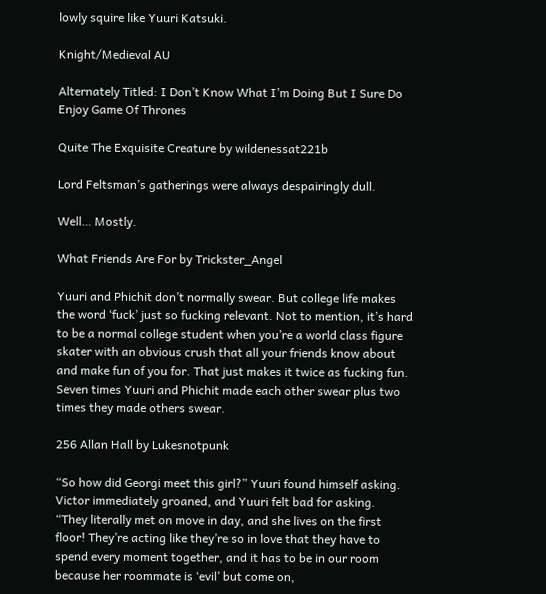lowly squire like Yuuri Katsuki.

Knight/Medieval AU

Alternately Titled: I Don’t Know What I’m Doing But I Sure Do Enjoy Game Of Thrones

Quite The Exquisite Creature by wildenessat221b

Lord Feltsman’s gatherings were always despairingly dull.

Well… Mostly.

What Friends Are For by Trickster_Angel

Yuuri and Phichit don’t normally swear. But college life makes the word ‘fuck’ just so fucking relevant. Not to mention, it’s hard to be a normal college student when you’re a world class figure skater with an obvious crush that all your friends know about and make fun of you for. That just makes it twice as fucking fun.
Seven times Yuuri and Phichit made each other swear plus two times they made others swear.

256 Allan Hall by Lukesnotpunk

“So how did Georgi meet this girl?” Yuuri found himself asking. Victor immediately groaned, and Yuuri felt bad for asking.
“They literally met on move in day, and she lives on the first floor! They’re acting like they’re so in love that they have to spend every moment together, and it has to be in our room because her roommate is ‘evil’ but come on,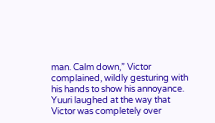man. Calm down,” Victor complained, wildly gesturing with his hands to show his annoyance. Yuuri laughed at the way that Victor was completely over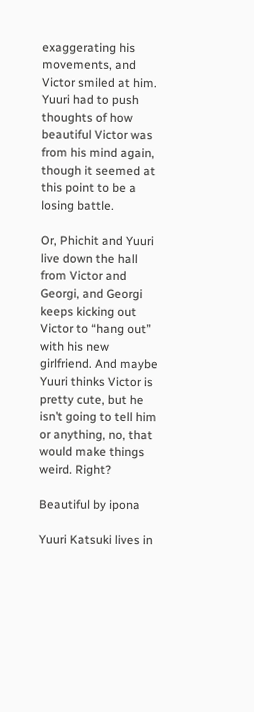exaggerating his movements, and Victor smiled at him. Yuuri had to push thoughts of how beautiful Victor was from his mind again, though it seemed at this point to be a losing battle.

Or, Phichit and Yuuri live down the hall from Victor and Georgi, and Georgi keeps kicking out Victor to “hang out” with his new girlfriend. And maybe Yuuri thinks Victor is pretty cute, but he isn’t going to tell him or anything, no, that would make things weird. Right?

Beautiful by ipona

Yuuri Katsuki lives in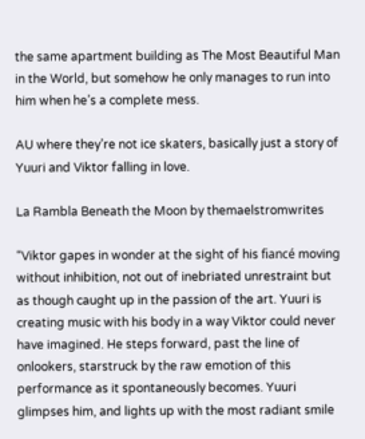the same apartment building as The Most Beautiful Man in the World, but somehow he only manages to run into him when he’s a complete mess.

AU where they’re not ice skaters, basically just a story of Yuuri and Viktor falling in love.

La Rambla Beneath the Moon by themaelstromwrites

“Viktor gapes in wonder at the sight of his fiancé moving without inhibition, not out of inebriated unrestraint but as though caught up in the passion of the art. Yuuri is creating music with his body in a way Viktor could never have imagined. He steps forward, past the line of onlookers, starstruck by the raw emotion of this performance as it spontaneously becomes. Yuuri glimpses him, and lights up with the most radiant smile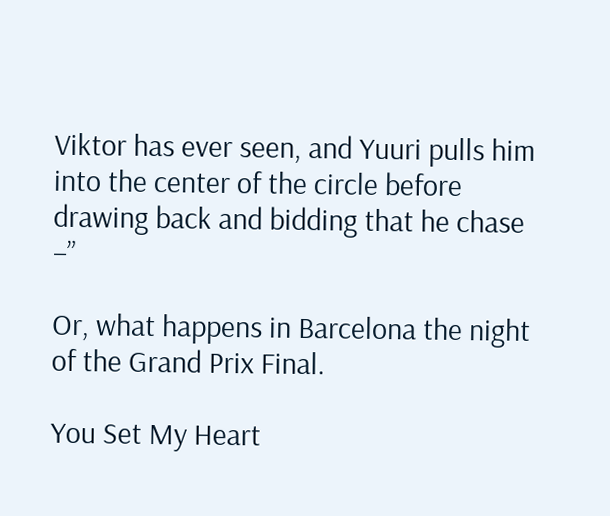Viktor has ever seen, and Yuuri pulls him into the center of the circle before drawing back and bidding that he chase –”

Or, what happens in Barcelona the night of the Grand Prix Final.

You Set My Heart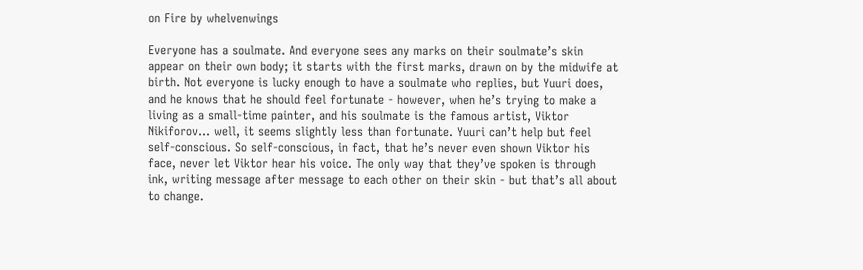on Fire by whelvenwings

Everyone has a soulmate. And everyone sees any marks on their soulmate’s skin appear on their own body; it starts with the first marks, drawn on by the midwife at birth. Not everyone is lucky enough to have a soulmate who replies, but Yuuri does, and he knows that he should feel fortunate - however, when he’s trying to make a living as a small-time painter, and his soulmate is the famous artist, Viktor Nikiforov… well, it seems slightly less than fortunate. Yuuri can’t help but feel self-conscious. So self-conscious, in fact, that he’s never even shown Viktor his face, never let Viktor hear his voice. The only way that they’ve spoken is through ink, writing message after message to each other on their skin - but that’s all about to change.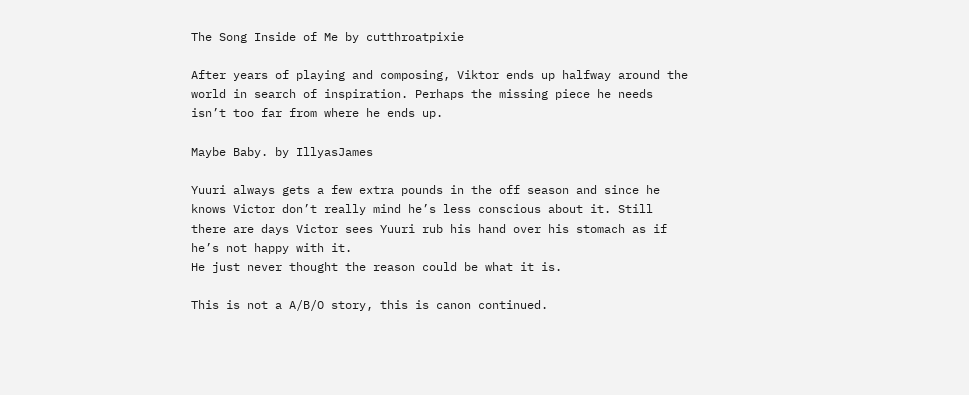The Song Inside of Me by cutthroatpixie

After years of playing and composing, Viktor ends up halfway around the world in search of inspiration. Perhaps the missing piece he needs isn’t too far from where he ends up.

Maybe Baby. by IllyasJames

Yuuri always gets a few extra pounds in the off season and since he knows Victor don’t really mind he’s less conscious about it. Still there are days Victor sees Yuuri rub his hand over his stomach as if he’s not happy with it.
He just never thought the reason could be what it is.

This is not a A/B/O story, this is canon continued.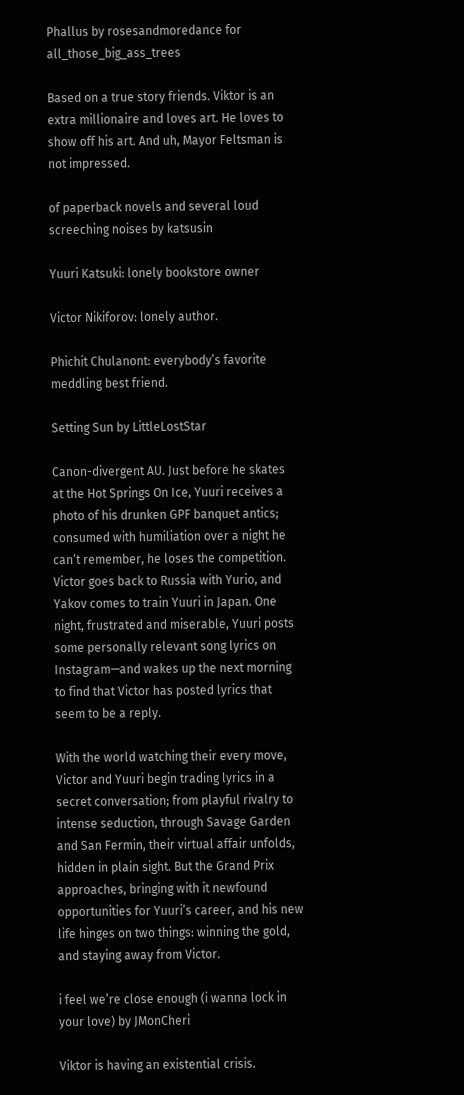Phallus by rosesandmoredance for all_those_big_ass_trees

Based on a true story friends. Viktor is an extra millionaire and loves art. He loves to show off his art. And uh, Mayor Feltsman is not impressed.

of paperback novels and several loud screeching noises by katsusin

Yuuri Katsuki: lonely bookstore owner

Victor Nikiforov: lonely author.

Phichit Chulanont: everybody’s favorite meddling best friend.

Setting Sun by LittleLostStar

Canon-divergent AU. Just before he skates at the Hot Springs On Ice, Yuuri receives a photo of his drunken GPF banquet antics; consumed with humiliation over a night he can’t remember, he loses the competition. Victor goes back to Russia with Yurio, and Yakov comes to train Yuuri in Japan. One night, frustrated and miserable, Yuuri posts some personally relevant song lyrics on Instagram—and wakes up the next morning to find that Victor has posted lyrics that seem to be a reply.

With the world watching their every move, Victor and Yuuri begin trading lyrics in a secret conversation; from playful rivalry to intense seduction, through Savage Garden and San Fermin, their virtual affair unfolds, hidden in plain sight. But the Grand Prix approaches, bringing with it newfound opportunities for Yuuri’s career, and his new life hinges on two things: winning the gold, and staying away from Victor.

i feel we’re close enough (i wanna lock in your love) by JMonCheri

Viktor is having an existential crisis.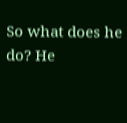So what does he do? He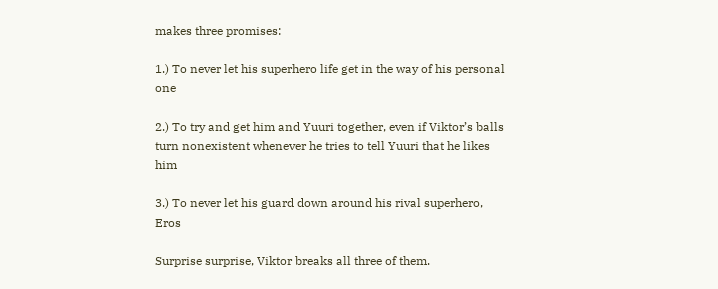makes three promises:

1.) To never let his superhero life get in the way of his personal one

2.) To try and get him and Yuuri together, even if Viktor’s balls turn nonexistent whenever he tries to tell Yuuri that he likes him

3.) To never let his guard down around his rival superhero, Eros

Surprise surprise, Viktor breaks all three of them.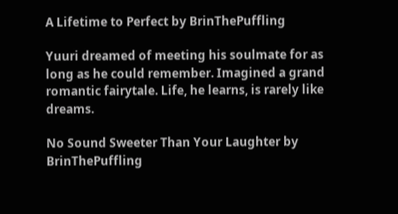A Lifetime to Perfect by BrinThePuffling

Yuuri dreamed of meeting his soulmate for as long as he could remember. Imagined a grand romantic fairytale. Life, he learns, is rarely like dreams.

No Sound Sweeter Than Your Laughter by BrinThePuffling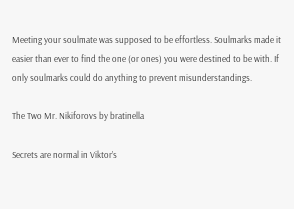Meeting your soulmate was supposed to be effortless. Soulmarks made it easier than ever to find the one (or ones) you were destined to be with. If only soulmarks could do anything to prevent misunderstandings.

The Two Mr. Nikiforovs by bratinella

Secrets are normal in Viktor’s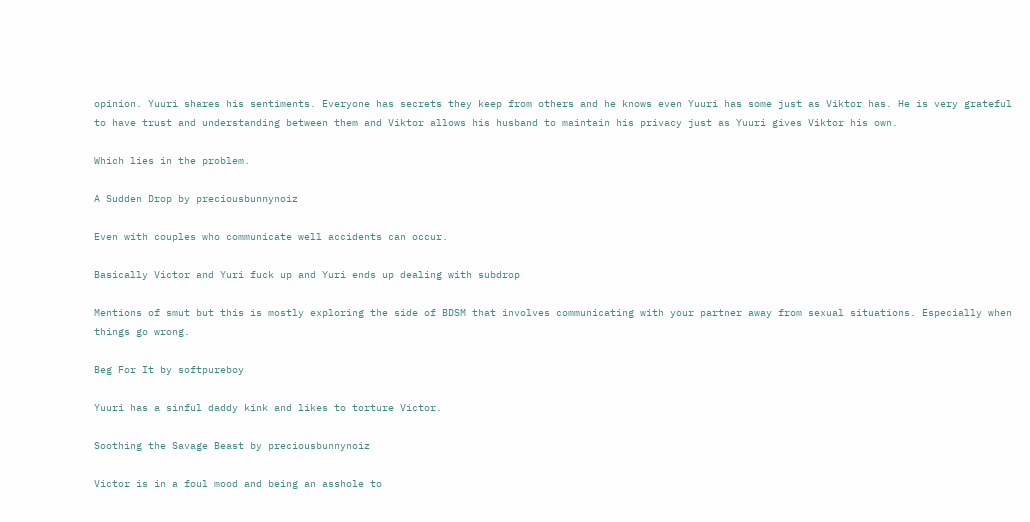opinion. Yuuri shares his sentiments. Everyone has secrets they keep from others and he knows even Yuuri has some just as Viktor has. He is very grateful to have trust and understanding between them and Viktor allows his husband to maintain his privacy just as Yuuri gives Viktor his own.

Which lies in the problem.

A Sudden Drop by preciousbunnynoiz

Even with couples who communicate well accidents can occur.

Basically Victor and Yuri fuck up and Yuri ends up dealing with subdrop

Mentions of smut but this is mostly exploring the side of BDSM that involves communicating with your partner away from sexual situations. Especially when things go wrong.

Beg For It by softpureboy

Yuuri has a sinful daddy kink and likes to torture Victor.

Soothing the Savage Beast by preciousbunnynoiz

Victor is in a foul mood and being an asshole to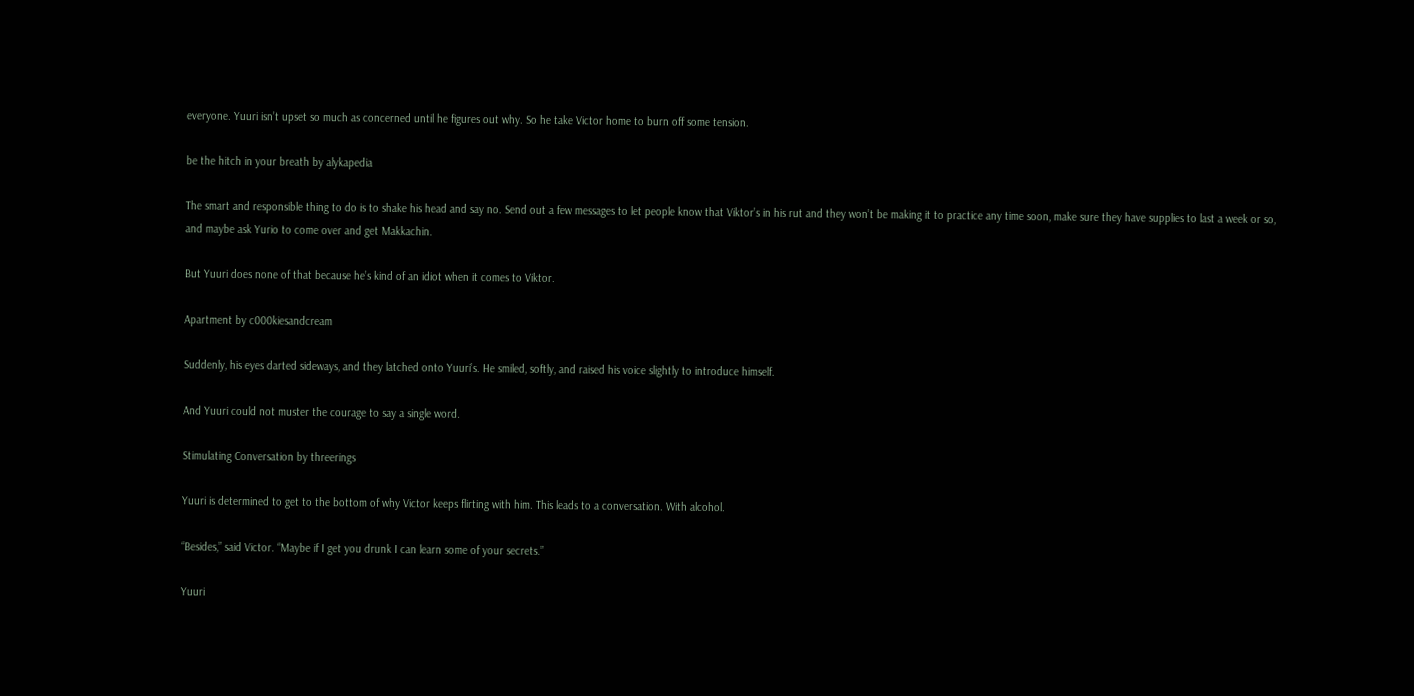everyone. Yuuri isn’t upset so much as concerned until he figures out why. So he take Victor home to burn off some tension.

be the hitch in your breath by alykapedia

The smart and responsible thing to do is to shake his head and say no. Send out a few messages to let people know that Viktor’s in his rut and they won’t be making it to practice any time soon, make sure they have supplies to last a week or so, and maybe ask Yurio to come over and get Makkachin.

But Yuuri does none of that because he’s kind of an idiot when it comes to Viktor.

Apartment by c000kiesandcream

Suddenly, his eyes darted sideways, and they latched onto Yuuri’s. He smiled, softly, and raised his voice slightly to introduce himself.

And Yuuri could not muster the courage to say a single word.

Stimulating Conversation by threerings

Yuuri is determined to get to the bottom of why Victor keeps flirting with him. This leads to a conversation. With alcohol.

“Besides,” said Victor. “Maybe if I get you drunk I can learn some of your secrets.”

Yuuri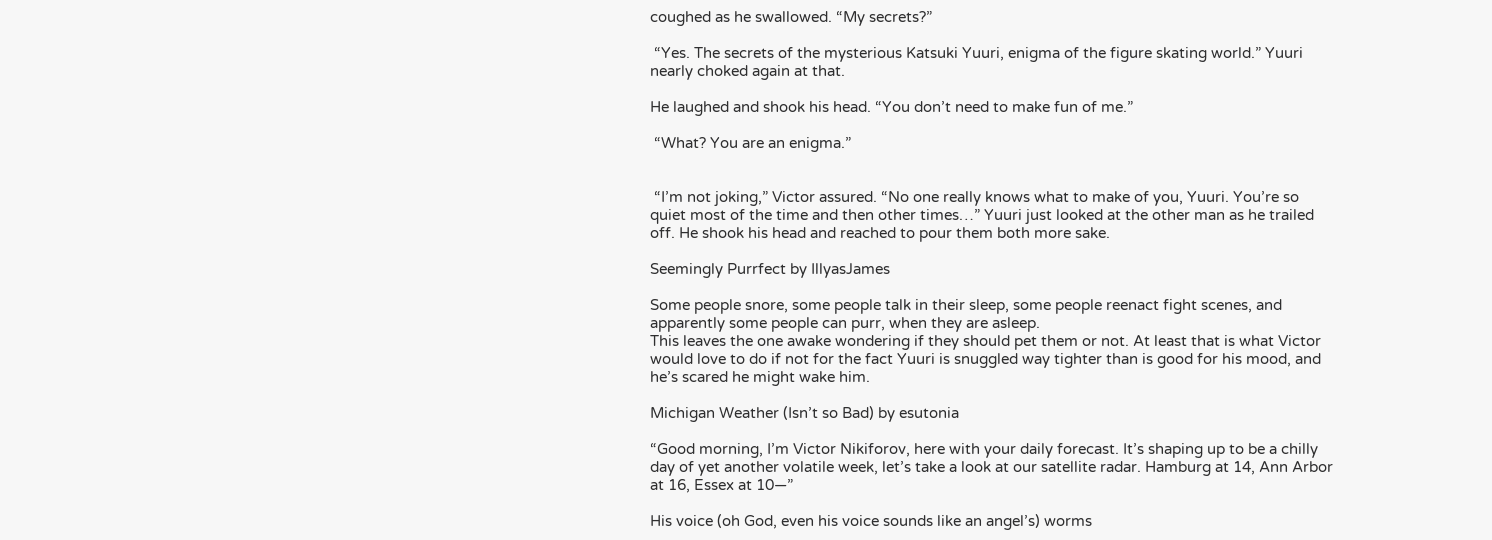coughed as he swallowed. “My secrets?”

 “Yes. The secrets of the mysterious Katsuki Yuuri, enigma of the figure skating world.” Yuuri nearly choked again at that.

He laughed and shook his head. “You don’t need to make fun of me.”

 “What? You are an enigma.”


 “I’m not joking,” Victor assured. “No one really knows what to make of you, Yuuri. You’re so quiet most of the time and then other times…” Yuuri just looked at the other man as he trailed off. He shook his head and reached to pour them both more sake.

Seemingly Purrfect by IllyasJames

Some people snore, some people talk in their sleep, some people reenact fight scenes, and apparently some people can purr, when they are asleep.
This leaves the one awake wondering if they should pet them or not. At least that is what Victor would love to do if not for the fact Yuuri is snuggled way tighter than is good for his mood, and he’s scared he might wake him.

Michigan Weather (Isn’t so Bad) by esutonia

“Good morning, I’m Victor Nikiforov, here with your daily forecast. It’s shaping up to be a chilly day of yet another volatile week, let’s take a look at our satellite radar. Hamburg at 14, Ann Arbor at 16, Essex at 10—”

His voice (oh God, even his voice sounds like an angel’s) worms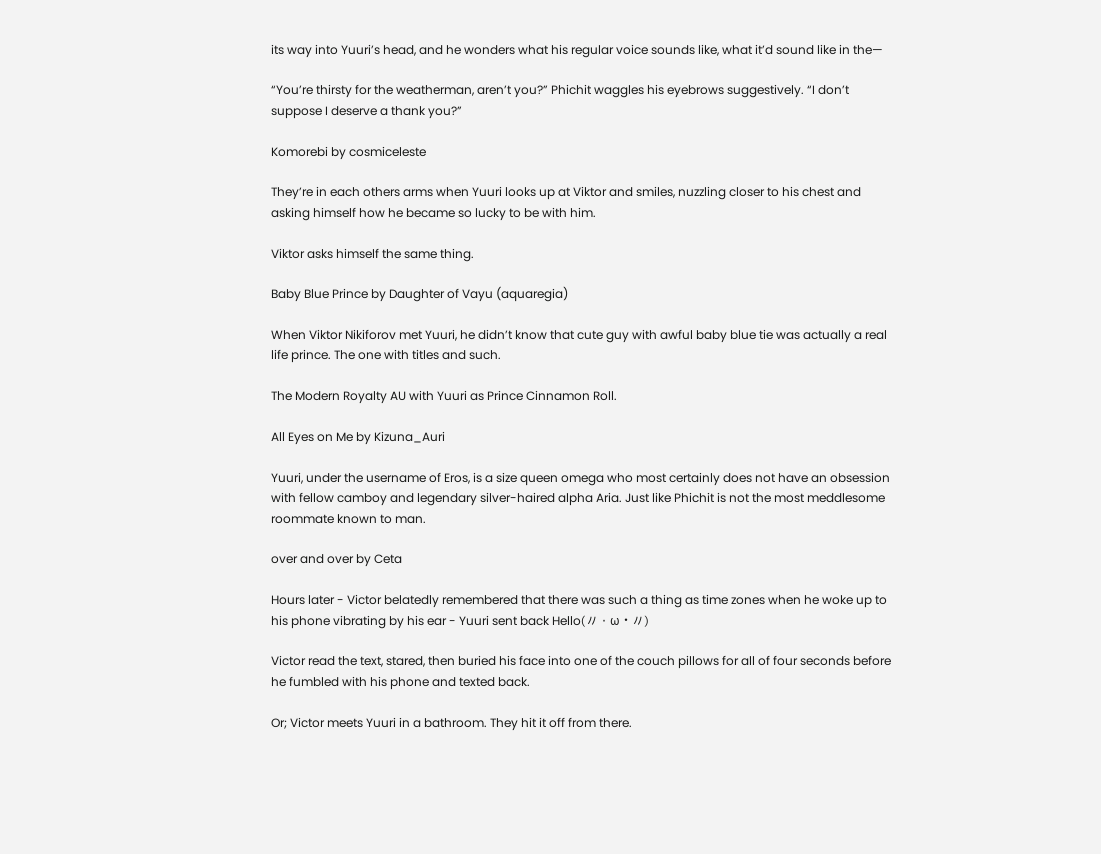its way into Yuuri’s head, and he wonders what his regular voice sounds like, what it’d sound like in the—

“You’re thirsty for the weatherman, aren’t you?” Phichit waggles his eyebrows suggestively. “I don’t suppose I deserve a thank you?”

Komorebi by cosmiceleste

They’re in each others arms when Yuuri looks up at Viktor and smiles, nuzzling closer to his chest and asking himself how he became so lucky to be with him.

Viktor asks himself the same thing.

Baby Blue Prince by Daughter of Vayu (aquaregia)

When Viktor Nikiforov met Yuuri, he didn’t know that cute guy with awful baby blue tie was actually a real life prince. The one with titles and such.

The Modern Royalty AU with Yuuri as Prince Cinnamon Roll.

All Eyes on Me by Kizuna_Auri

Yuuri, under the username of Eros, is a size queen omega who most certainly does not have an obsession with fellow camboy and legendary silver-haired alpha Aria. Just like Phichit is not the most meddlesome roommate known to man.

over and over by Ceta

Hours later - Victor belatedly remembered that there was such a thing as time zones when he woke up to his phone vibrating by his ear - Yuuri sent back Hello(〃・ω・〃)

Victor read the text, stared, then buried his face into one of the couch pillows for all of four seconds before he fumbled with his phone and texted back.

Or; Victor meets Yuuri in a bathroom. They hit it off from there.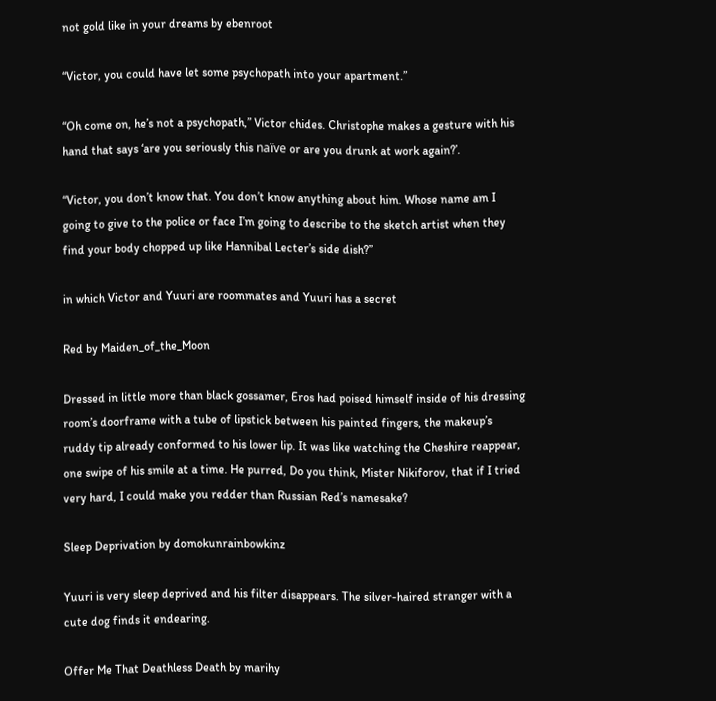not gold like in your dreams by ebenroot

“Victor, you could have let some psychopath into your apartment.”

“Oh come on, he’s not a psychopath,” Victor chides. Christophe makes a gesture with his hand that says ‘are you seriously this naïve or are you drunk at work again?’.

“Victor, you don’t know that. You don’t know anything about him. Whose name am I going to give to the police or face I’m going to describe to the sketch artist when they find your body chopped up like Hannibal Lecter’s side dish?”

in which Victor and Yuuri are roommates and Yuuri has a secret

Red by Maiden_of_the_Moon

Dressed in little more than black gossamer, Eros had poised himself inside of his dressing room’s doorframe with a tube of lipstick between his painted fingers, the makeup’s ruddy tip already conformed to his lower lip. It was like watching the Cheshire reappear, one swipe of his smile at a time. He purred, Do you think, Mister Nikiforov, that if I tried very hard, I could make you redder than Russian Red’s namesake?

Sleep Deprivation by domokunrainbowkinz

Yuuri is very sleep deprived and his filter disappears. The silver-haired stranger with a cute dog finds it endearing.

Offer Me That Deathless Death by marihy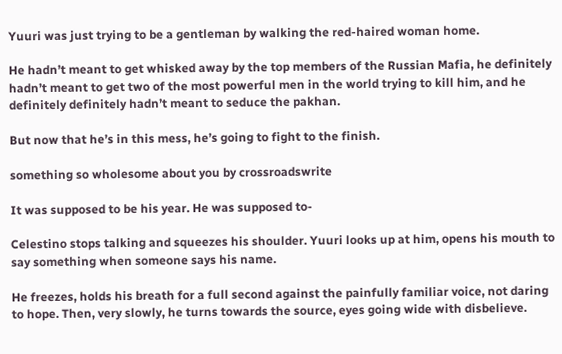Yuuri was just trying to be a gentleman by walking the red-haired woman home.

He hadn’t meant to get whisked away by the top members of the Russian Mafia, he definitely hadn’t meant to get two of the most powerful men in the world trying to kill him, and he definitely definitely hadn’t meant to seduce the pakhan.

But now that he’s in this mess, he’s going to fight to the finish.

something so wholesome about you by crossroadswrite

It was supposed to be his year. He was supposed to-

Celestino stops talking and squeezes his shoulder. Yuuri looks up at him, opens his mouth to say something when someone says his name.

He freezes, holds his breath for a full second against the painfully familiar voice, not daring to hope. Then, very slowly, he turns towards the source, eyes going wide with disbelieve.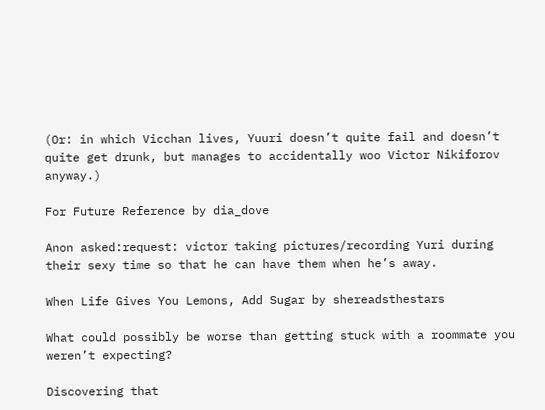(Or: in which Vicchan lives, Yuuri doesn’t quite fail and doesn’t quite get drunk, but manages to accidentally woo Victor Nikiforov anyway.)

For Future Reference by dia_dove

Anon asked:request: victor taking pictures/recording Yuri during their sexy time so that he can have them when he’s away.

When Life Gives You Lemons, Add Sugar by shereadsthestars

What could possibly be worse than getting stuck with a roommate you weren’t expecting?

Discovering that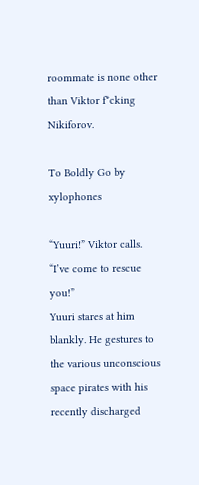roommate is none other than Viktor f*cking Nikiforov.

To Boldly Go by xylophones

“Yuuri!” Viktor calls. “I’ve come to rescue you!”
Yuuri stares at him blankly. He gestures to the various unconscious space pirates with his recently discharged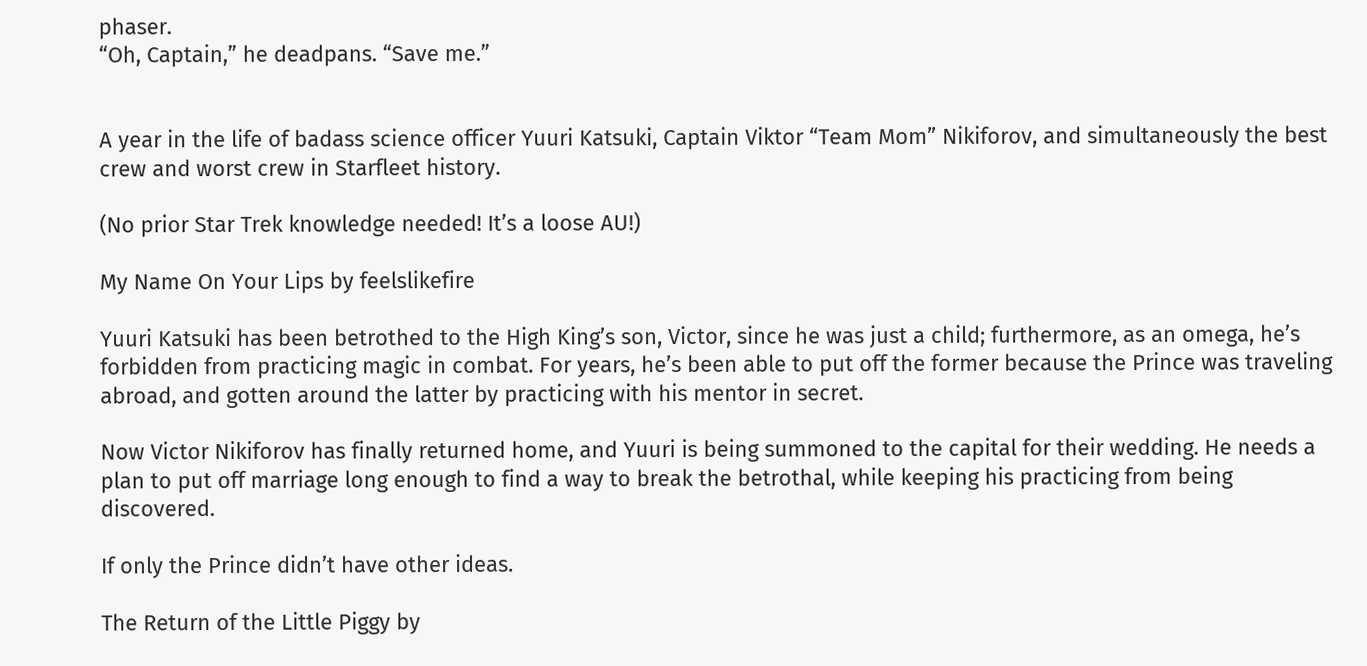phaser.
“Oh, Captain,” he deadpans. “Save me.”


A year in the life of badass science officer Yuuri Katsuki, Captain Viktor “Team Mom” Nikiforov, and simultaneously the best crew and worst crew in Starfleet history.

(No prior Star Trek knowledge needed! It’s a loose AU!)

My Name On Your Lips by feelslikefire

Yuuri Katsuki has been betrothed to the High King’s son, Victor, since he was just a child; furthermore, as an omega, he’s forbidden from practicing magic in combat. For years, he’s been able to put off the former because the Prince was traveling abroad, and gotten around the latter by practicing with his mentor in secret.

Now Victor Nikiforov has finally returned home, and Yuuri is being summoned to the capital for their wedding. He needs a plan to put off marriage long enough to find a way to break the betrothal, while keeping his practicing from being discovered.

If only the Prince didn’t have other ideas.

The Return of the Little Piggy by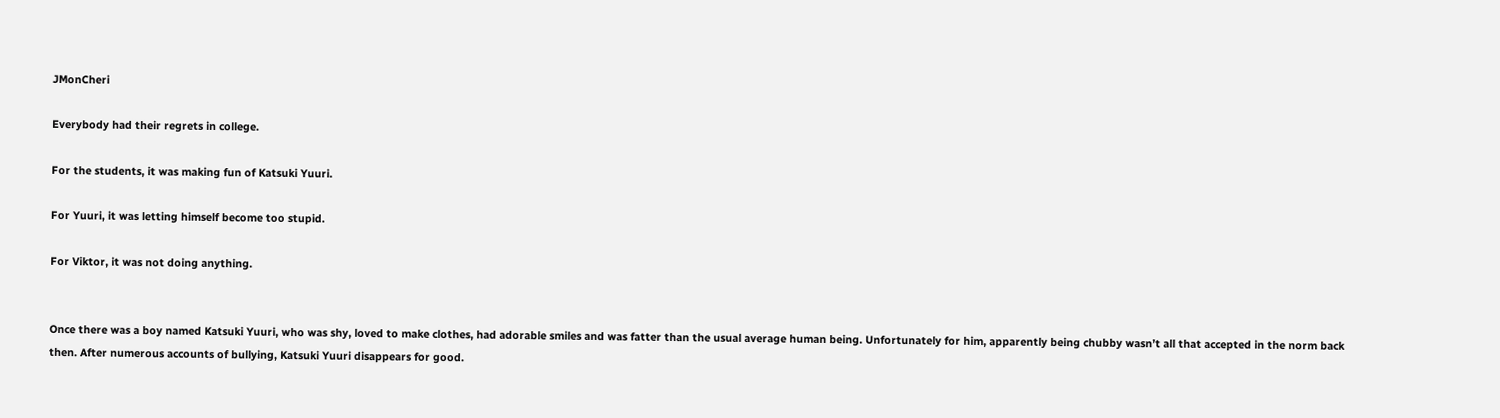JMonCheri

Everybody had their regrets in college.

For the students, it was making fun of Katsuki Yuuri.

For Yuuri, it was letting himself become too stupid.

For Viktor, it was not doing anything.


Once there was a boy named Katsuki Yuuri, who was shy, loved to make clothes, had adorable smiles and was fatter than the usual average human being. Unfortunately for him, apparently being chubby wasn’t all that accepted in the norm back then. After numerous accounts of bullying, Katsuki Yuuri disappears for good.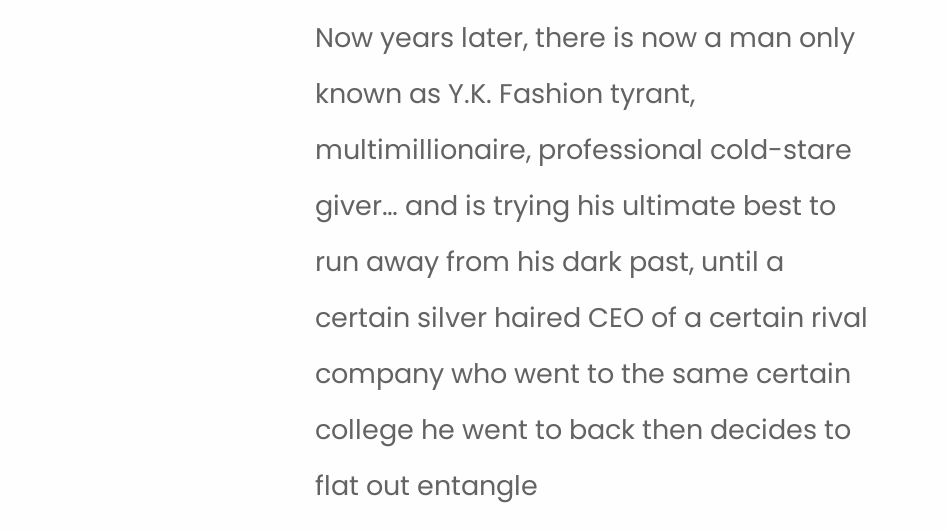Now years later, there is now a man only known as Y.K. Fashion tyrant, multimillionaire, professional cold-stare giver… and is trying his ultimate best to run away from his dark past, until a certain silver haired CEO of a certain rival company who went to the same certain college he went to back then decides to flat out entangle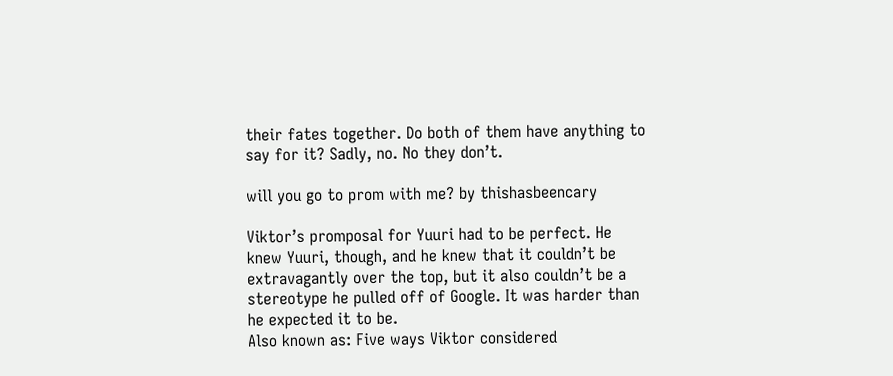their fates together. Do both of them have anything to say for it? Sadly, no. No they don’t.

will you go to prom with me? by thishasbeencary

Viktor’s promposal for Yuuri had to be perfect. He knew Yuuri, though, and he knew that it couldn’t be extravagantly over the top, but it also couldn’t be a stereotype he pulled off of Google. It was harder than he expected it to be.
Also known as: Five ways Viktor considered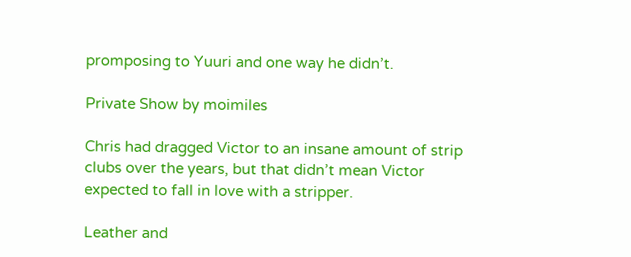promposing to Yuuri and one way he didn’t.

Private Show by moimiles

Chris had dragged Victor to an insane amount of strip clubs over the years, but that didn’t mean Victor expected to fall in love with a stripper.

Leather and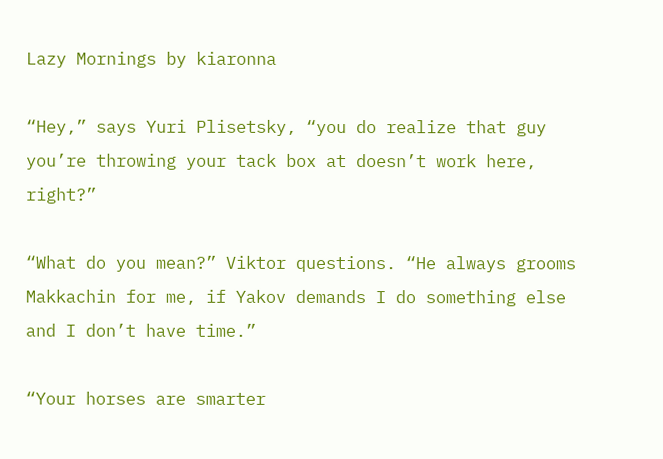Lazy Mornings by kiaronna

“Hey,” says Yuri Plisetsky, “you do realize that guy you’re throwing your tack box at doesn’t work here, right?”

“What do you mean?” Viktor questions. “He always grooms Makkachin for me, if Yakov demands I do something else and I don’t have time.”

“Your horses are smarter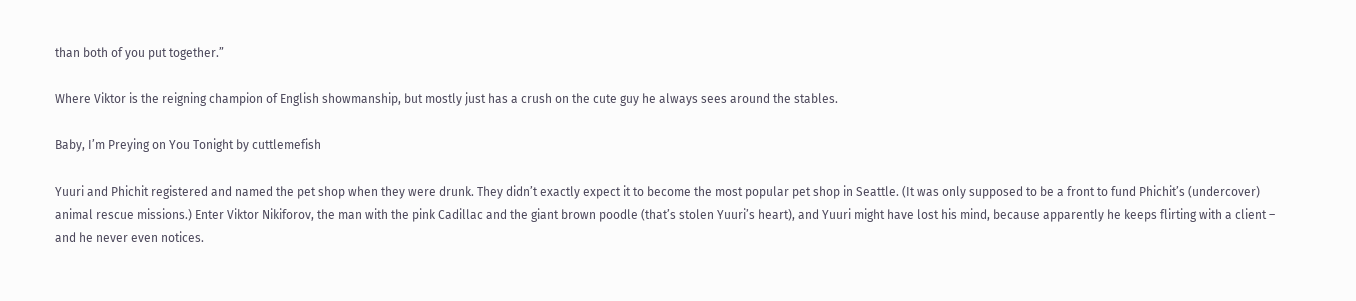than both of you put together.”

Where Viktor is the reigning champion of English showmanship, but mostly just has a crush on the cute guy he always sees around the stables.

Baby, I’m Preying on You Tonight by cuttlemefish

Yuuri and Phichit registered and named the pet shop when they were drunk. They didn’t exactly expect it to become the most popular pet shop in Seattle. (It was only supposed to be a front to fund Phichit’s (undercover) animal rescue missions.) Enter Viktor Nikiforov, the man with the pink Cadillac and the giant brown poodle (that’s stolen Yuuri’s heart), and Yuuri might have lost his mind, because apparently he keeps flirting with a client – and he never even notices.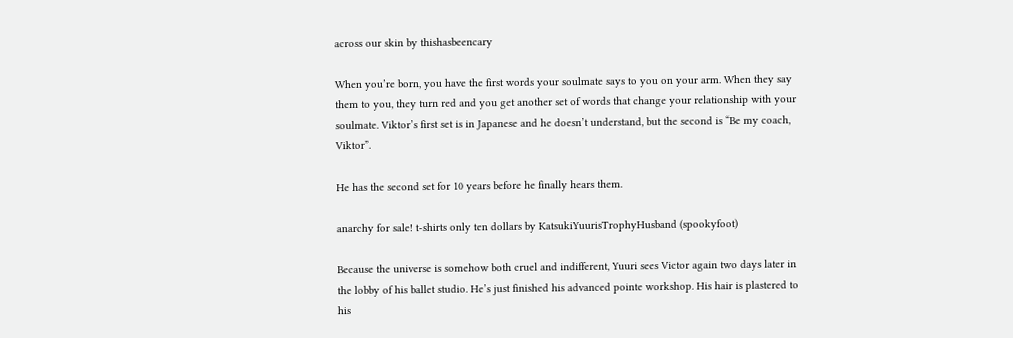across our skin by thishasbeencary

When you’re born, you have the first words your soulmate says to you on your arm. When they say them to you, they turn red and you get another set of words that change your relationship with your soulmate. Viktor’s first set is in Japanese and he doesn’t understand, but the second is “Be my coach, Viktor”.

He has the second set for 10 years before he finally hears them.

anarchy for sale! t-shirts only ten dollars by KatsukiYuurisTrophyHusband (spookyfoot)

Because the universe is somehow both cruel and indifferent, Yuuri sees Victor again two days later in the lobby of his ballet studio. He’s just finished his advanced pointe workshop. His hair is plastered to his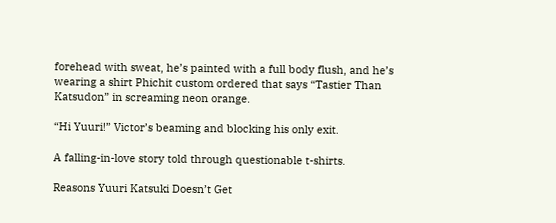forehead with sweat, he’s painted with a full body flush, and he’s wearing a shirt Phichit custom ordered that says “Tastier Than Katsudon” in screaming neon orange.

“Hi Yuuri!” Victor’s beaming and blocking his only exit.

A falling-in-love story told through questionable t-shirts.

Reasons Yuuri Katsuki Doesn’t Get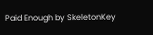Paid Enough by SkeletonKey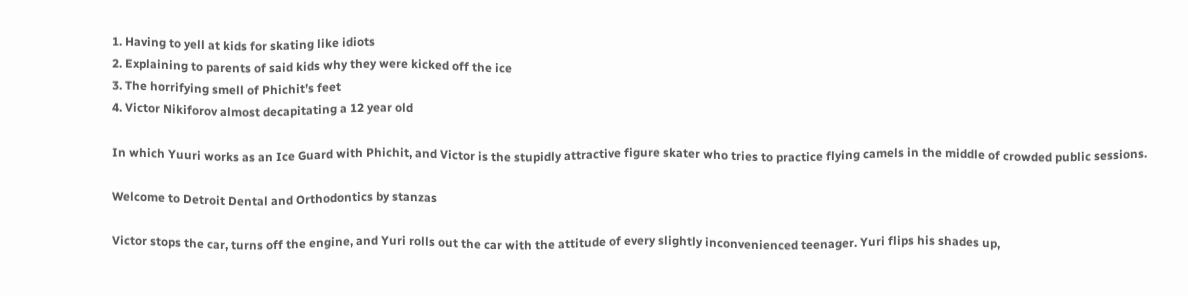1. Having to yell at kids for skating like idiots
2. Explaining to parents of said kids why they were kicked off the ice
3. The horrifying smell of Phichit’s feet
4. Victor Nikiforov almost decapitating a 12 year old

In which Yuuri works as an Ice Guard with Phichit, and Victor is the stupidly attractive figure skater who tries to practice flying camels in the middle of crowded public sessions.

Welcome to Detroit Dental and Orthodontics by stanzas

Victor stops the car, turns off the engine, and Yuri rolls out the car with the attitude of every slightly inconvenienced teenager. Yuri flips his shades up,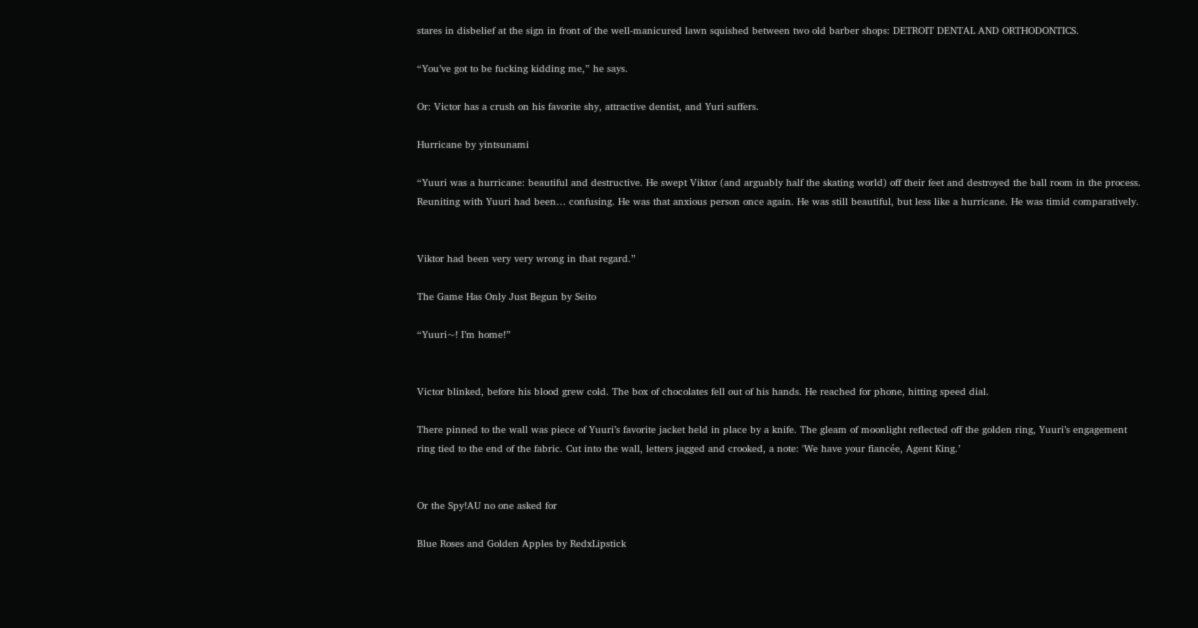stares in disbelief at the sign in front of the well-manicured lawn squished between two old barber shops: DETROIT DENTAL AND ORTHODONTICS.

“You’ve got to be fucking kidding me,” he says.

Or: Victor has a crush on his favorite shy, attractive dentist, and Yuri suffers.

Hurricane by yintsunami

“Yuuri was a hurricane: beautiful and destructive. He swept Viktor (and arguably half the skating world) off their feet and destroyed the ball room in the process. Reuniting with Yuuri had been… confusing. He was that anxious person once again. He was still beautiful, but less like a hurricane. He was timid comparatively.


Viktor had been very very wrong in that regard.”

The Game Has Only Just Begun by Seito

“Yuuri~! I’m home!”


Victor blinked, before his blood grew cold. The box of chocolates fell out of his hands. He reached for phone, hitting speed dial.

There pinned to the wall was piece of Yuuri’s favorite jacket held in place by a knife. The gleam of moonlight reflected off the golden ring, Yuuri’s engagement ring tied to the end of the fabric. Cut into the wall, letters jagged and crooked, a note: 'We have your fiancée, Agent King.’


Or the Spy!AU no one asked for

Blue Roses and Golden Apples by RedxLipstick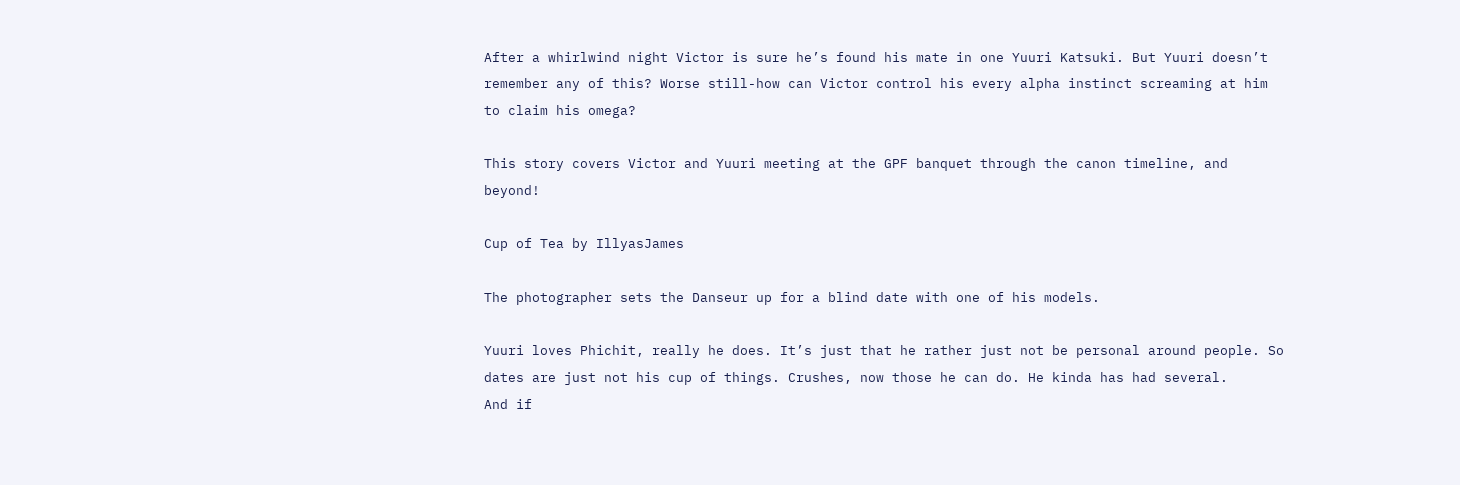After a whirlwind night Victor is sure he’s found his mate in one Yuuri Katsuki. But Yuuri doesn’t remember any of this? Worse still-how can Victor control his every alpha instinct screaming at him to claim his omega?

This story covers Victor and Yuuri meeting at the GPF banquet through the canon timeline, and beyond!

Cup of Tea by IllyasJames

The photographer sets the Danseur up for a blind date with one of his models.

Yuuri loves Phichit, really he does. It’s just that he rather just not be personal around people. So dates are just not his cup of things. Crushes, now those he can do. He kinda has had several.
And if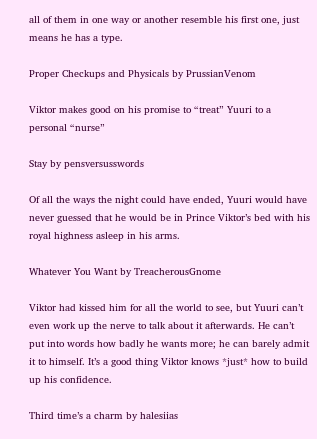all of them in one way or another resemble his first one, just means he has a type.

Proper Checkups and Physicals by PrussianVenom

Viktor makes good on his promise to “treat” Yuuri to a personal “nurse”

Stay by pensversusswords

Of all the ways the night could have ended, Yuuri would have never guessed that he would be in Prince Viktor’s bed with his royal highness asleep in his arms.

Whatever You Want by TreacherousGnome

Viktor had kissed him for all the world to see, but Yuuri can’t even work up the nerve to talk about it afterwards. He can’t put into words how badly he wants more; he can barely admit it to himself. It’s a good thing Viktor knows *just* how to build up his confidence.

Third time’s a charm by halesiias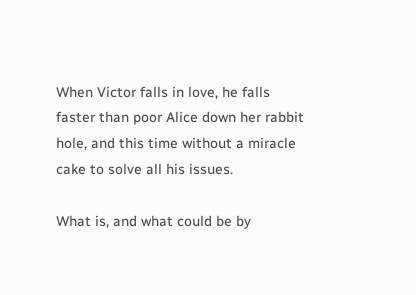When Victor falls in love, he falls faster than poor Alice down her rabbit hole, and this time without a miracle cake to solve all his issues.

What is, and what could be by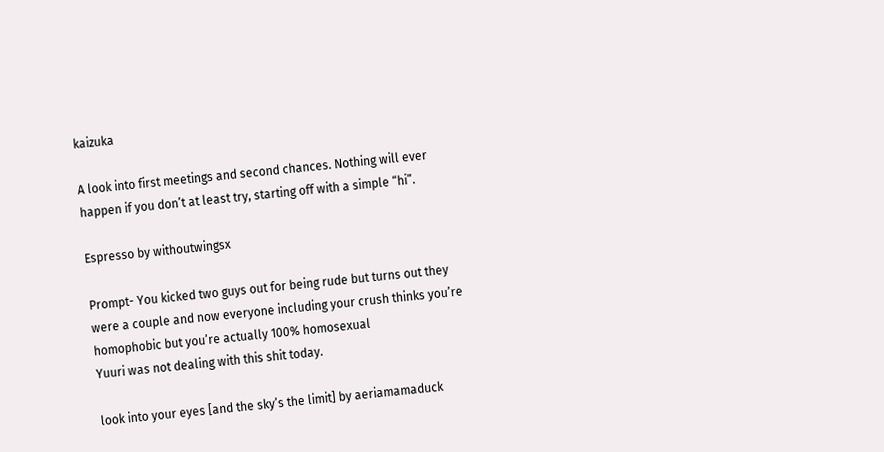kaizuka

A look into first meetings and second chances. Nothing will ever happen if you don’t at least try, starting off with a simple “hi”.

Espresso by withoutwingsx

Prompt- You kicked two guys out for being rude but turns out they were a couple and now everyone including your crush thinks you’re homophobic but you’re actually 100% homosexual
Yuuri was not dealing with this shit today.

look into your eyes [and the sky’s the limit] by aeriamamaduck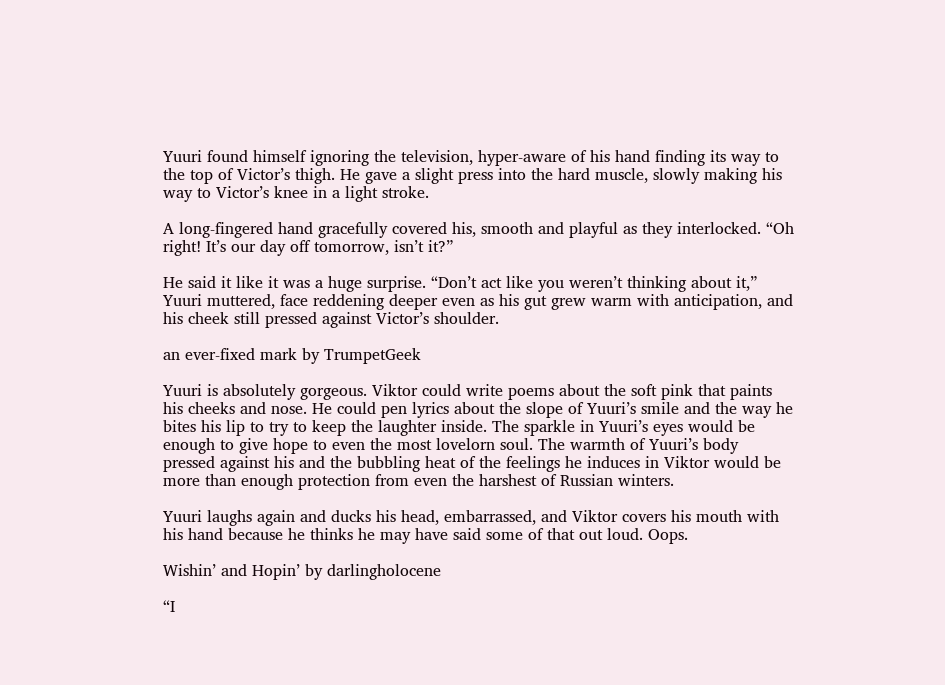Yuuri found himself ignoring the television, hyper-aware of his hand finding its way to the top of Victor’s thigh. He gave a slight press into the hard muscle, slowly making his way to Victor’s knee in a light stroke.

A long-fingered hand gracefully covered his, smooth and playful as they interlocked. “Oh right! It’s our day off tomorrow, isn’t it?”

He said it like it was a huge surprise. “Don’t act like you weren’t thinking about it,” Yuuri muttered, face reddening deeper even as his gut grew warm with anticipation, and his cheek still pressed against Victor’s shoulder.

an ever-fixed mark by TrumpetGeek

Yuuri is absolutely gorgeous. Viktor could write poems about the soft pink that paints his cheeks and nose. He could pen lyrics about the slope of Yuuri’s smile and the way he bites his lip to try to keep the laughter inside. The sparkle in Yuuri’s eyes would be enough to give hope to even the most lovelorn soul. The warmth of Yuuri’s body pressed against his and the bubbling heat of the feelings he induces in Viktor would be more than enough protection from even the harshest of Russian winters.

Yuuri laughs again and ducks his head, embarrassed, and Viktor covers his mouth with his hand because he thinks he may have said some of that out loud. Oops.

Wishin’ and Hopin’ by darlingholocene

“I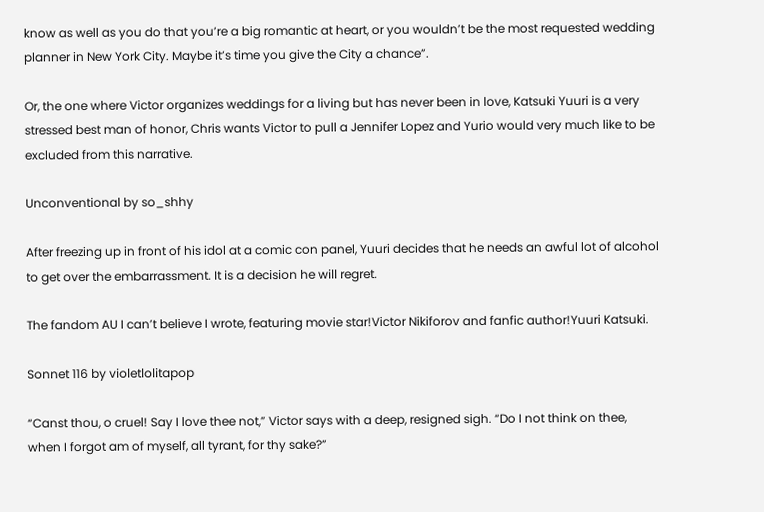know as well as you do that you’re a big romantic at heart, or you wouldn’t be the most requested wedding planner in New York City. Maybe it’s time you give the City a chance”.

Or, the one where Victor organizes weddings for a living but has never been in love, Katsuki Yuuri is a very stressed best man of honor, Chris wants Victor to pull a Jennifer Lopez and Yurio would very much like to be excluded from this narrative.

Unconventional by so_shhy

After freezing up in front of his idol at a comic con panel, Yuuri decides that he needs an awful lot of alcohol to get over the embarrassment. It is a decision he will regret.

The fandom AU I can’t believe I wrote, featuring movie star!Victor Nikiforov and fanfic author!Yuuri Katsuki.

Sonnet 116 by violetlolitapop

“Canst thou, o cruel! Say I love thee not,” Victor says with a deep, resigned sigh. “Do I not think on thee, when I forgot am of myself, all tyrant, for thy sake?”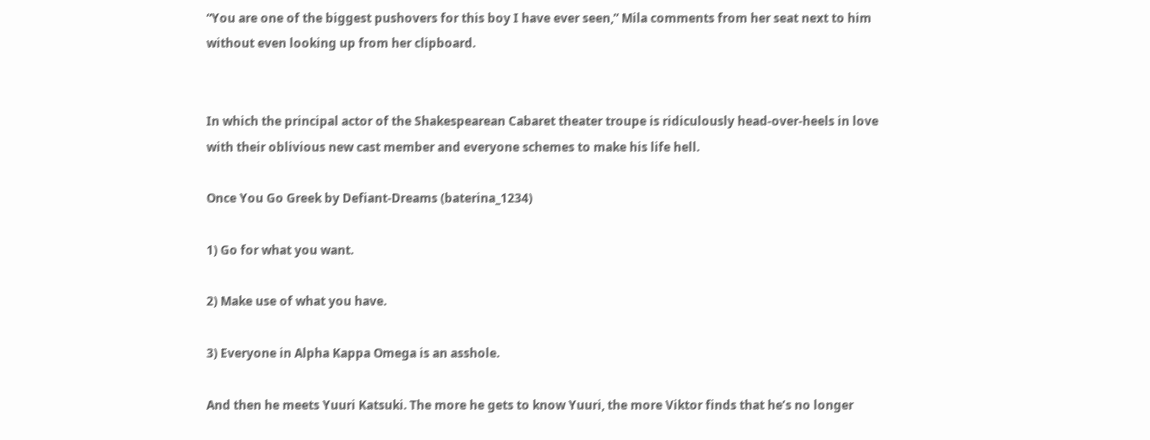“You are one of the biggest pushovers for this boy I have ever seen,” Mila comments from her seat next to him without even looking up from her clipboard.


In which the principal actor of the Shakespearean Cabaret theater troupe is ridiculously head-over-heels in love with their oblivious new cast member and everyone schemes to make his life hell.

Once You Go Greek by Defiant-Dreams (baterina_1234)

1) Go for what you want.

2) Make use of what you have.

3) Everyone in Alpha Kappa Omega is an asshole.

And then he meets Yuuri Katsuki. The more he gets to know Yuuri, the more Viktor finds that he’s no longer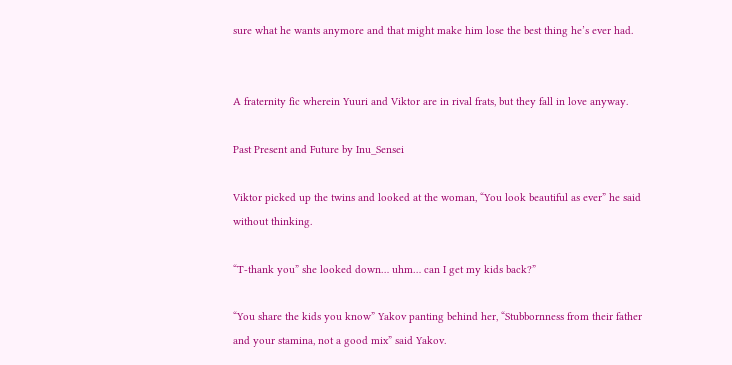sure what he wants anymore and that might make him lose the best thing he’s ever had.


A fraternity fic wherein Yuuri and Viktor are in rival frats, but they fall in love anyway.

Past Present and Future by Inu_Sensei

Viktor picked up the twins and looked at the woman, “You look beautiful as ever” he said without thinking.

“T-thank you” she looked down… uhm… can I get my kids back?”

“You share the kids you know” Yakov panting behind her, “Stubbornness from their father and your stamina, not a good mix” said Yakov.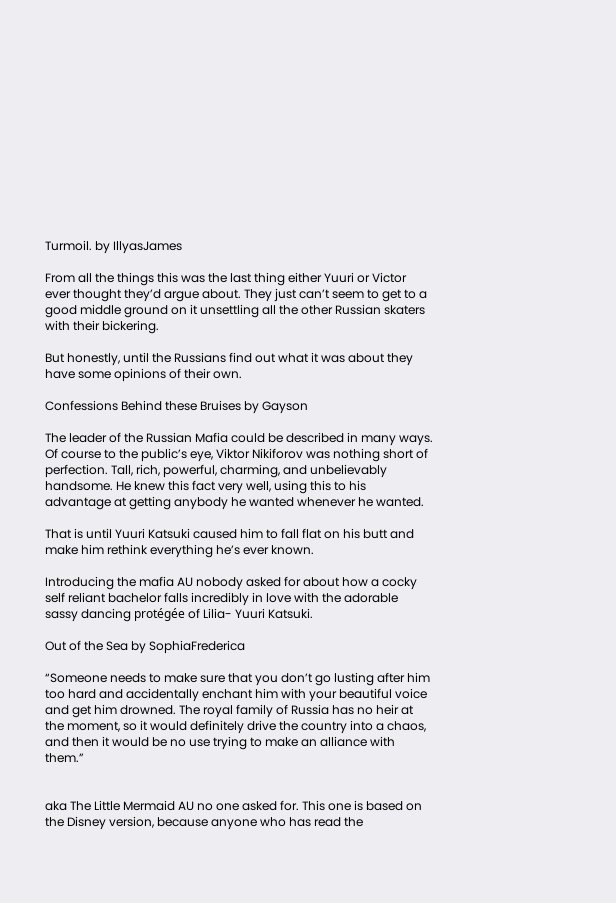Turmoil. by IllyasJames

From all the things this was the last thing either Yuuri or Victor ever thought they’d argue about. They just can’t seem to get to a good middle ground on it unsettling all the other Russian skaters with their bickering.

But honestly, until the Russians find out what it was about they have some opinions of their own.

Confessions Behind these Bruises by Gayson

The leader of the Russian Mafia could be described in many ways. Of course to the public’s eye, Viktor Nikiforov was nothing short of perfection. Tall, rich, powerful, charming, and unbelievably handsome. He knew this fact very well, using this to his advantage at getting anybody he wanted whenever he wanted.

That is until Yuuri Katsuki caused him to fall flat on his butt and make him rethink everything he’s ever known.

Introducing the mafia AU nobody asked for about how a cocky self reliant bachelor falls incredibly in love with the adorable sassy dancing protégée of Lilia- Yuuri Katsuki.

Out of the Sea by SophiaFrederica

“Someone needs to make sure that you don’t go lusting after him too hard and accidentally enchant him with your beautiful voice and get him drowned. The royal family of Russia has no heir at the moment, so it would definitely drive the country into a chaos, and then it would be no use trying to make an alliance with them.”


aka The Little Mermaid AU no one asked for. This one is based on the Disney version, because anyone who has read the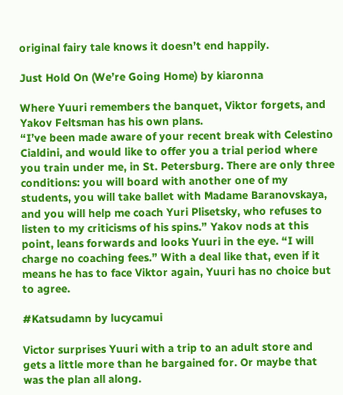original fairy tale knows it doesn’t end happily.

Just Hold On (We’re Going Home) by kiaronna

Where Yuuri remembers the banquet, Viktor forgets, and Yakov Feltsman has his own plans.
“I’ve been made aware of your recent break with Celestino Cialdini, and would like to offer you a trial period where you train under me, in St. Petersburg. There are only three conditions: you will board with another one of my students, you will take ballet with Madame Baranovskaya, and you will help me coach Yuri Plisetsky, who refuses to listen to my criticisms of his spins.” Yakov nods at this point, leans forwards and looks Yuuri in the eye. “I will charge no coaching fees.” With a deal like that, even if it means he has to face Viktor again, Yuuri has no choice but to agree.

#Katsudamn by lucycamui

Victor surprises Yuuri with a trip to an adult store and gets a little more than he bargained for. Or maybe that was the plan all along.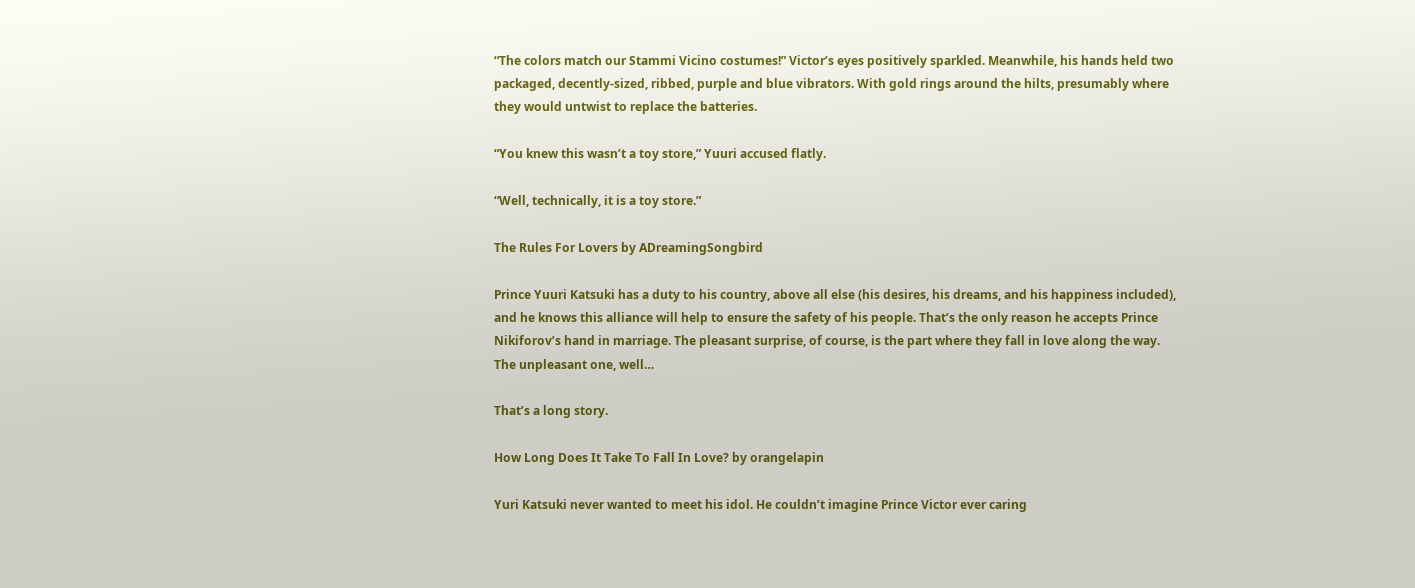“The colors match our Stammi Vicino costumes!” Victor’s eyes positively sparkled. Meanwhile, his hands held two packaged, decently-sized, ribbed, purple and blue vibrators. With gold rings around the hilts, presumably where they would untwist to replace the batteries.

“You knew this wasn’t a toy store,” Yuuri accused flatly.

“Well, technically, it is a toy store.”

The Rules For Lovers by ADreamingSongbird

Prince Yuuri Katsuki has a duty to his country, above all else (his desires, his dreams, and his happiness included), and he knows this alliance will help to ensure the safety of his people. That’s the only reason he accepts Prince Nikiforov’s hand in marriage. The pleasant surprise, of course, is the part where they fall in love along the way. The unpleasant one, well…

That’s a long story.

How Long Does It Take To Fall In Love? by orangelapin

Yuri Katsuki never wanted to meet his idol. He couldn’t imagine Prince Victor ever caring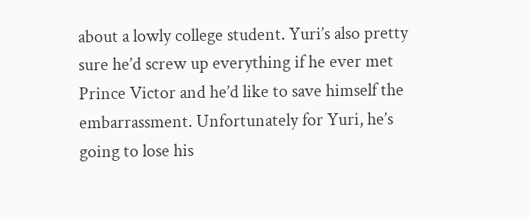about a lowly college student. Yuri’s also pretty sure he’d screw up everything if he ever met Prince Victor and he’d like to save himself the embarrassment. Unfortunately for Yuri, he’s going to lose his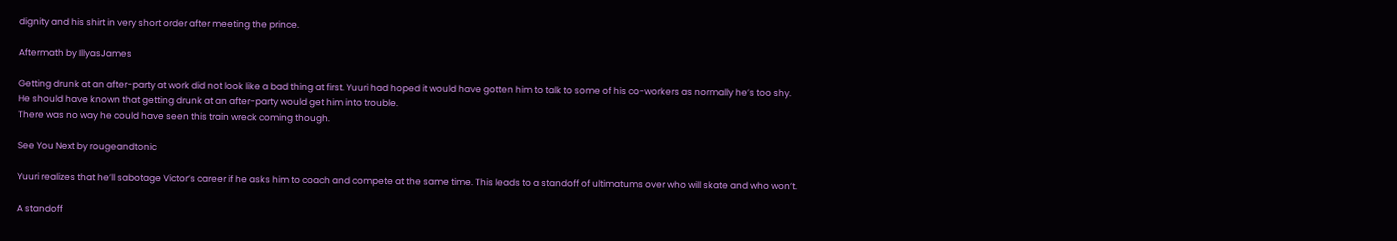dignity and his shirt in very short order after meeting the prince.

Aftermath by IllyasJames

Getting drunk at an after-party at work did not look like a bad thing at first. Yuuri had hoped it would have gotten him to talk to some of his co-workers as normally he’s too shy.
He should have known that getting drunk at an after-party would get him into trouble.
There was no way he could have seen this train wreck coming though.

See You Next by rougeandtonic

Yuuri realizes that he’ll sabotage Victor’s career if he asks him to coach and compete at the same time. This leads to a standoff of ultimatums over who will skate and who won’t.

A standoff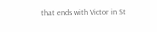that ends with Victor in St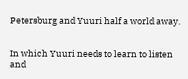Petersburg and Yuuri half a world away.


In which Yuuri needs to learn to listen and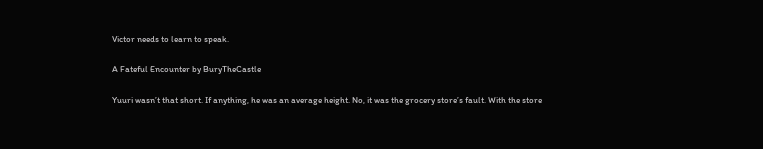Victor needs to learn to speak.

A Fateful Encounter by BuryTheCastle

Yuuri wasn’t that short. If anything, he was an average height. No, it was the grocery store’s fault. With the store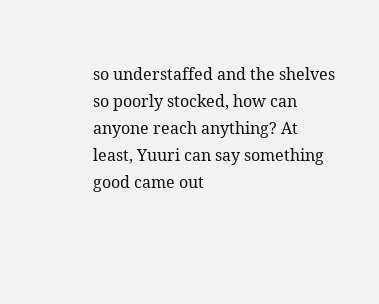so understaffed and the shelves so poorly stocked, how can anyone reach anything? At least, Yuuri can say something good came out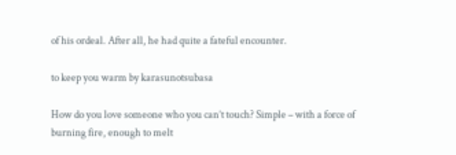of his ordeal. After all, he had quite a fateful encounter.

to keep you warm by karasunotsubasa

How do you love someone who you can’t touch? Simple – with a force of burning fire, enough to melt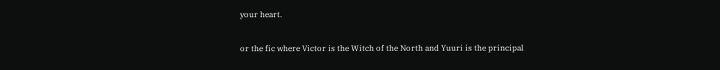your heart.

or the fic where Victor is the Witch of the North and Yuuri is the principal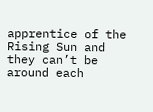apprentice of the Rising Sun and they can’t be around each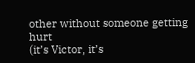other without someone getting hurt
(it’s Victor, it’s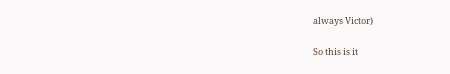always Victor)

So this is it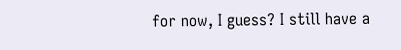for now, I guess? I still have a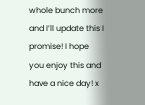whole bunch more and I’ll update this I promise! I hope you enjoy this and have a nice day! x